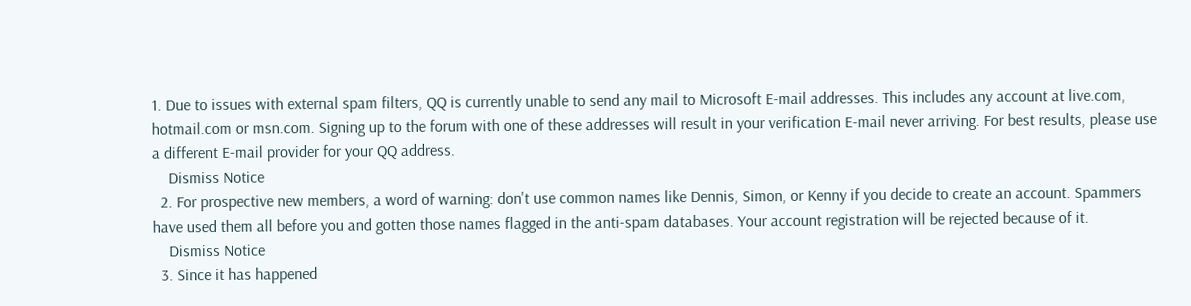1. Due to issues with external spam filters, QQ is currently unable to send any mail to Microsoft E-mail addresses. This includes any account at live.com, hotmail.com or msn.com. Signing up to the forum with one of these addresses will result in your verification E-mail never arriving. For best results, please use a different E-mail provider for your QQ address.
    Dismiss Notice
  2. For prospective new members, a word of warning: don't use common names like Dennis, Simon, or Kenny if you decide to create an account. Spammers have used them all before you and gotten those names flagged in the anti-spam databases. Your account registration will be rejected because of it.
    Dismiss Notice
  3. Since it has happened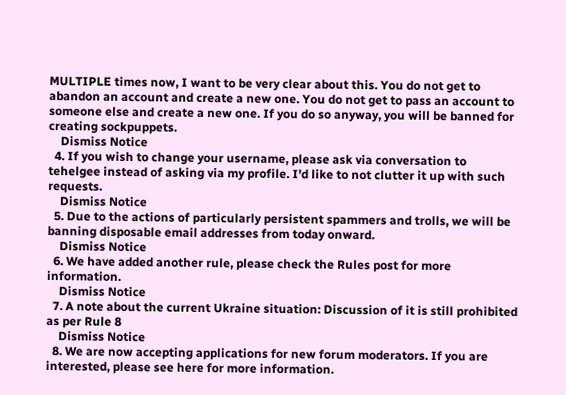MULTIPLE times now, I want to be very clear about this. You do not get to abandon an account and create a new one. You do not get to pass an account to someone else and create a new one. If you do so anyway, you will be banned for creating sockpuppets.
    Dismiss Notice
  4. If you wish to change your username, please ask via conversation to tehelgee instead of asking via my profile. I'd like to not clutter it up with such requests.
    Dismiss Notice
  5. Due to the actions of particularly persistent spammers and trolls, we will be banning disposable email addresses from today onward.
    Dismiss Notice
  6. We have added another rule, please check the Rules post for more information.
    Dismiss Notice
  7. A note about the current Ukraine situation: Discussion of it is still prohibited as per Rule 8
    Dismiss Notice
  8. We are now accepting applications for new forum moderators. If you are interested, please see here for more information.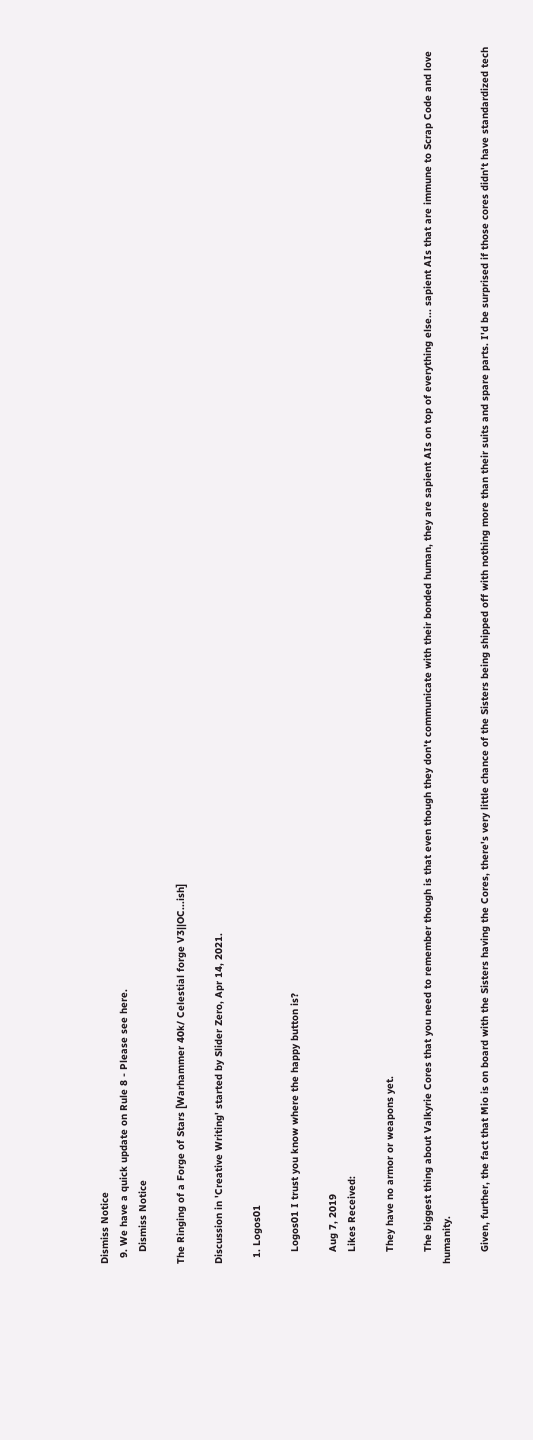Dismiss Notice
  9. We have a quick update on Rule 8 - Please see here.
    Dismiss Notice

The Ringing of a Forge of Stars [Warhammer 40k/ Celestial forge V3||OC...ish]

Discussion in 'Creative Writing' started by Slider Zero, Apr 14, 2021.

  1. Logos01

    Logos01 I trust you know where the happy button is?

    Aug 7, 2019
    Likes Received:

    They have no armor or weapons yet.

    The biggest thing about Valkyrie Cores that you need to remember though is that even though they don't communicate with their bonded human, they are sapient AIs on top of everything else... sapient AIs that are immune to Scrap Code and love humanity.

    Given, further, the fact that Mio is on board with the Sisters having the Cores, there's very little chance of the Sisters being shipped off with nothing more than their suits and spare parts. I'd be surprised if those cores didn't have standardized tech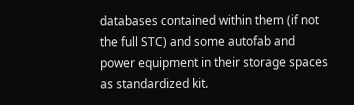databases contained within them (if not the full STC) and some autofab and power equipment in their storage spaces as standardized kit.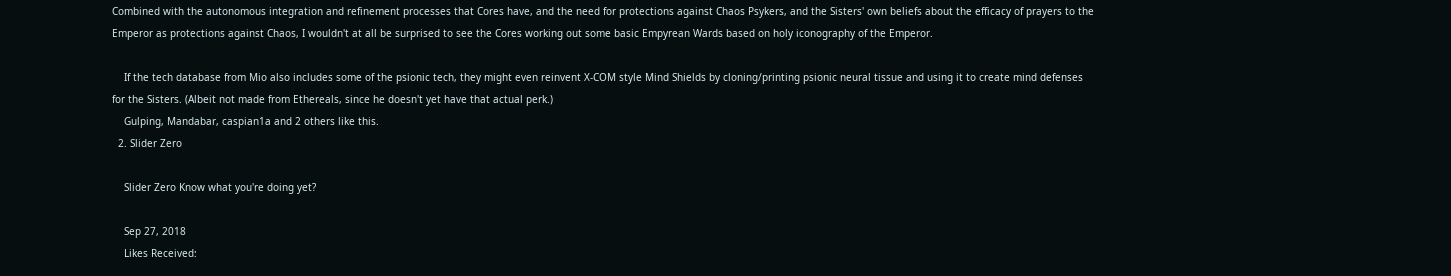Combined with the autonomous integration and refinement processes that Cores have, and the need for protections against Chaos Psykers, and the Sisters' own beliefs about the efficacy of prayers to the Emperor as protections against Chaos, I wouldn't at all be surprised to see the Cores working out some basic Empyrean Wards based on holy iconography of the Emperor.

    If the tech database from Mio also includes some of the psionic tech, they might even reinvent X-COM style Mind Shields by cloning/printing psionic neural tissue and using it to create mind defenses for the Sisters. (Albeit not made from Ethereals, since he doesn't yet have that actual perk.)
    Gulping, Mandabar, caspian1a and 2 others like this.
  2. Slider Zero

    Slider Zero Know what you're doing yet?

    Sep 27, 2018
    Likes Received: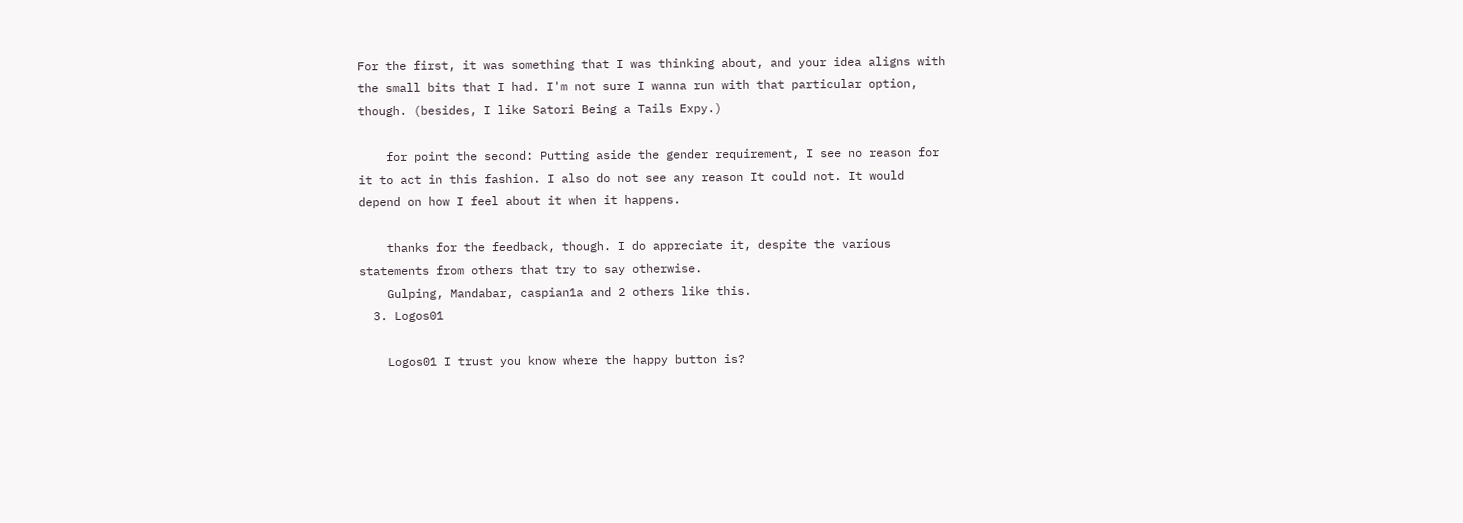For the first, it was something that I was thinking about, and your idea aligns with the small bits that I had. I'm not sure I wanna run with that particular option, though. (besides, I like Satori Being a Tails Expy.)

    for point the second: Putting aside the gender requirement, I see no reason for it to act in this fashion. I also do not see any reason It could not. It would depend on how I feel about it when it happens.

    thanks for the feedback, though. I do appreciate it, despite the various statements from others that try to say otherwise.
    Gulping, Mandabar, caspian1a and 2 others like this.
  3. Logos01

    Logos01 I trust you know where the happy button is?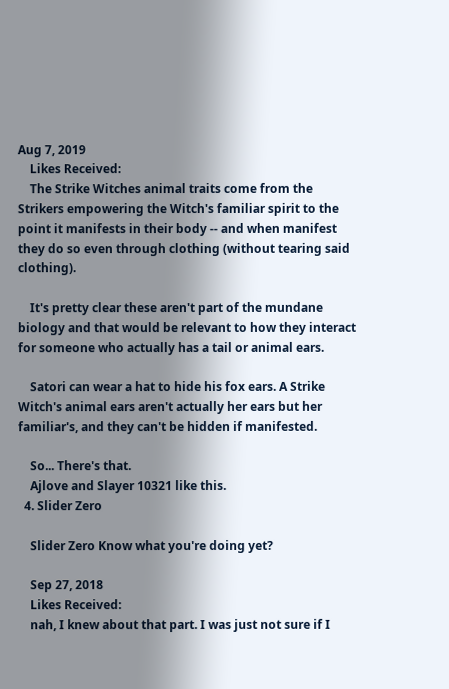Aug 7, 2019
    Likes Received:
    The Strike Witches animal traits come from the Strikers empowering the Witch's familiar spirit to the point it manifests in their body -- and when manifest they do so even through clothing (without tearing said clothing).

    It's pretty clear these aren't part of the mundane biology and that would be relevant to how they interact for someone who actually has a tail or animal ears.

    Satori can wear a hat to hide his fox ears. A Strike Witch's animal ears aren't actually her ears but her familiar's, and they can't be hidden if manifested.

    So... There's that.
    Ajlove and Slayer 10321 like this.
  4. Slider Zero

    Slider Zero Know what you're doing yet?

    Sep 27, 2018
    Likes Received:
    nah, I knew about that part. I was just not sure if I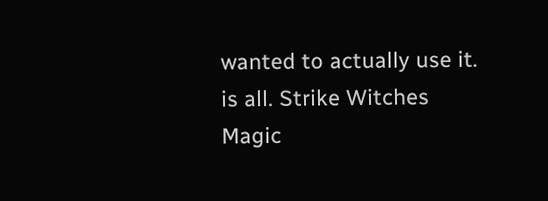wanted to actually use it. is all. Strike Witches Magic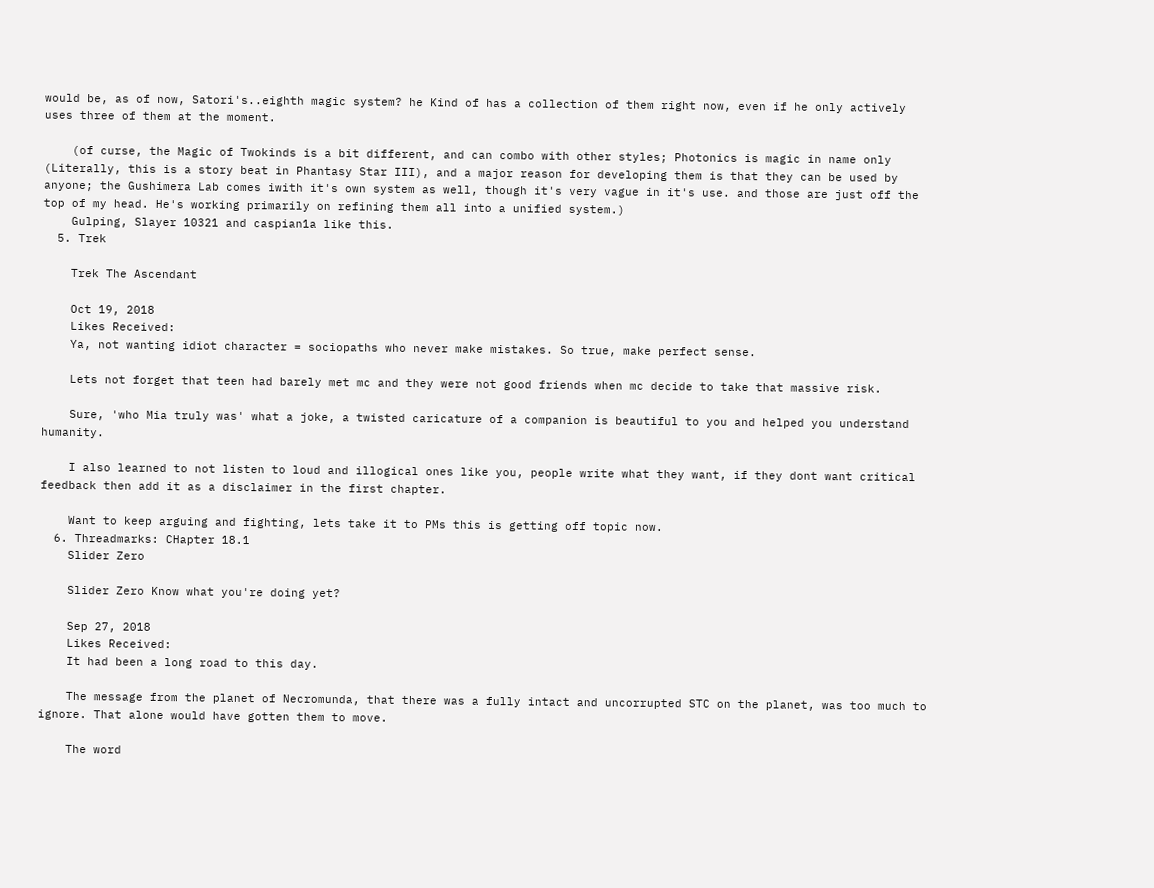would be, as of now, Satori's..eighth magic system? he Kind of has a collection of them right now, even if he only actively uses three of them at the moment.

    (of curse, the Magic of Twokinds is a bit different, and can combo with other styles; Photonics is magic in name only (Literally, this is a story beat in Phantasy Star III), and a major reason for developing them is that they can be used by anyone; the Gushimera Lab comes iwith it's own system as well, though it's very vague in it's use. and those are just off the top of my head. He's working primarily on refining them all into a unified system.)
    Gulping, Slayer 10321 and caspian1a like this.
  5. Trek

    Trek The Ascendant

    Oct 19, 2018
    Likes Received:
    Ya, not wanting idiot character = sociopaths who never make mistakes. So true, make perfect sense.

    Lets not forget that teen had barely met mc and they were not good friends when mc decide to take that massive risk.

    Sure, 'who Mia truly was' what a joke, a twisted caricature of a companion is beautiful to you and helped you understand humanity.

    I also learned to not listen to loud and illogical ones like you, people write what they want, if they dont want critical feedback then add it as a disclaimer in the first chapter.

    Want to keep arguing and fighting, lets take it to PMs this is getting off topic now.
  6. Threadmarks: CHapter 18.1
    Slider Zero

    Slider Zero Know what you're doing yet?

    Sep 27, 2018
    Likes Received:
    It had been a long road to this day.

    The message from the planet of Necromunda, that there was a fully intact and uncorrupted STC on the planet, was too much to ignore. That alone would have gotten them to move.

    The word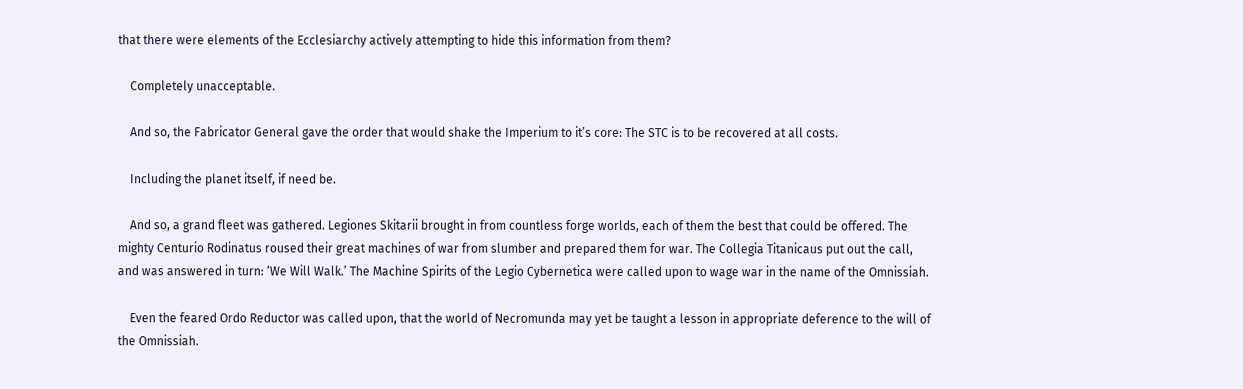that there were elements of the Ecclesiarchy actively attempting to hide this information from them?

    Completely unacceptable.

    And so, the Fabricator General gave the order that would shake the Imperium to it’s core: The STC is to be recovered at all costs.

    Including the planet itself, if need be.

    And so, a grand fleet was gathered. Legiones Skitarii brought in from countless forge worlds, each of them the best that could be offered. The mighty Centurio Rodinatus roused their great machines of war from slumber and prepared them for war. The Collegia Titanicaus put out the call, and was answered in turn: ‘We Will Walk.’ The Machine Spirits of the Legio Cybernetica were called upon to wage war in the name of the Omnissiah.

    Even the feared Ordo Reductor was called upon, that the world of Necromunda may yet be taught a lesson in appropriate deference to the will of the Omnissiah.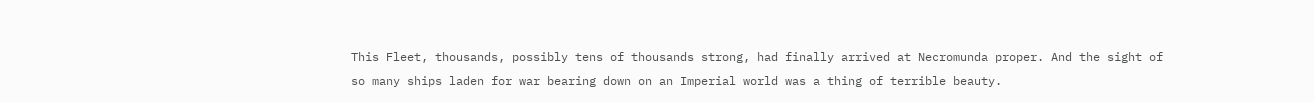This Fleet, thousands, possibly tens of thousands strong, had finally arrived at Necromunda proper. And the sight of so many ships laden for war bearing down on an Imperial world was a thing of terrible beauty.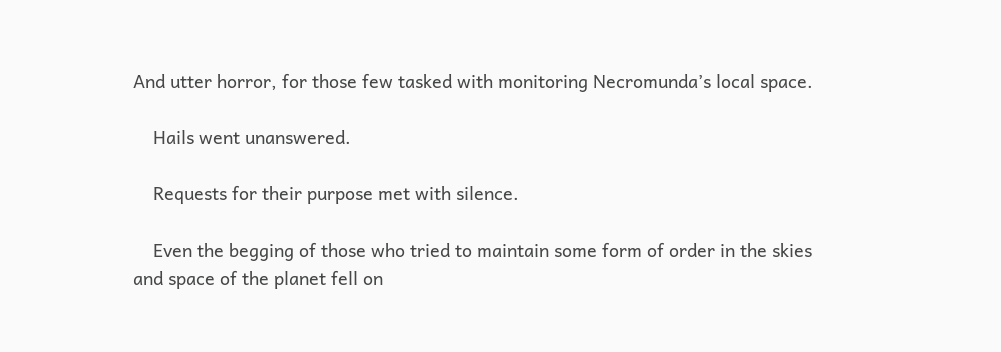And utter horror, for those few tasked with monitoring Necromunda’s local space.

    Hails went unanswered.

    Requests for their purpose met with silence.

    Even the begging of those who tried to maintain some form of order in the skies and space of the planet fell on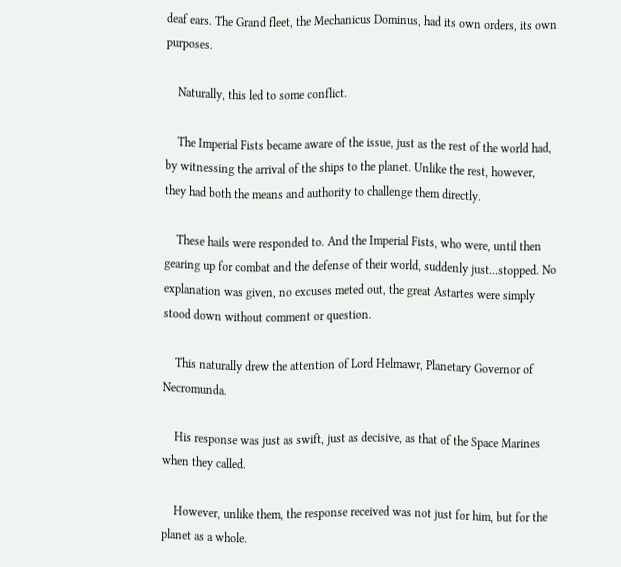deaf ears. The Grand fleet, the Mechanicus Dominus, had its own orders, its own purposes.

    Naturally, this led to some conflict.

    The Imperial Fists became aware of the issue, just as the rest of the world had, by witnessing the arrival of the ships to the planet. Unlike the rest, however, they had both the means and authority to challenge them directly.

    These hails were responded to. And the Imperial Fists, who were, until then gearing up for combat and the defense of their world, suddenly just...stopped. No explanation was given, no excuses meted out, the great Astartes were simply stood down without comment or question.

    This naturally drew the attention of Lord Helmawr, Planetary Governor of Necromunda.

    His response was just as swift, just as decisive, as that of the Space Marines when they called.

    However, unlike them, the response received was not just for him, but for the planet as a whole.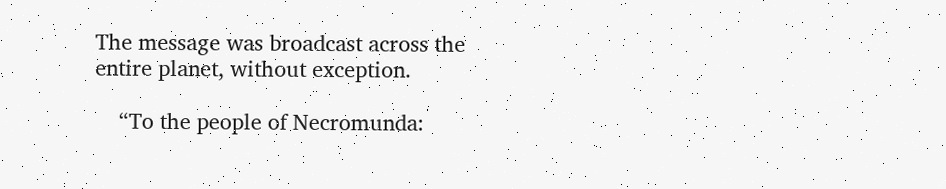The message was broadcast across the entire planet, without exception.

    “To the people of Necromunda: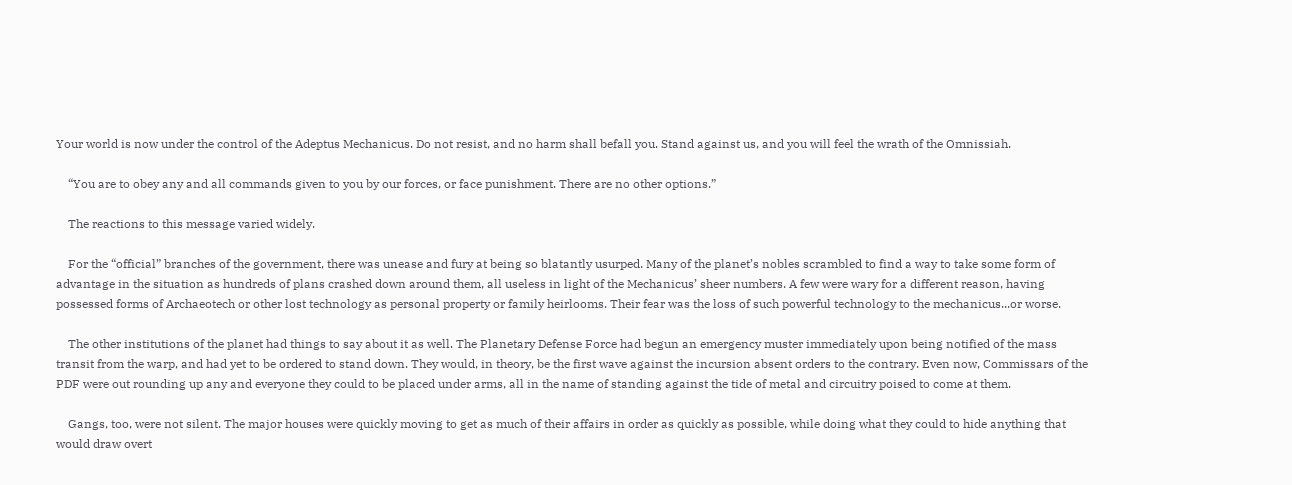Your world is now under the control of the Adeptus Mechanicus. Do not resist, and no harm shall befall you. Stand against us, and you will feel the wrath of the Omnissiah.

    “You are to obey any and all commands given to you by our forces, or face punishment. There are no other options.”

    The reactions to this message varied widely.

    For the “official” branches of the government, there was unease and fury at being so blatantly usurped. Many of the planet’s nobles scrambled to find a way to take some form of advantage in the situation as hundreds of plans crashed down around them, all useless in light of the Mechanicus’ sheer numbers. A few were wary for a different reason, having possessed forms of Archaeotech or other lost technology as personal property or family heirlooms. Their fear was the loss of such powerful technology to the mechanicus...or worse.

    The other institutions of the planet had things to say about it as well. The Planetary Defense Force had begun an emergency muster immediately upon being notified of the mass transit from the warp, and had yet to be ordered to stand down. They would, in theory, be the first wave against the incursion absent orders to the contrary. Even now, Commissars of the PDF were out rounding up any and everyone they could to be placed under arms, all in the name of standing against the tide of metal and circuitry poised to come at them.

    Gangs, too, were not silent. The major houses were quickly moving to get as much of their affairs in order as quickly as possible, while doing what they could to hide anything that would draw overt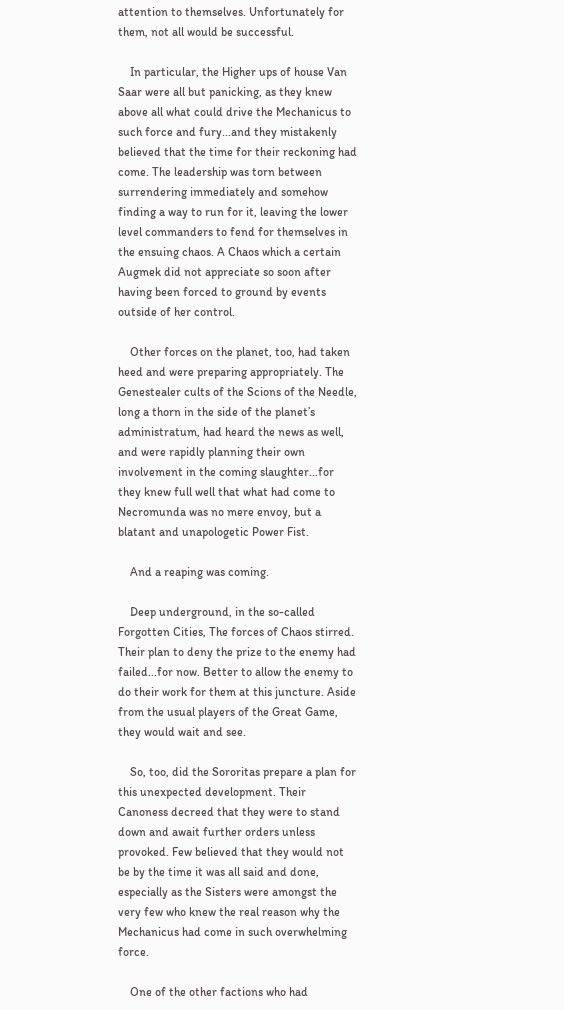attention to themselves. Unfortunately for them, not all would be successful.

    In particular, the Higher ups of house Van Saar were all but panicking, as they knew above all what could drive the Mechanicus to such force and fury...and they mistakenly believed that the time for their reckoning had come. The leadership was torn between surrendering immediately and somehow finding a way to run for it, leaving the lower level commanders to fend for themselves in the ensuing chaos. A Chaos which a certain Augmek did not appreciate so soon after having been forced to ground by events outside of her control.

    Other forces on the planet, too, had taken heed and were preparing appropriately. The Genestealer cults of the Scions of the Needle, long a thorn in the side of the planet’s administratum, had heard the news as well, and were rapidly planning their own involvement in the coming slaughter...for they knew full well that what had come to Necromunda was no mere envoy, but a blatant and unapologetic Power Fist.

    And a reaping was coming.

    Deep underground, in the so-called Forgotten Cities, The forces of Chaos stirred. Their plan to deny the prize to the enemy had failed...for now. Better to allow the enemy to do their work for them at this juncture. Aside from the usual players of the Great Game, they would wait and see.

    So, too, did the Sororitas prepare a plan for this unexpected development. Their Canoness decreed that they were to stand down and await further orders unless provoked. Few believed that they would not be by the time it was all said and done, especially as the Sisters were amongst the very few who knew the real reason why the Mechanicus had come in such overwhelming force.

    One of the other factions who had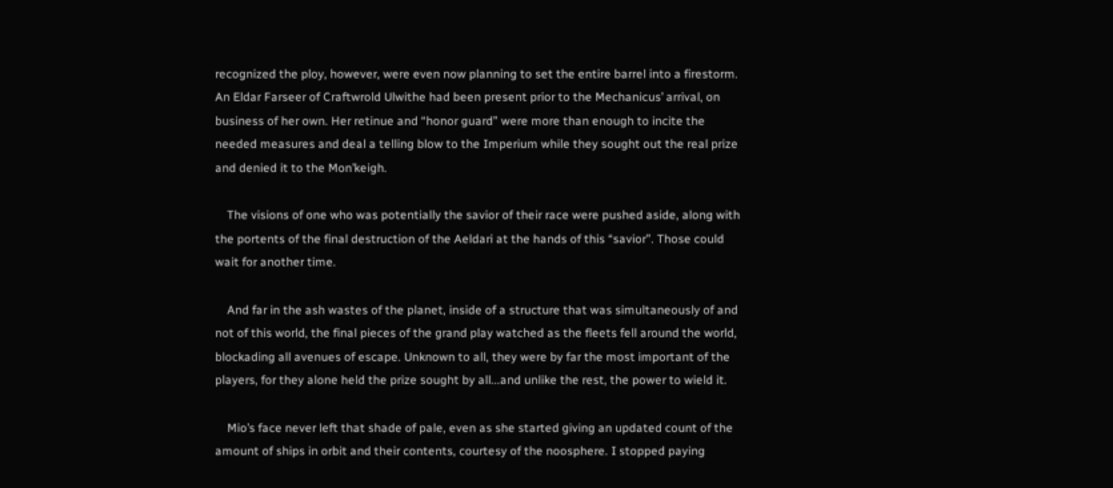recognized the ploy, however, were even now planning to set the entire barrel into a firestorm. An Eldar Farseer of Craftwrold Ulwithe had been present prior to the Mechanicus’ arrival, on business of her own. Her retinue and “honor guard” were more than enough to incite the needed measures and deal a telling blow to the Imperium while they sought out the real prize and denied it to the Mon’keigh.

    The visions of one who was potentially the savior of their race were pushed aside, along with the portents of the final destruction of the Aeldari at the hands of this “savior”. Those could wait for another time.

    And far in the ash wastes of the planet, inside of a structure that was simultaneously of and not of this world, the final pieces of the grand play watched as the fleets fell around the world, blockading all avenues of escape. Unknown to all, they were by far the most important of the players, for they alone held the prize sought by all...and unlike the rest, the power to wield it.

    Mio’s face never left that shade of pale, even as she started giving an updated count of the amount of ships in orbit and their contents, courtesy of the noosphere. I stopped paying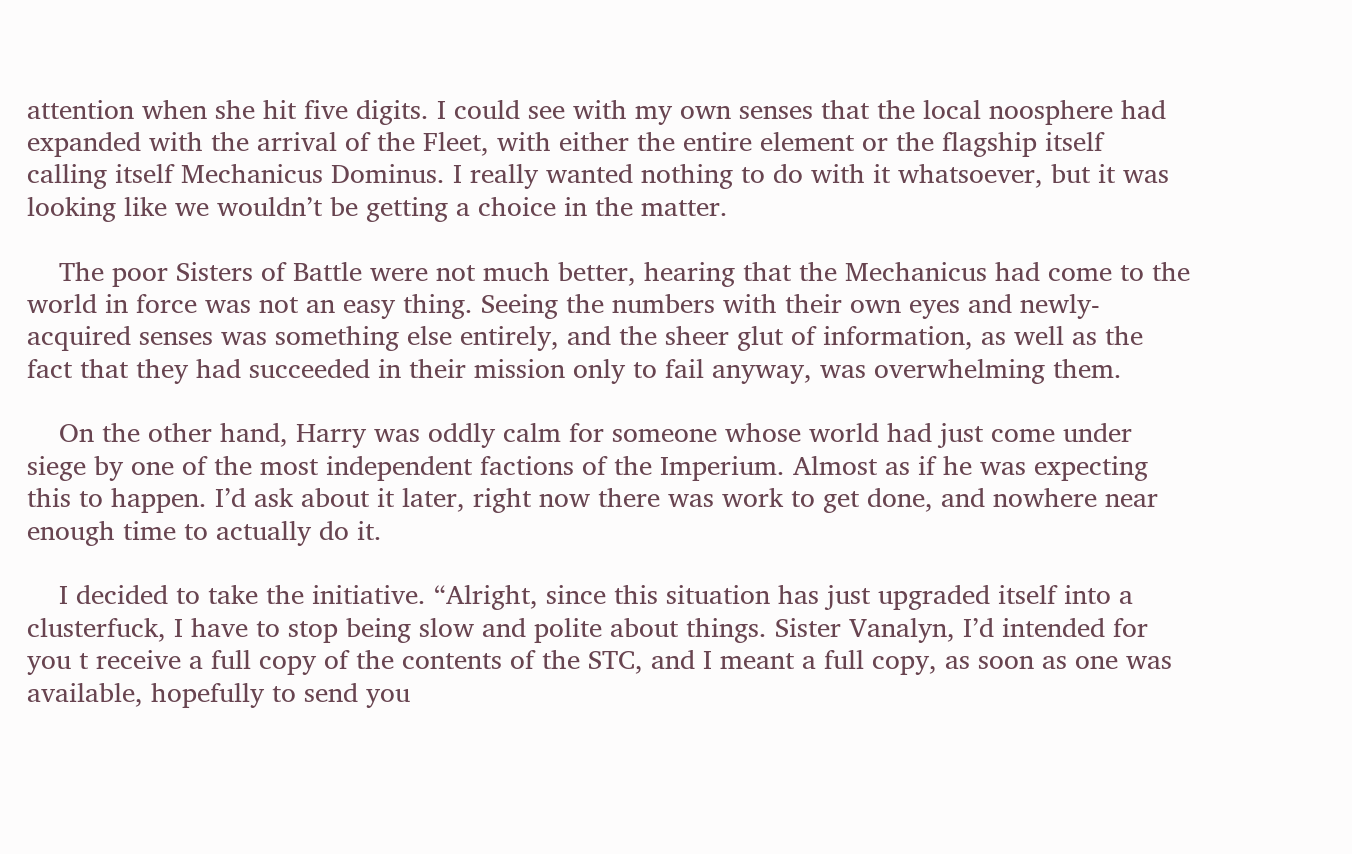attention when she hit five digits. I could see with my own senses that the local noosphere had expanded with the arrival of the Fleet, with either the entire element or the flagship itself calling itself Mechanicus Dominus. I really wanted nothing to do with it whatsoever, but it was looking like we wouldn’t be getting a choice in the matter.

    The poor Sisters of Battle were not much better, hearing that the Mechanicus had come to the world in force was not an easy thing. Seeing the numbers with their own eyes and newly-acquired senses was something else entirely, and the sheer glut of information, as well as the fact that they had succeeded in their mission only to fail anyway, was overwhelming them.

    On the other hand, Harry was oddly calm for someone whose world had just come under siege by one of the most independent factions of the Imperium. Almost as if he was expecting this to happen. I’d ask about it later, right now there was work to get done, and nowhere near enough time to actually do it.

    I decided to take the initiative. “Alright, since this situation has just upgraded itself into a clusterfuck, I have to stop being slow and polite about things. Sister Vanalyn, I’d intended for you t receive a full copy of the contents of the STC, and I meant a full copy, as soon as one was available, hopefully to send you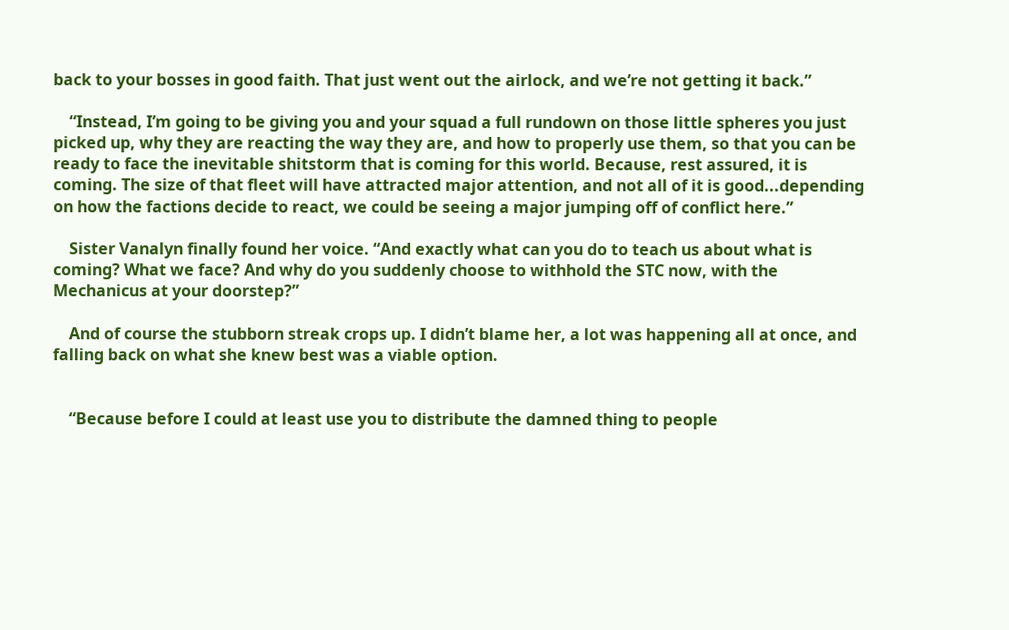back to your bosses in good faith. That just went out the airlock, and we’re not getting it back.”

    “Instead, I’m going to be giving you and your squad a full rundown on those little spheres you just picked up, why they are reacting the way they are, and how to properly use them, so that you can be ready to face the inevitable shitstorm that is coming for this world. Because, rest assured, it is coming. The size of that fleet will have attracted major attention, and not all of it is good...depending on how the factions decide to react, we could be seeing a major jumping off of conflict here.”

    Sister Vanalyn finally found her voice. “And exactly what can you do to teach us about what is coming? What we face? And why do you suddenly choose to withhold the STC now, with the Mechanicus at your doorstep?”

    And of course the stubborn streak crops up. I didn’t blame her, a lot was happening all at once, and falling back on what she knew best was a viable option.


    “Because before I could at least use you to distribute the damned thing to people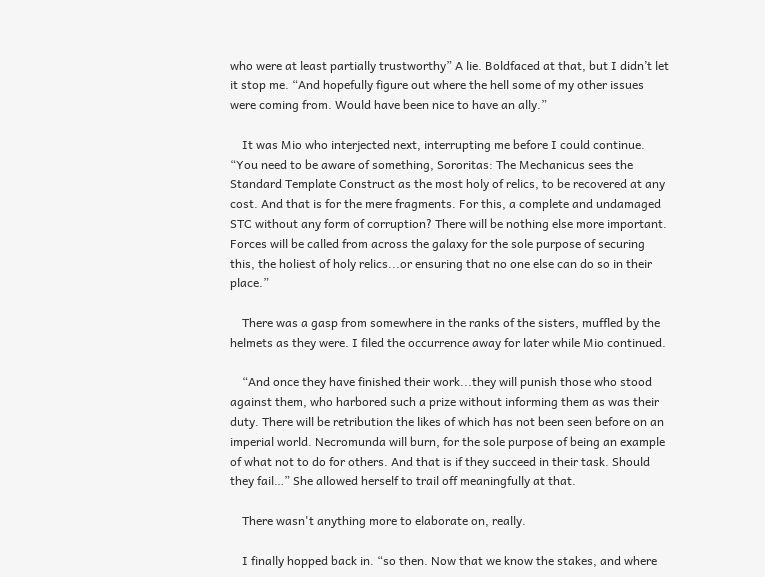who were at least partially trustworthy” A lie. Boldfaced at that, but I didn’t let it stop me. “And hopefully figure out where the hell some of my other issues were coming from. Would have been nice to have an ally.”

    It was Mio who interjected next, interrupting me before I could continue. “You need to be aware of something, Sororitas: The Mechanicus sees the Standard Template Construct as the most holy of relics, to be recovered at any cost. And that is for the mere fragments. For this, a complete and undamaged STC without any form of corruption? There will be nothing else more important. Forces will be called from across the galaxy for the sole purpose of securing this, the holiest of holy relics...or ensuring that no one else can do so in their place.”

    There was a gasp from somewhere in the ranks of the sisters, muffled by the helmets as they were. I filed the occurrence away for later while Mio continued.

    “And once they have finished their work...they will punish those who stood against them, who harbored such a prize without informing them as was their duty. There will be retribution the likes of which has not been seen before on an imperial world. Necromunda will burn, for the sole purpose of being an example of what not to do for others. And that is if they succeed in their task. Should they fail…” She allowed herself to trail off meaningfully at that.

    There wasn't anything more to elaborate on, really.

    I finally hopped back in. “so then. Now that we know the stakes, and where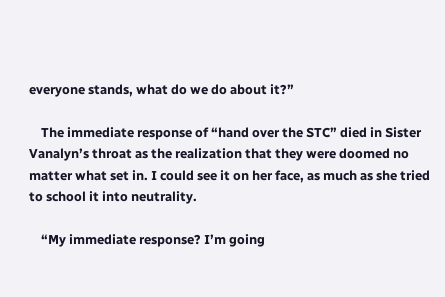everyone stands, what do we do about it?”

    The immediate response of “hand over the STC” died in Sister Vanalyn’s throat as the realization that they were doomed no matter what set in. I could see it on her face, as much as she tried to school it into neutrality.

    “My immediate response? I’m going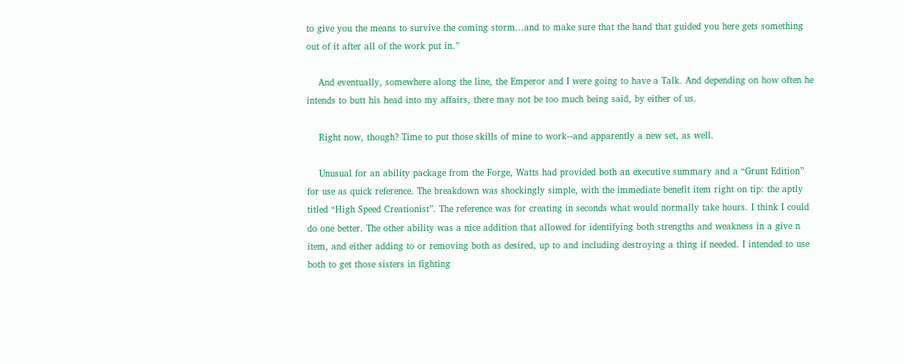to give you the means to survive the coming storm...and to make sure that the hand that guided you here gets something out of it after all of the work put in.”

    And eventually, somewhere along the line, the Emperor and I were going to have a Talk. And depending on how often he intends to butt his head into my affairs, there may not be too much being said, by either of us.

    Right now, though? Time to put those skills of mine to work--and apparently a new set, as well.

    Unusual for an ability package from the Forge, Watts had provided both an executive summary and a “Grunt Edition” for use as quick reference. The breakdown was shockingly simple, with the immediate benefit item right on tip: the aptly titled “High Speed Creationist”. The reference was for creating in seconds what would normally take hours. I think I could do one better. The other ability was a nice addition that allowed for identifying both strengths and weakness in a give n item, and either adding to or removing both as desired, up to and including destroying a thing if needed. I intended to use both to get those sisters in fighting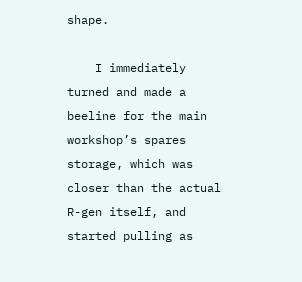shape.

    I immediately turned and made a beeline for the main workshop’s spares storage, which was closer than the actual R-gen itself, and started pulling as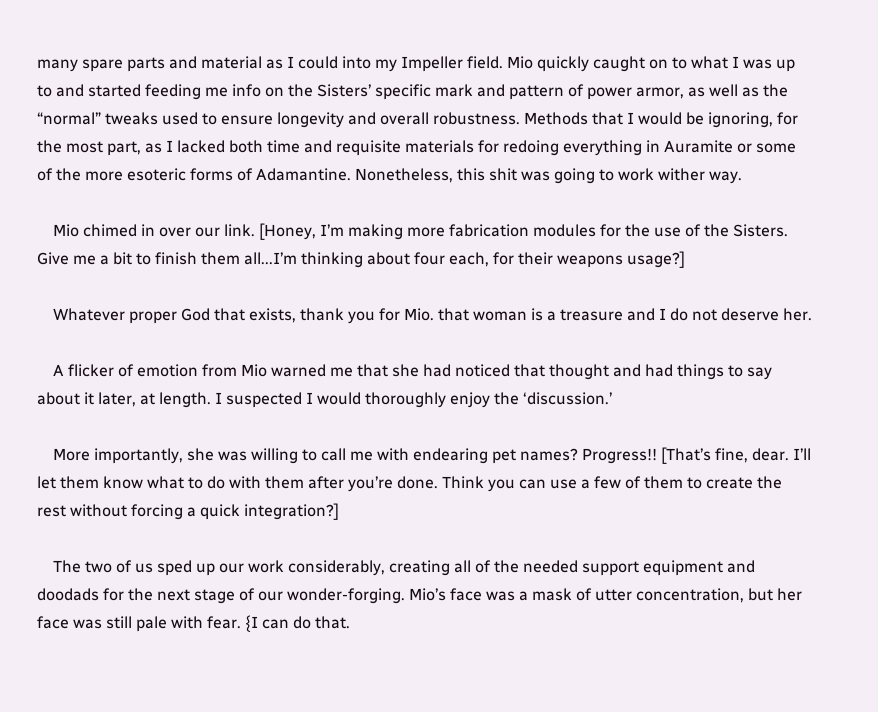many spare parts and material as I could into my Impeller field. Mio quickly caught on to what I was up to and started feeding me info on the Sisters’ specific mark and pattern of power armor, as well as the “normal” tweaks used to ensure longevity and overall robustness. Methods that I would be ignoring, for the most part, as I lacked both time and requisite materials for redoing everything in Auramite or some of the more esoteric forms of Adamantine. Nonetheless, this shit was going to work wither way.

    Mio chimed in over our link. [Honey, I’m making more fabrication modules for the use of the Sisters. Give me a bit to finish them all...I’m thinking about four each, for their weapons usage?]

    Whatever proper God that exists, thank you for Mio. that woman is a treasure and I do not deserve her.

    A flicker of emotion from Mio warned me that she had noticed that thought and had things to say about it later, at length. I suspected I would thoroughly enjoy the ‘discussion.’

    More importantly, she was willing to call me with endearing pet names? Progress!! [That’s fine, dear. I’ll let them know what to do with them after you’re done. Think you can use a few of them to create the rest without forcing a quick integration?]

    The two of us sped up our work considerably, creating all of the needed support equipment and doodads for the next stage of our wonder-forging. Mio’s face was a mask of utter concentration, but her face was still pale with fear. {I can do that.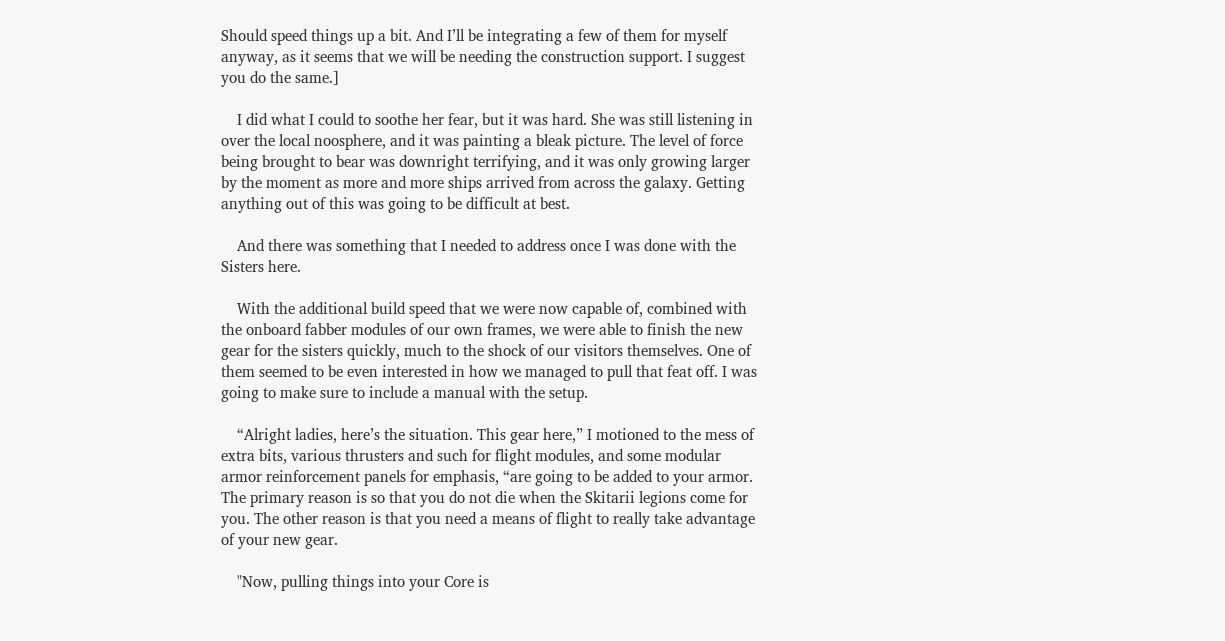Should speed things up a bit. And I’ll be integrating a few of them for myself anyway, as it seems that we will be needing the construction support. I suggest you do the same.]

    I did what I could to soothe her fear, but it was hard. She was still listening in over the local noosphere, and it was painting a bleak picture. The level of force being brought to bear was downright terrifying, and it was only growing larger by the moment as more and more ships arrived from across the galaxy. Getting anything out of this was going to be difficult at best.

    And there was something that I needed to address once I was done with the Sisters here.

    With the additional build speed that we were now capable of, combined with the onboard fabber modules of our own frames, we were able to finish the new gear for the sisters quickly, much to the shock of our visitors themselves. One of them seemed to be even interested in how we managed to pull that feat off. I was going to make sure to include a manual with the setup.

    “Alright ladies, here’s the situation. This gear here,” I motioned to the mess of extra bits, various thrusters and such for flight modules, and some modular armor reinforcement panels for emphasis, “are going to be added to your armor. The primary reason is so that you do not die when the Skitarii legions come for you. The other reason is that you need a means of flight to really take advantage of your new gear.

    "Now, pulling things into your Core is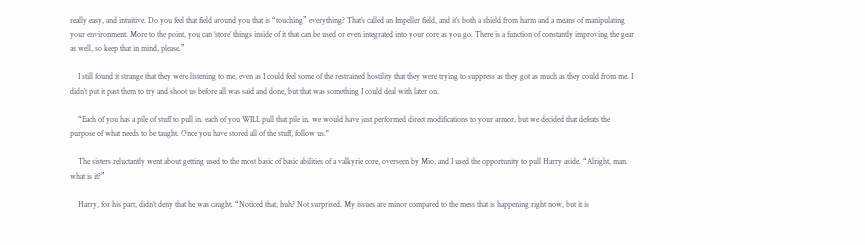really easy, and intuitive. Do you feel that field around you that is “touching” everything? That’s called an Impeller field, and it’s both a shield from harm and a means of manipulating your environment. More to the point, you can ‘store’ things inside of it that can be used or even integrated into your core as you go. There is a function of constantly improving the gear as well, so keep that in mind, please.”

    I still found it strange that they were listening to me, even as I could feel some of the restrained hostility that they were trying to suppress as they got as much as they could from me. I didn’t put it past them to try and shoot us before all was said and done, but that was something I could deal with later on.

    “Each of you has a pile of stuff to pull in. each of you WILL pull that pile in. we would have just performed direct modifications to your armor, but we decided that defeats the purpose of what needs to be taught. Once you have stored all of the stuff, follow us."

    The sisters reluctantly went about getting used to the most basic of basic abilities of a valkyrie core, overseen by Mio, and I used the opportunity to pull Harry aside. “Alright, man. what is it?”

    Harry, for his part, didn’t deny that he was caught. “Noticed that, huh? Not surprised. My issues are minor compared to the mess that is happening right now, but it is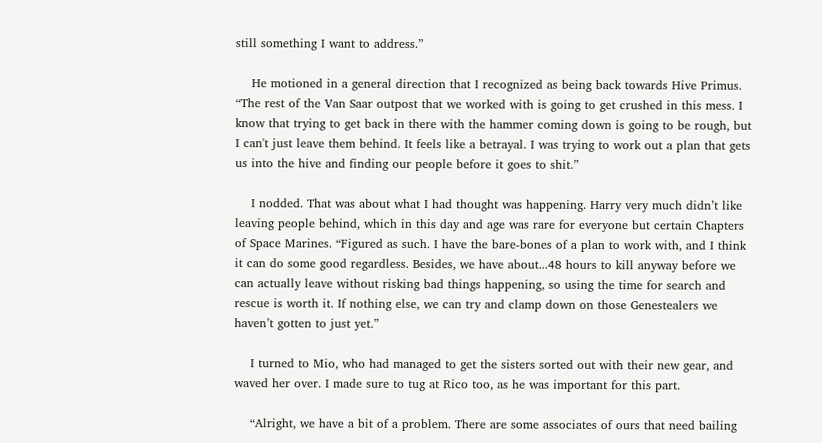still something I want to address.”

    He motioned in a general direction that I recognized as being back towards Hive Primus. “The rest of the Van Saar outpost that we worked with is going to get crushed in this mess. I know that trying to get back in there with the hammer coming down is going to be rough, but I can't just leave them behind. It feels like a betrayal. I was trying to work out a plan that gets us into the hive and finding our people before it goes to shit.”

    I nodded. That was about what I had thought was happening. Harry very much didn’t like leaving people behind, which in this day and age was rare for everyone but certain Chapters of Space Marines. “Figured as such. I have the bare-bones of a plan to work with, and I think it can do some good regardless. Besides, we have about...48 hours to kill anyway before we can actually leave without risking bad things happening, so using the time for search and rescue is worth it. If nothing else, we can try and clamp down on those Genestealers we haven’t gotten to just yet.”

    I turned to Mio, who had managed to get the sisters sorted out with their new gear, and waved her over. I made sure to tug at Rico too, as he was important for this part.

    “Alright, we have a bit of a problem. There are some associates of ours that need bailing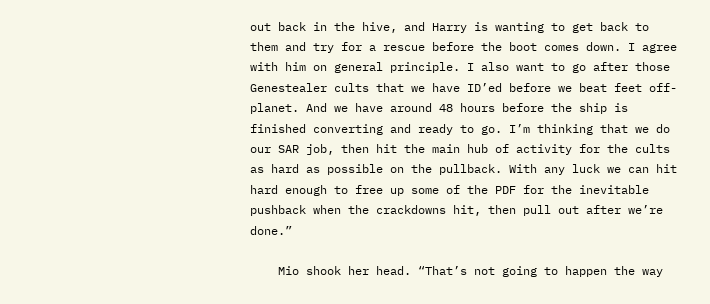out back in the hive, and Harry is wanting to get back to them and try for a rescue before the boot comes down. I agree with him on general principle. I also want to go after those Genestealer cults that we have ID’ed before we beat feet off-planet. And we have around 48 hours before the ship is finished converting and ready to go. I’m thinking that we do our SAR job, then hit the main hub of activity for the cults as hard as possible on the pullback. With any luck we can hit hard enough to free up some of the PDF for the inevitable pushback when the crackdowns hit, then pull out after we’re done.”

    Mio shook her head. “That’s not going to happen the way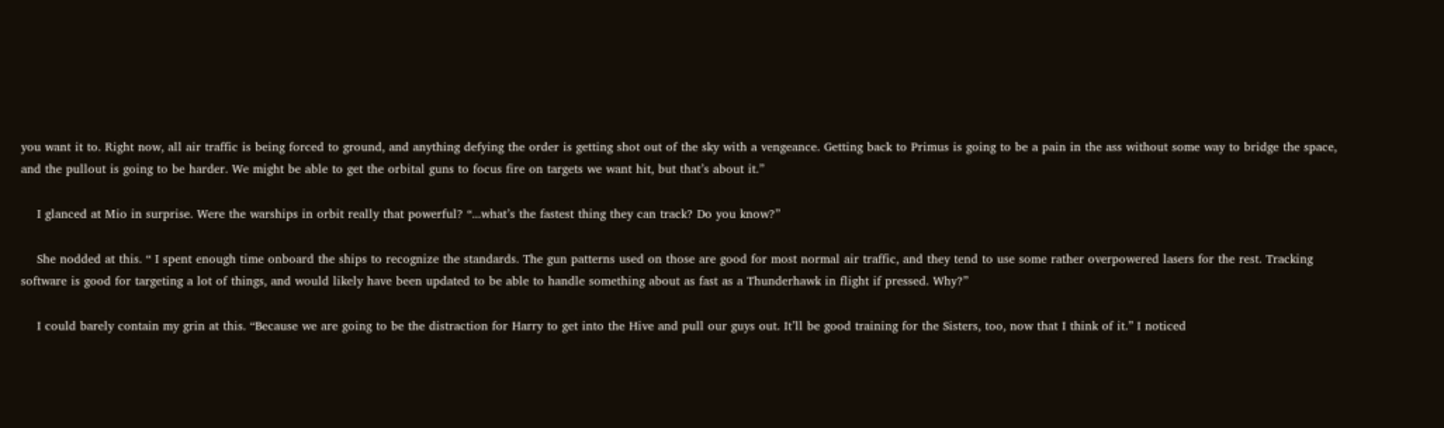you want it to. Right now, all air traffic is being forced to ground, and anything defying the order is getting shot out of the sky with a vengeance. Getting back to Primus is going to be a pain in the ass without some way to bridge the space, and the pullout is going to be harder. We might be able to get the orbital guns to focus fire on targets we want hit, but that’s about it.”

    I glanced at Mio in surprise. Were the warships in orbit really that powerful? “...what’s the fastest thing they can track? Do you know?”

    She nodded at this. “ I spent enough time onboard the ships to recognize the standards. The gun patterns used on those are good for most normal air traffic, and they tend to use some rather overpowered lasers for the rest. Tracking software is good for targeting a lot of things, and would likely have been updated to be able to handle something about as fast as a Thunderhawk in flight if pressed. Why?”

    I could barely contain my grin at this. “Because we are going to be the distraction for Harry to get into the Hive and pull our guys out. It’ll be good training for the Sisters, too, now that I think of it.” I noticed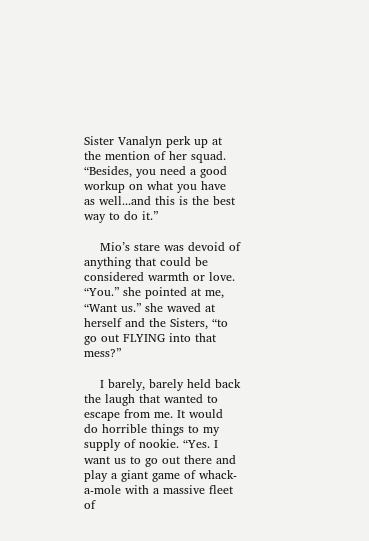Sister Vanalyn perk up at the mention of her squad. “Besides, you need a good workup on what you have as well...and this is the best way to do it.”

    Mio’s stare was devoid of anything that could be considered warmth or love. “You.” she pointed at me, “Want us.” she waved at herself and the Sisters, “to go out FLYING into that mess?”

    I barely, barely held back the laugh that wanted to escape from me. It would do horrible things to my supply of nookie. “Yes. I want us to go out there and play a giant game of whack-a-mole with a massive fleet of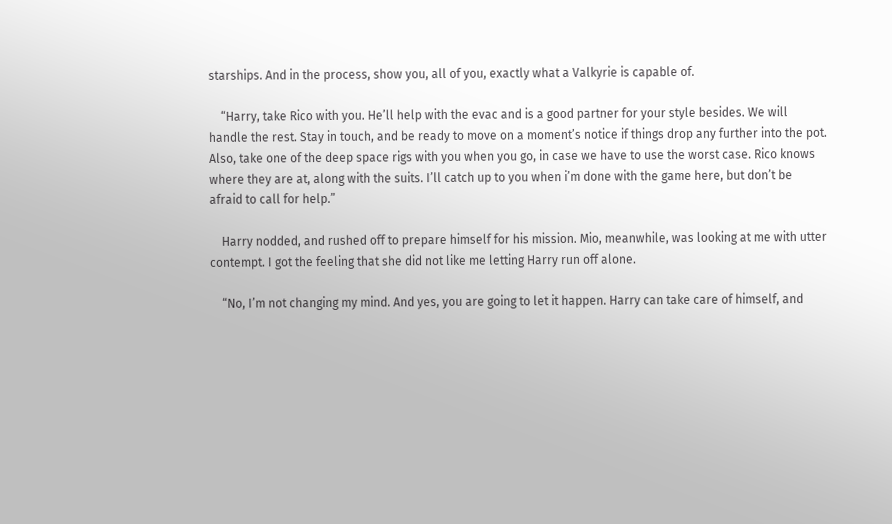starships. And in the process, show you, all of you, exactly what a Valkyrie is capable of.

    “Harry, take Rico with you. He’ll help with the evac and is a good partner for your style besides. We will handle the rest. Stay in touch, and be ready to move on a moment’s notice if things drop any further into the pot. Also, take one of the deep space rigs with you when you go, in case we have to use the worst case. Rico knows where they are at, along with the suits. I’ll catch up to you when i’m done with the game here, but don’t be afraid to call for help.”

    Harry nodded, and rushed off to prepare himself for his mission. Mio, meanwhile, was looking at me with utter contempt. I got the feeling that she did not like me letting Harry run off alone.

    “No, I’m not changing my mind. And yes, you are going to let it happen. Harry can take care of himself, and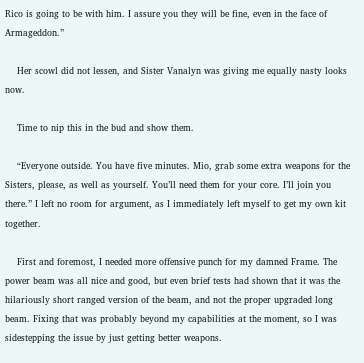Rico is going to be with him. I assure you they will be fine, even in the face of Armageddon.”

    Her scowl did not lessen, and Sister Vanalyn was giving me equally nasty looks now.

    Time to nip this in the bud and show them.

    “Everyone outside. You have five minutes. Mio, grab some extra weapons for the Sisters, please, as well as yourself. You’ll need them for your core. I’ll join you there.” I left no room for argument, as I immediately left myself to get my own kit together.

    First and foremost, I needed more offensive punch for my damned Frame. The power beam was all nice and good, but even brief tests had shown that it was the hilariously short ranged version of the beam, and not the proper upgraded long beam. Fixing that was probably beyond my capabilities at the moment, so I was sidestepping the issue by just getting better weapons.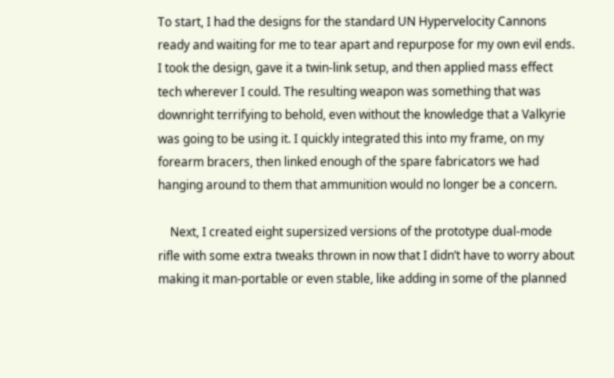To start, I had the designs for the standard UN Hypervelocity Cannons ready and waiting for me to tear apart and repurpose for my own evil ends. I took the design, gave it a twin-link setup, and then applied mass effect tech wherever I could. The resulting weapon was something that was downright terrifying to behold, even without the knowledge that a Valkyrie was going to be using it. I quickly integrated this into my frame, on my forearm bracers, then linked enough of the spare fabricators we had hanging around to them that ammunition would no longer be a concern.

    Next, I created eight supersized versions of the prototype dual-mode rifle with some extra tweaks thrown in now that I didn’t have to worry about making it man-portable or even stable, like adding in some of the planned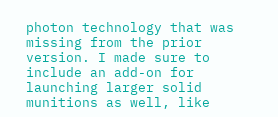photon technology that was missing from the prior version. I made sure to include an add-on for launching larger solid munitions as well, like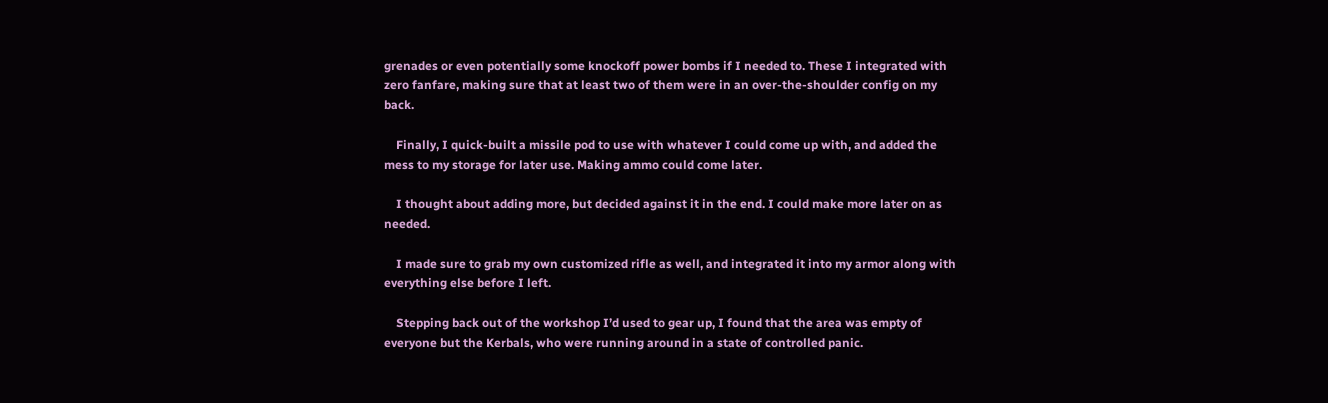grenades or even potentially some knockoff power bombs if I needed to. These I integrated with zero fanfare, making sure that at least two of them were in an over-the-shoulder config on my back.

    Finally, I quick-built a missile pod to use with whatever I could come up with, and added the mess to my storage for later use. Making ammo could come later.

    I thought about adding more, but decided against it in the end. I could make more later on as needed.

    I made sure to grab my own customized rifle as well, and integrated it into my armor along with everything else before I left.

    Stepping back out of the workshop I’d used to gear up, I found that the area was empty of everyone but the Kerbals, who were running around in a state of controlled panic.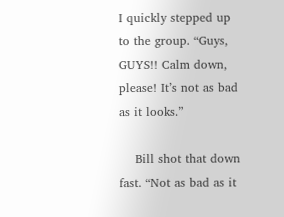I quickly stepped up to the group. “Guys, GUYS!! Calm down, please! It’s not as bad as it looks.”

    Bill shot that down fast. “Not as bad as it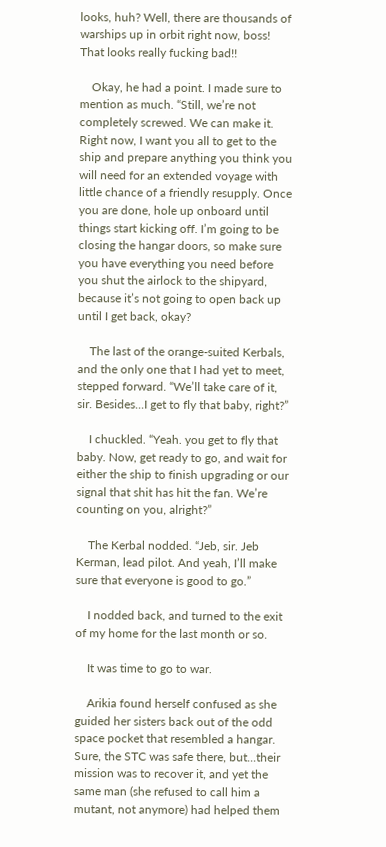looks, huh? Well, there are thousands of warships up in orbit right now, boss! That looks really fucking bad!!

    Okay, he had a point. I made sure to mention as much. “Still, we’re not completely screwed. We can make it. Right now, I want you all to get to the ship and prepare anything you think you will need for an extended voyage with little chance of a friendly resupply. Once you are done, hole up onboard until things start kicking off. I’m going to be closing the hangar doors, so make sure you have everything you need before you shut the airlock to the shipyard, because it’s not going to open back up until I get back, okay?

    The last of the orange-suited Kerbals, and the only one that I had yet to meet, stepped forward. “We’ll take care of it, sir. Besides...I get to fly that baby, right?”

    I chuckled. “Yeah. you get to fly that baby. Now, get ready to go, and wait for either the ship to finish upgrading or our signal that shit has hit the fan. We’re counting on you, alright?”

    The Kerbal nodded. “Jeb, sir. Jeb Kerman, lead pilot. And yeah, I’ll make sure that everyone is good to go.”

    I nodded back, and turned to the exit of my home for the last month or so.

    It was time to go to war.

    Arikia found herself confused as she guided her sisters back out of the odd space pocket that resembled a hangar. Sure, the STC was safe there, but...their mission was to recover it, and yet the same man (she refused to call him a mutant, not anymore) had helped them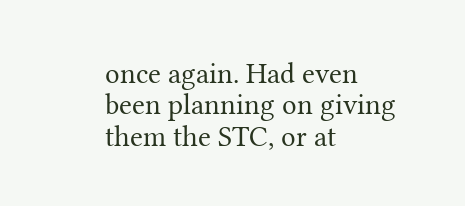once again. Had even been planning on giving them the STC, or at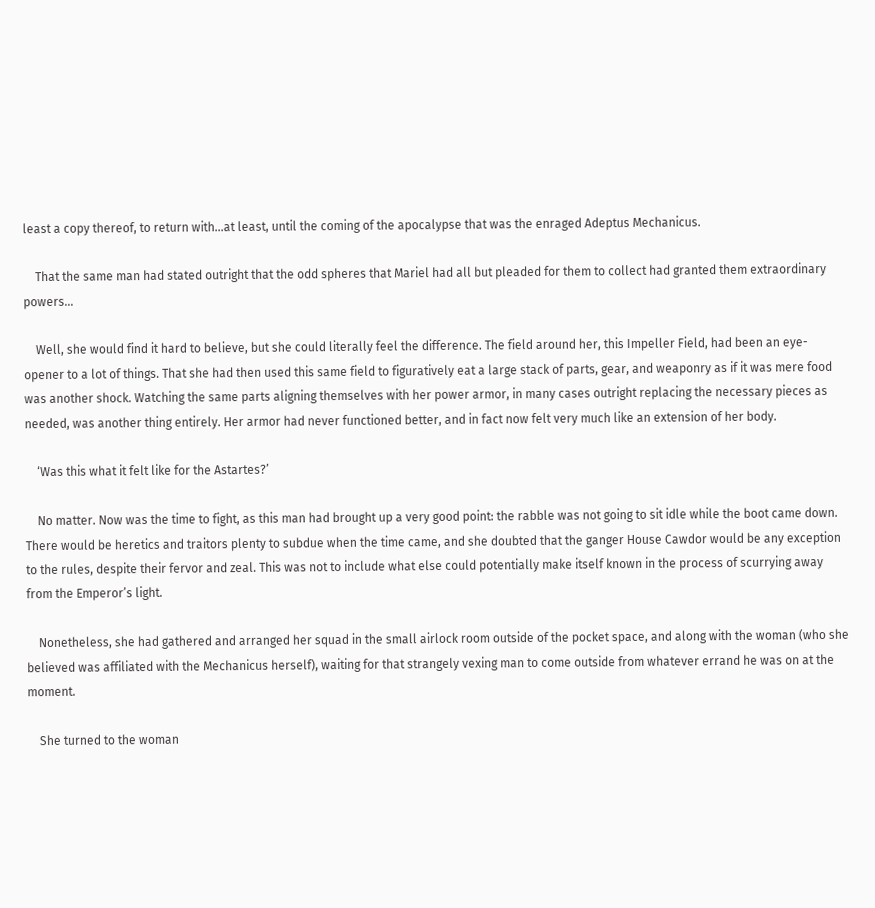least a copy thereof, to return with...at least, until the coming of the apocalypse that was the enraged Adeptus Mechanicus.

    That the same man had stated outright that the odd spheres that Mariel had all but pleaded for them to collect had granted them extraordinary powers…

    Well, she would find it hard to believe, but she could literally feel the difference. The field around her, this Impeller Field, had been an eye-opener to a lot of things. That she had then used this same field to figuratively eat a large stack of parts, gear, and weaponry as if it was mere food was another shock. Watching the same parts aligning themselves with her power armor, in many cases outright replacing the necessary pieces as needed, was another thing entirely. Her armor had never functioned better, and in fact now felt very much like an extension of her body.

    ‘Was this what it felt like for the Astartes?’

    No matter. Now was the time to fight, as this man had brought up a very good point: the rabble was not going to sit idle while the boot came down. There would be heretics and traitors plenty to subdue when the time came, and she doubted that the ganger House Cawdor would be any exception to the rules, despite their fervor and zeal. This was not to include what else could potentially make itself known in the process of scurrying away from the Emperor’s light.

    Nonetheless, she had gathered and arranged her squad in the small airlock room outside of the pocket space, and along with the woman (who she believed was affiliated with the Mechanicus herself), waiting for that strangely vexing man to come outside from whatever errand he was on at the moment.

    She turned to the woman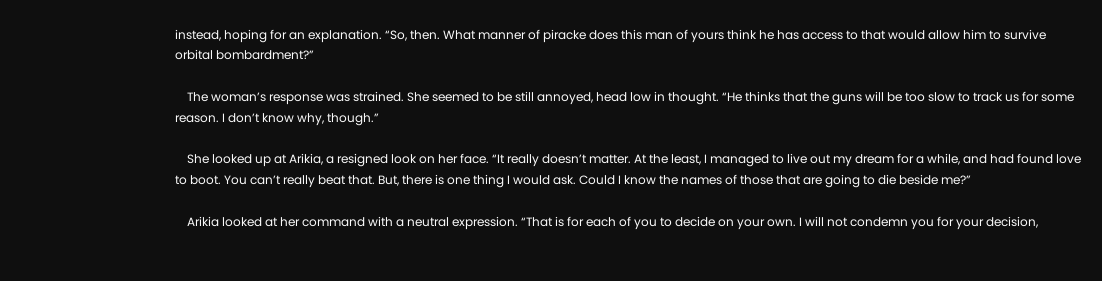instead, hoping for an explanation. “So, then. What manner of piracke does this man of yours think he has access to that would allow him to survive orbital bombardment?”

    The woman’s response was strained. She seemed to be still annoyed, head low in thought. “He thinks that the guns will be too slow to track us for some reason. I don’t know why, though.”

    She looked up at Arikia, a resigned look on her face. “It really doesn’t matter. At the least, I managed to live out my dream for a while, and had found love to boot. You can’t really beat that. But, there is one thing I would ask. Could I know the names of those that are going to die beside me?”

    Arikia looked at her command with a neutral expression. “That is for each of you to decide on your own. I will not condemn you for your decision,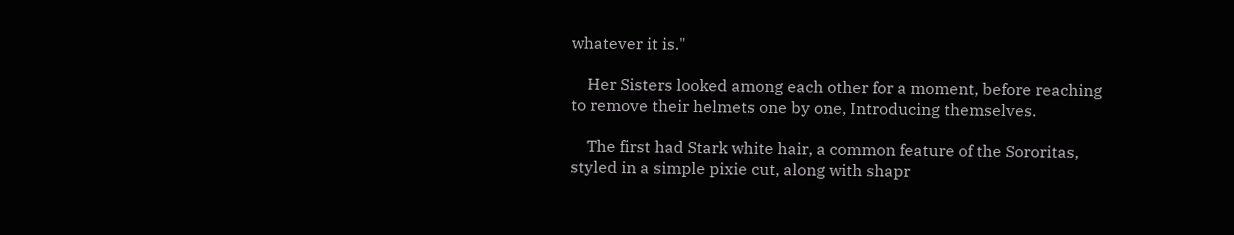whatever it is."

    Her Sisters looked among each other for a moment, before reaching to remove their helmets one by one, Introducing themselves.

    The first had Stark white hair, a common feature of the Sororitas, styled in a simple pixie cut, along with shapr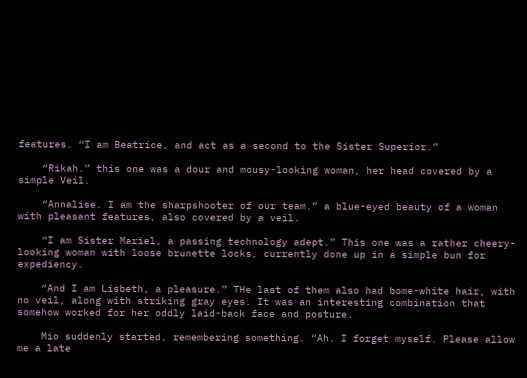features. “I am Beatrice, and act as a second to the Sister Superior.”

    “Rikah.” this one was a dour and mousy-looking woman, her head covered by a simple Veil.

    “Annalise. I am the sharpshooter of our team.” a blue-eyed beauty of a woman with pleasant features, also covered by a veil.

    “I am Sister Mariel, a passing technology adept.” This one was a rather cheery-looking woman with loose brunette locks, currently done up in a simple bun for expediency.

    “And I am Lisbeth, a pleasure.” THe last of them also had bome-white hair, with no veil, along with striking gray eyes. It was an interesting combination that somehow worked for her oddly laid-back face and posture.

    Mio suddenly started, remembering something. “Ah. I forget myself. Please allow me a late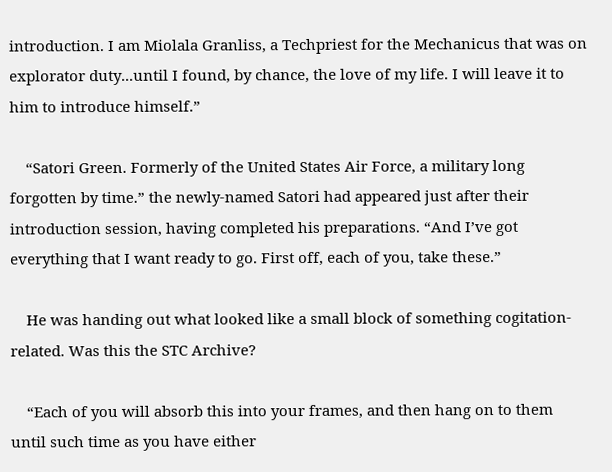introduction. I am Miolala Granliss, a Techpriest for the Mechanicus that was on explorator duty...until I found, by chance, the love of my life. I will leave it to him to introduce himself.”

    “Satori Green. Formerly of the United States Air Force, a military long forgotten by time.” the newly-named Satori had appeared just after their introduction session, having completed his preparations. “And I’ve got everything that I want ready to go. First off, each of you, take these.”

    He was handing out what looked like a small block of something cogitation-related. Was this the STC Archive?

    “Each of you will absorb this into your frames, and then hang on to them until such time as you have either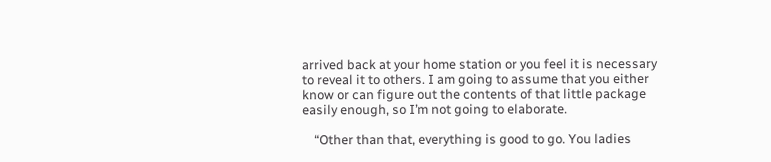arrived back at your home station or you feel it is necessary to reveal it to others. I am going to assume that you either know or can figure out the contents of that little package easily enough, so I’m not going to elaborate.

    “Other than that, everything is good to go. You ladies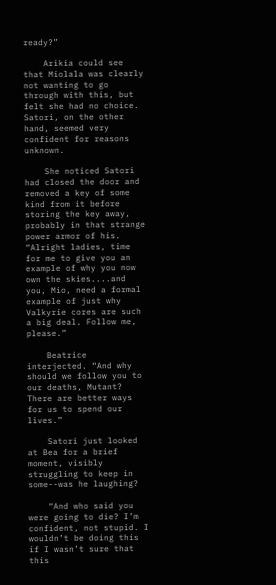ready?”

    Arikia could see that Miolala was clearly not wanting to go through with this, but felt she had no choice. Satori, on the other hand, seemed very confident for reasons unknown.

    She noticed Satori had closed the door and removed a key of some kind from it before storing the key away, probably in that strange power armor of his. “Alright ladies, time for me to give you an example of why you now own the skies....and you, Mio, need a formal example of just why Valkyrie cores are such a big deal. Follow me, please.”

    Beatrice interjected. “And why should we follow you to our deaths, Mutant? There are better ways for us to spend our lives.”

    Satori just looked at Bea for a brief moment, visibly struggling to keep in some--was he laughing?

    “And who said you were going to die? I’m confident, not stupid. I wouldn’t be doing this if I wasn’t sure that this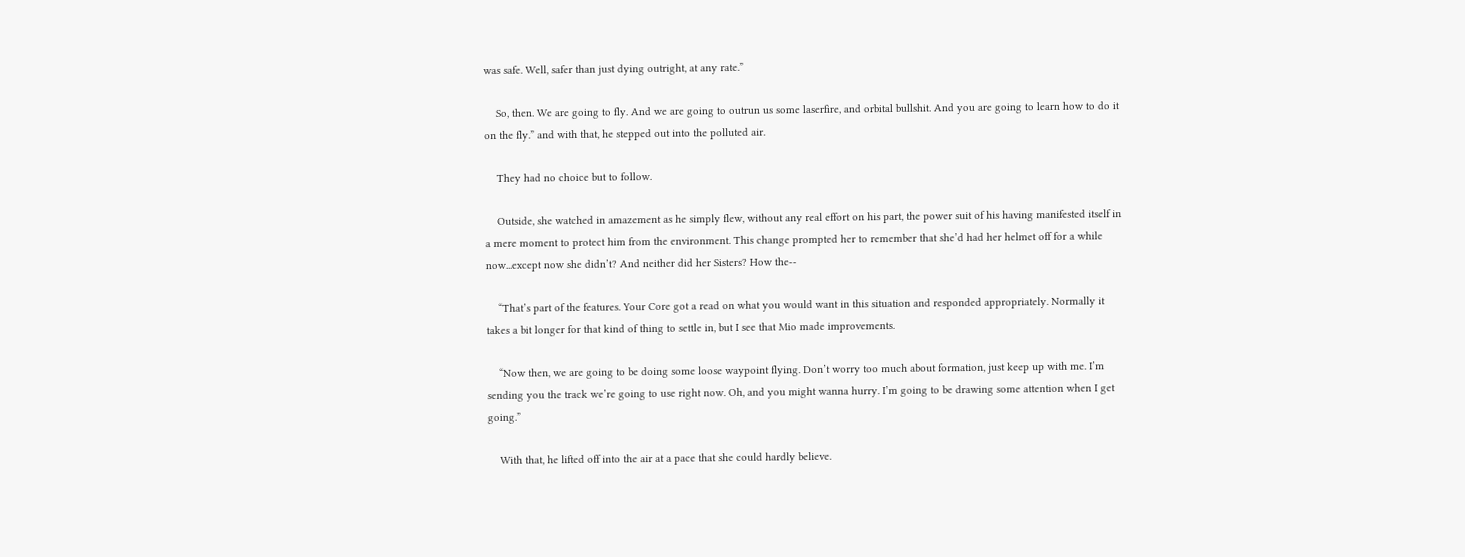was safe. Well, safer than just dying outright, at any rate.”

    So, then. We are going to fly. And we are going to outrun us some laserfire, and orbital bullshit. And you are going to learn how to do it on the fly.” and with that, he stepped out into the polluted air.

    They had no choice but to follow.

    Outside, she watched in amazement as he simply flew, without any real effort on his part, the power suit of his having manifested itself in a mere moment to protect him from the environment. This change prompted her to remember that she’d had her helmet off for a while now...except now she didn’t? And neither did her Sisters? How the--

    “That’s part of the features. Your Core got a read on what you would want in this situation and responded appropriately. Normally it takes a bit longer for that kind of thing to settle in, but I see that Mio made improvements.

    “Now then, we are going to be doing some loose waypoint flying. Don’t worry too much about formation, just keep up with me. I’m sending you the track we’re going to use right now. Oh, and you might wanna hurry. I’m going to be drawing some attention when I get going.”

    With that, he lifted off into the air at a pace that she could hardly believe.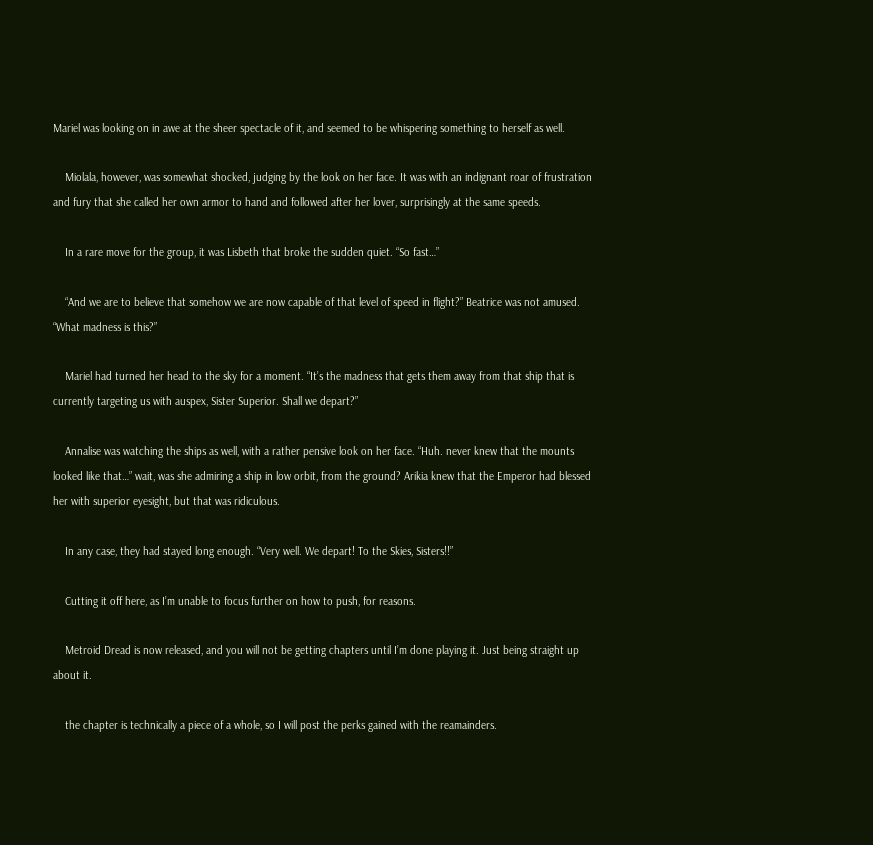Mariel was looking on in awe at the sheer spectacle of it, and seemed to be whispering something to herself as well.

    Miolala, however, was somewhat shocked, judging by the look on her face. It was with an indignant roar of frustration and fury that she called her own armor to hand and followed after her lover, surprisingly at the same speeds.

    In a rare move for the group, it was Lisbeth that broke the sudden quiet. “So fast…”

    “And we are to believe that somehow we are now capable of that level of speed in flight?” Beatrice was not amused. “What madness is this?”

    Mariel had turned her head to the sky for a moment. “It’s the madness that gets them away from that ship that is currently targeting us with auspex, Sister Superior. Shall we depart?”

    Annalise was watching the ships as well, with a rather pensive look on her face. “Huh. never knew that the mounts looked like that…” wait, was she admiring a ship in low orbit, from the ground? Arikia knew that the Emperor had blessed her with superior eyesight, but that was ridiculous.

    In any case, they had stayed long enough. “Very well. We depart! To the Skies, Sisters!!”

    Cutting it off here, as I’m unable to focus further on how to push, for reasons.

    Metroid Dread is now released, and you will not be getting chapters until I’m done playing it. Just being straight up about it.

    the chapter is technically a piece of a whole, so I will post the perks gained with the reamainders.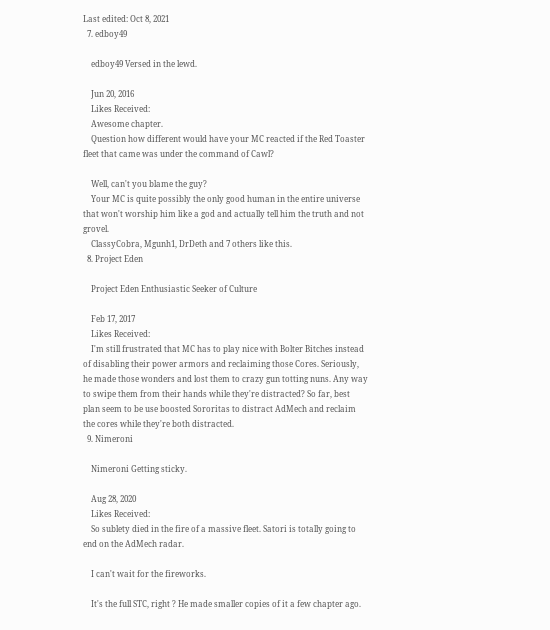Last edited: Oct 8, 2021
  7. edboy49

    edboy49 Versed in the lewd.

    Jun 20, 2016
    Likes Received:
    Awesome chapter.
    Question how different would have your MC reacted if the Red Toaster fleet that came was under the command of Cawl?

    Well, can't you blame the guy?
    Your MC is quite possibly the only good human in the entire universe that won't worship him like a god and actually tell him the truth and not grovel.
    ClassyCobra, Mgunh1, DrDeth and 7 others like this.
  8. Project Eden

    Project Eden Enthusiastic Seeker of Culture

    Feb 17, 2017
    Likes Received:
    I'm still frustrated that MC has to play nice with Bolter Bitches instead of disabling their power armors and reclaiming those Cores. Seriously, he made those wonders and lost them to crazy gun totting nuns. Any way to swipe them from their hands while they're distracted? So far, best plan seem to be use boosted Sororitas to distract AdMech and reclaim the cores while they're both distracted.
  9. Nimeroni

    Nimeroni Getting sticky.

    Aug 28, 2020
    Likes Received:
    So sublety died in the fire of a massive fleet. Satori is totally going to end on the AdMech radar.

    I can't wait for the fireworks.

    It's the full STC, right ? He made smaller copies of it a few chapter ago.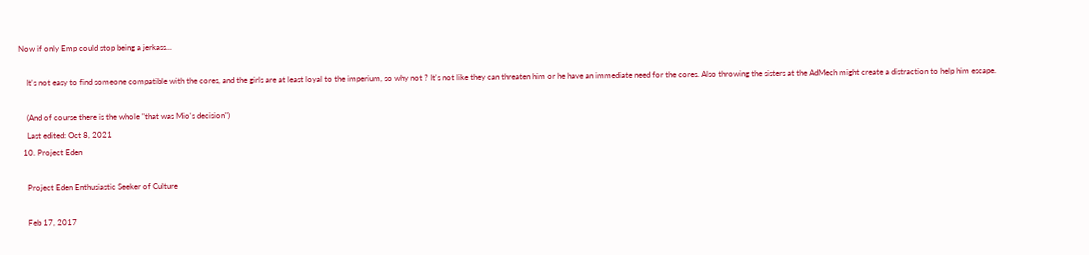Now if only Emp could stop being a jerkass...

    It's not easy to find someone compatible with the cores, and the girls are at least loyal to the imperium, so why not ? It's not like they can threaten him or he have an immediate need for the cores. Also throwing the sisters at the AdMech might create a distraction to help him escape.

    (And of course there is the whole "that was Mio's decision")
    Last edited: Oct 8, 2021
  10. Project Eden

    Project Eden Enthusiastic Seeker of Culture

    Feb 17, 2017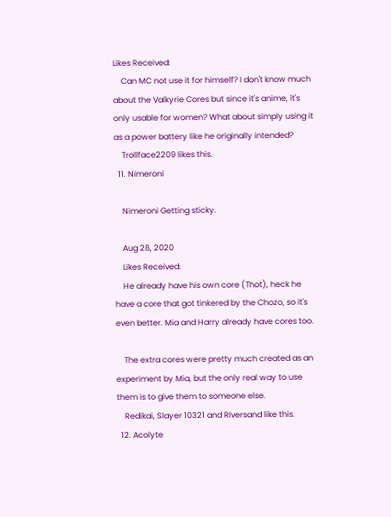Likes Received:
    Can MC not use it for himself? I don't know much about the Valkyrie Cores but since it's anime, it's only usable for women? What about simply using it as a power battery like he originally intended?
    Trollface2209 likes this.
  11. Nimeroni

    Nimeroni Getting sticky.

    Aug 28, 2020
    Likes Received:
    He already have his own core (Thot), heck he have a core that got tinkered by the Chozo, so it's even better. Mia and Harry already have cores too.

    The extra cores were pretty much created as an experiment by Mia, but the only real way to use them is to give them to someone else.
    Redikai, Slayer 10321 and RIversand like this.
  12. Acolyte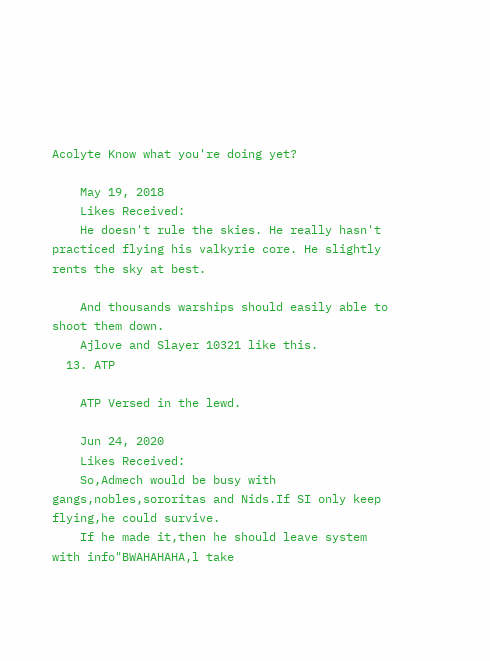Acolyte Know what you're doing yet?

    May 19, 2018
    Likes Received:
    He doesn't rule the skies. He really hasn't practiced flying his valkyrie core. He slightly rents the sky at best.

    And thousands warships should easily able to shoot them down.
    Ajlove and Slayer 10321 like this.
  13. ATP

    ATP Versed in the lewd.

    Jun 24, 2020
    Likes Received:
    So,Admech would be busy with gangs,nobles,sororitas and Nids.If SI only keep flying,he could survive.
    If he made it,then he should leave system with info"BWAHAHAHA,l take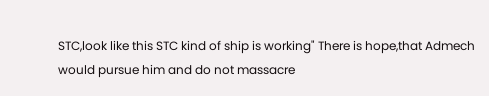STC,look like this STC kind of ship is working" There is hope,that Admech would pursue him and do not massacre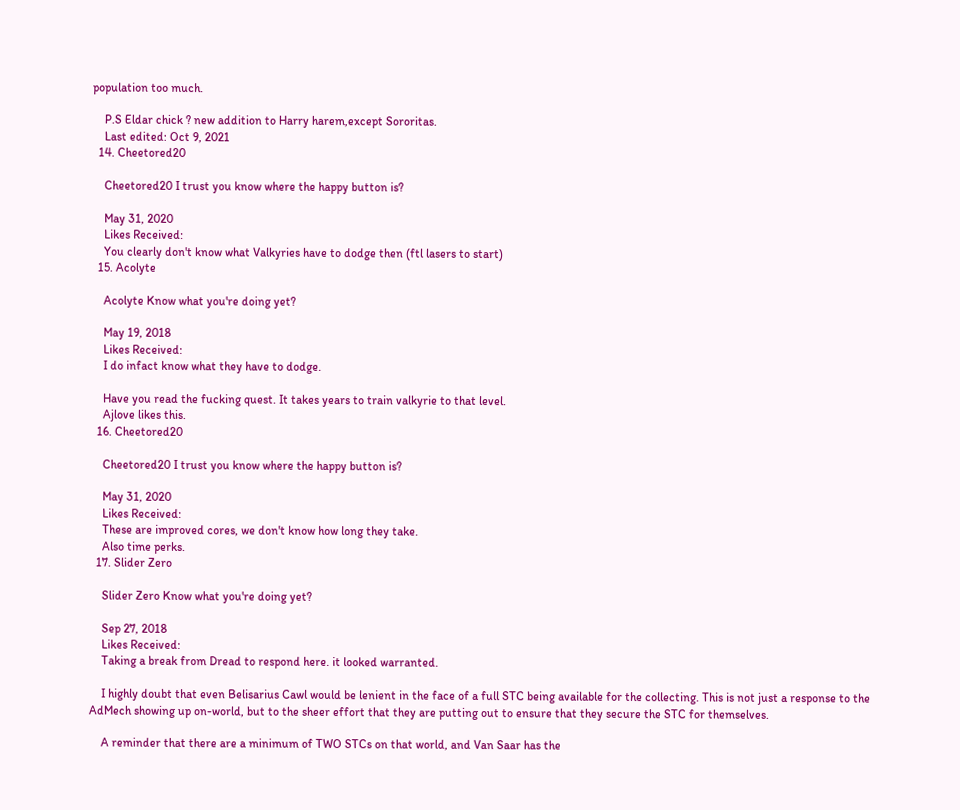population too much.

    P.S Eldar chick ? new addition to Harry harem,except Sororitas.
    Last edited: Oct 9, 2021
  14. Cheetored20

    Cheetored20 I trust you know where the happy button is?

    May 31, 2020
    Likes Received:
    You clearly don't know what Valkyries have to dodge then (ftl lasers to start)
  15. Acolyte

    Acolyte Know what you're doing yet?

    May 19, 2018
    Likes Received:
    I do infact know what they have to dodge.

    Have you read the fucking quest. It takes years to train valkyrie to that level.
    Ajlove likes this.
  16. Cheetored20

    Cheetored20 I trust you know where the happy button is?

    May 31, 2020
    Likes Received:
    These are improved cores, we don't know how long they take.
    Also time perks.
  17. Slider Zero

    Slider Zero Know what you're doing yet?

    Sep 27, 2018
    Likes Received:
    Taking a break from Dread to respond here. it looked warranted.

    I highly doubt that even Belisarius Cawl would be lenient in the face of a full STC being available for the collecting. This is not just a response to the AdMech showing up on-world, but to the sheer effort that they are putting out to ensure that they secure the STC for themselves.

    A reminder that there are a minimum of TWO STCs on that world, and Van Saar has the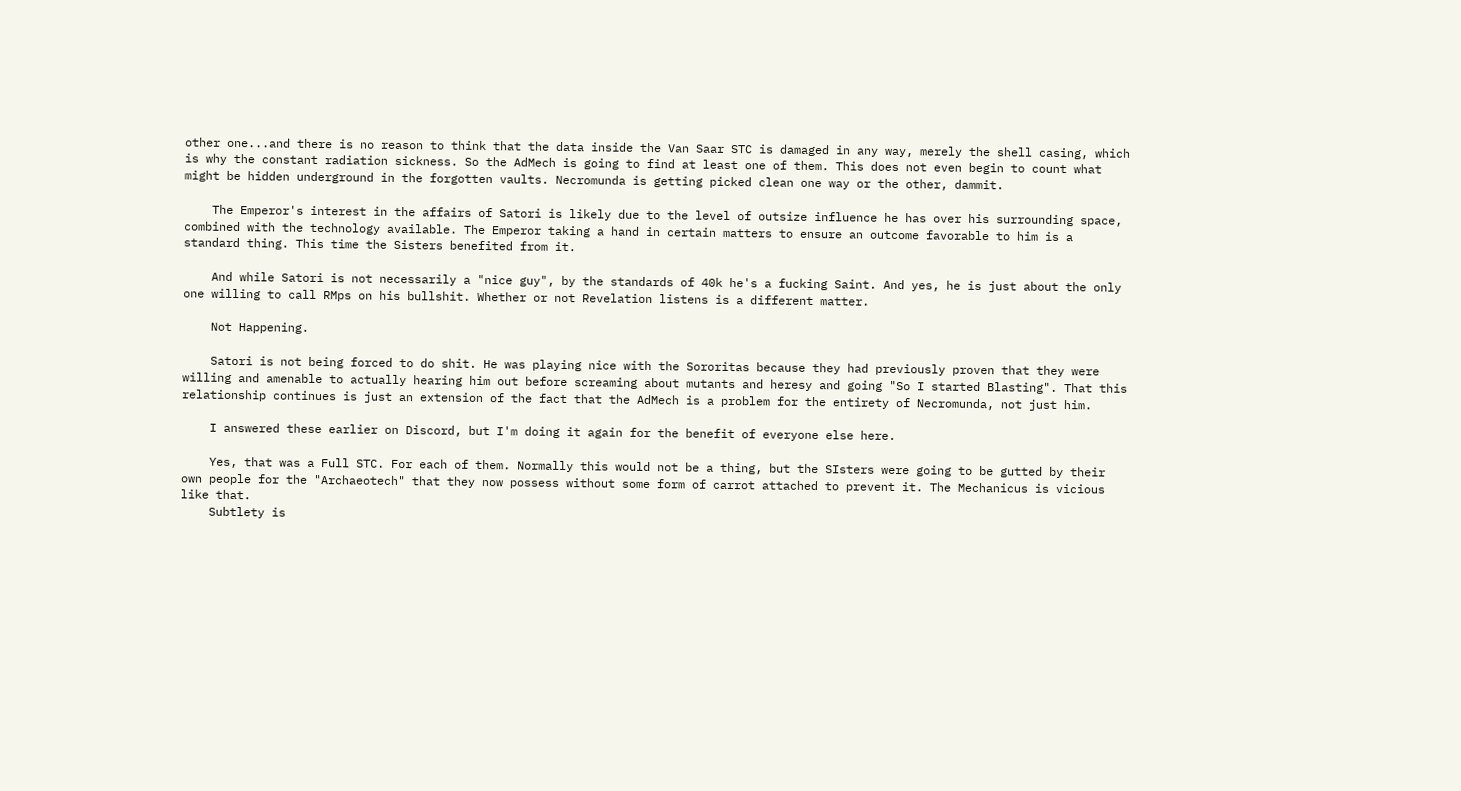other one...and there is no reason to think that the data inside the Van Saar STC is damaged in any way, merely the shell casing, which is why the constant radiation sickness. So the AdMech is going to find at least one of them. This does not even begin to count what might be hidden underground in the forgotten vaults. Necromunda is getting picked clean one way or the other, dammit.

    The Emperor's interest in the affairs of Satori is likely due to the level of outsize influence he has over his surrounding space, combined with the technology available. The Emperor taking a hand in certain matters to ensure an outcome favorable to him is a standard thing. This time the Sisters benefited from it.

    And while Satori is not necessarily a "nice guy", by the standards of 40k he's a fucking Saint. And yes, he is just about the only one willing to call RMps on his bullshit. Whether or not Revelation listens is a different matter.

    Not Happening.

    Satori is not being forced to do shit. He was playing nice with the Sororitas because they had previously proven that they were willing and amenable to actually hearing him out before screaming about mutants and heresy and going "So I started Blasting". That this relationship continues is just an extension of the fact that the AdMech is a problem for the entirety of Necromunda, not just him.

    I answered these earlier on Discord, but I'm doing it again for the benefit of everyone else here.

    Yes, that was a Full STC. For each of them. Normally this would not be a thing, but the SIsters were going to be gutted by their own people for the "Archaeotech" that they now possess without some form of carrot attached to prevent it. The Mechanicus is vicious like that.
    Subtlety is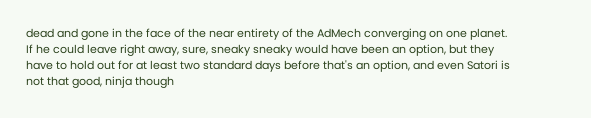dead and gone in the face of the near entirety of the AdMech converging on one planet. If he could leave right away, sure, sneaky sneaky would have been an option, but they have to hold out for at least two standard days before that's an option, and even Satori is not that good, ninja though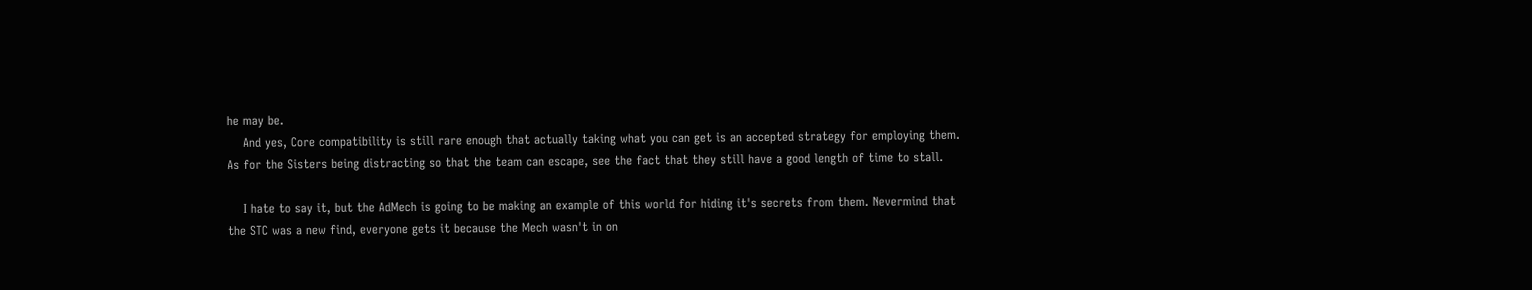he may be.
    And yes, Core compatibility is still rare enough that actually taking what you can get is an accepted strategy for employing them. As for the Sisters being distracting so that the team can escape, see the fact that they still have a good length of time to stall.

    I hate to say it, but the AdMech is going to be making an example of this world for hiding it's secrets from them. Nevermind that the STC was a new find, everyone gets it because the Mech wasn't in on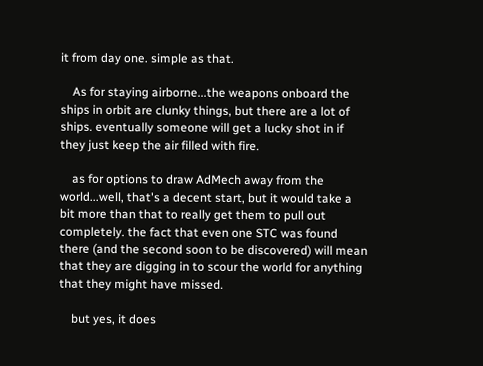it from day one. simple as that.

    As for staying airborne...the weapons onboard the ships in orbit are clunky things, but there are a lot of ships. eventually someone will get a lucky shot in if they just keep the air filled with fire.

    as for options to draw AdMech away from the world...well, that's a decent start, but it would take a bit more than that to really get them to pull out completely. the fact that even one STC was found there (and the second soon to be discovered) will mean that they are digging in to scour the world for anything that they might have missed.

    but yes, it does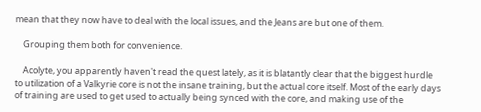mean that they now have to deal with the local issues, and the Jeans are but one of them.

    Grouping them both for convenience.

    Acolyte, you apparently haven't read the quest lately, as it is blatantly clear that the biggest hurdle to utilization of a Valkyrie core is not the insane training, but the actual core itself. Most of the early days of training are used to get used to actually being synced with the core, and making use of the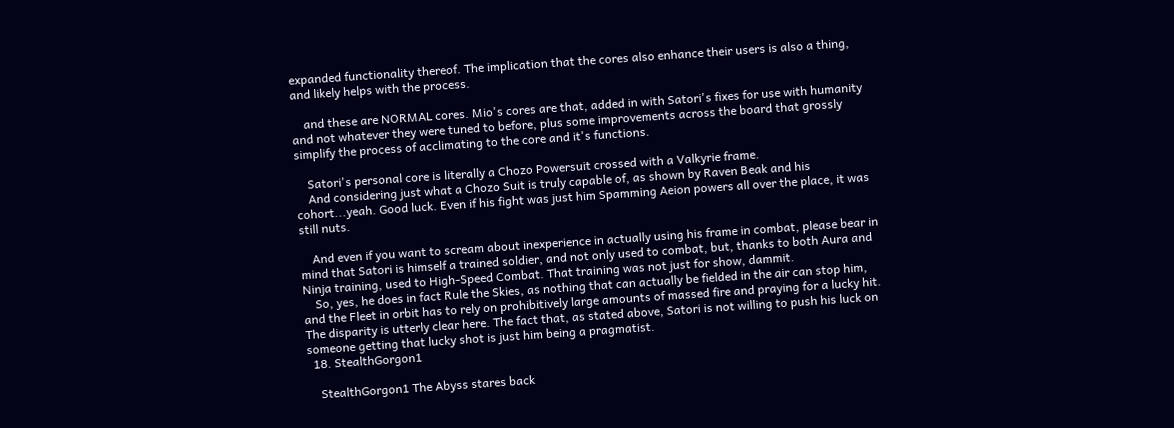expanded functionality thereof. The implication that the cores also enhance their users is also a thing, and likely helps with the process.

    and these are NORMAL cores. Mio's cores are that, added in with Satori's fixes for use with humanity and not whatever they were tuned to before, plus some improvements across the board that grossly simplify the process of acclimating to the core and it's functions.

    Satori's personal core is literally a Chozo Powersuit crossed with a Valkyrie frame.
    And considering just what a Chozo Suit is truly capable of, as shown by Raven Beak and his cohort...yeah. Good luck. Even if his fight was just him Spamming Aeion powers all over the place, it was still nuts.

    And even if you want to scream about inexperience in actually using his frame in combat, please bear in mind that Satori is himself a trained soldier, and not only used to combat, but, thanks to both Aura and Ninja training, used to High-Speed Combat. That training was not just for show, dammit.
    So, yes, he does in fact Rule the Skies, as nothing that can actually be fielded in the air can stop him, and the Fleet in orbit has to rely on prohibitively large amounts of massed fire and praying for a lucky hit. The disparity is utterly clear here. The fact that, as stated above, Satori is not willing to push his luck on someone getting that lucky shot is just him being a pragmatist.
  18. StealthGorgon1

    StealthGorgon1 The Abyss stares back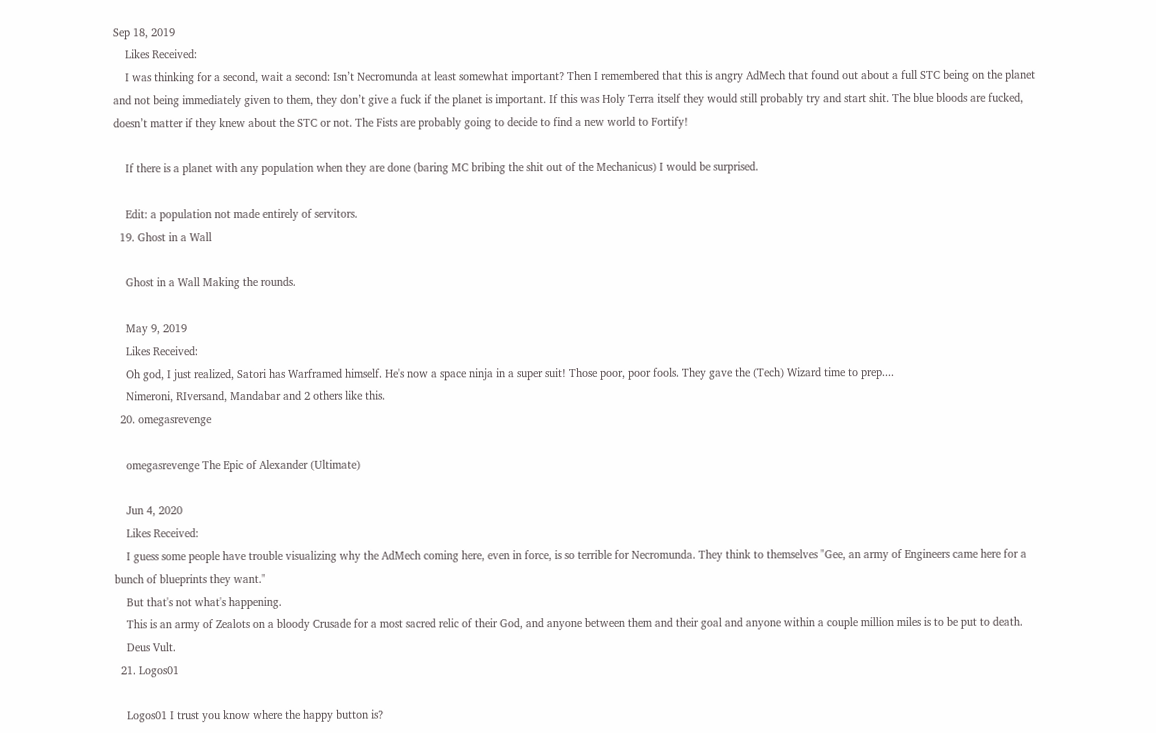Sep 18, 2019
    Likes Received:
    I was thinking for a second, wait a second: Isn’t Necromunda at least somewhat important? Then I remembered that this is angry AdMech that found out about a full STC being on the planet and not being immediately given to them, they don’t give a fuck if the planet is important. If this was Holy Terra itself they would still probably try and start shit. The blue bloods are fucked, doesn’t matter if they knew about the STC or not. The Fists are probably going to decide to find a new world to Fortify!

    If there is a planet with any population when they are done (baring MC bribing the shit out of the Mechanicus) I would be surprised.

    Edit: a population not made entirely of servitors.
  19. Ghost in a Wall

    Ghost in a Wall Making the rounds.

    May 9, 2019
    Likes Received:
    Oh god, I just realized, Satori has Warframed himself. He's now a space ninja in a super suit! Those poor, poor fools. They gave the (Tech) Wizard time to prep....
    Nimeroni, RIversand, Mandabar and 2 others like this.
  20. omegasrevenge

    omegasrevenge The Epic of Alexander (Ultimate)

    Jun 4, 2020
    Likes Received:
    I guess some people have trouble visualizing why the AdMech coming here, even in force, is so terrible for Necromunda. They think to themselves "Gee, an army of Engineers came here for a bunch of blueprints they want."
    But that's not what's happening.
    This is an army of Zealots on a bloody Crusade for a most sacred relic of their God, and anyone between them and their goal and anyone within a couple million miles is to be put to death.
    Deus Vult.
  21. Logos01

    Logos01 I trust you know where the happy button is?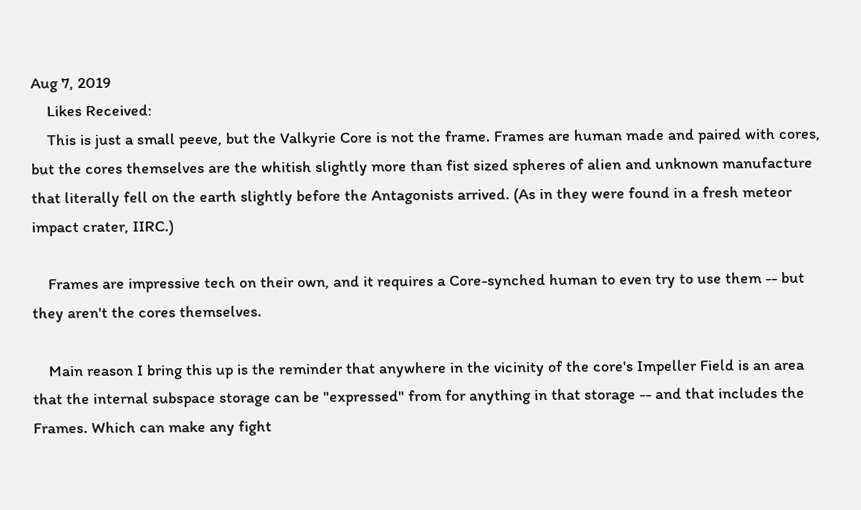Aug 7, 2019
    Likes Received:
    This is just a small peeve, but the Valkyrie Core is not the frame. Frames are human made and paired with cores, but the cores themselves are the whitish slightly more than fist sized spheres of alien and unknown manufacture that literally fell on the earth slightly before the Antagonists arrived. (As in they were found in a fresh meteor impact crater, IIRC.)

    Frames are impressive tech on their own, and it requires a Core-synched human to even try to use them -- but they aren't the cores themselves.

    Main reason I bring this up is the reminder that anywhere in the vicinity of the core's Impeller Field is an area that the internal subspace storage can be "expressed" from for anything in that storage -- and that includes the Frames. Which can make any fight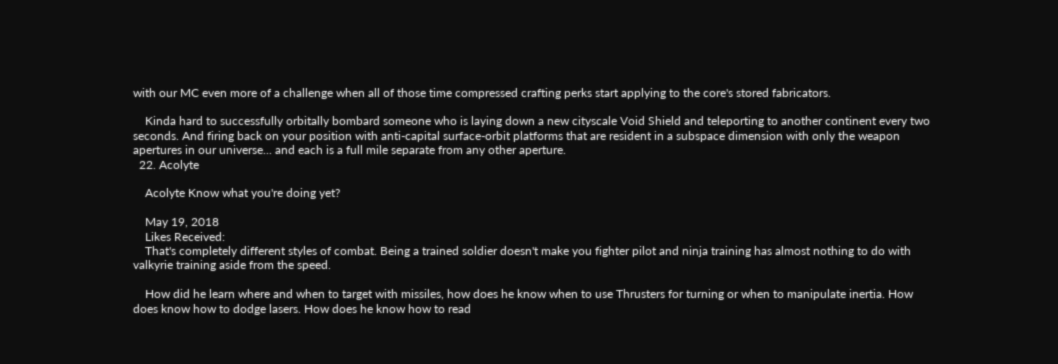with our MC even more of a challenge when all of those time compressed crafting perks start applying to the core's stored fabricators.

    Kinda hard to successfully orbitally bombard someone who is laying down a new cityscale Void Shield and teleporting to another continent every two seconds. And firing back on your position with anti-capital surface-orbit platforms that are resident in a subspace dimension with only the weapon apertures in our universe... and each is a full mile separate from any other aperture.
  22. Acolyte

    Acolyte Know what you're doing yet?

    May 19, 2018
    Likes Received:
    That's completely different styles of combat. Being a trained soldier doesn't make you fighter pilot and ninja training has almost nothing to do with valkyrie training aside from the speed.

    How did he learn where and when to target with missiles, how does he know when to use Thrusters for turning or when to manipulate inertia. How does know how to dodge lasers. How does he know how to read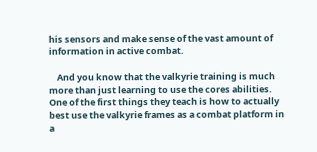his sensors and make sense of the vast amount of information in active combat.

    And you know that the valkyrie training is much more than just learning to use the cores abilities. One of the first things they teach is how to actually best use the valkyrie frames as a combat platform in a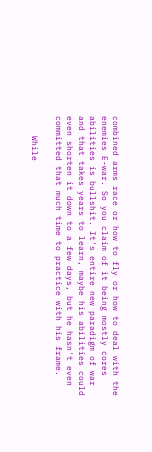combined arms race or how to fly or how to deal with the enemies E-war. So you claim of it being mostly cores abilities is bullshit. It's entire new paradigm of war and that takes years to learn, maybe his abilities could even shorten it down to a few days, but he hasn't even committed that much time to practice with his frame.

    While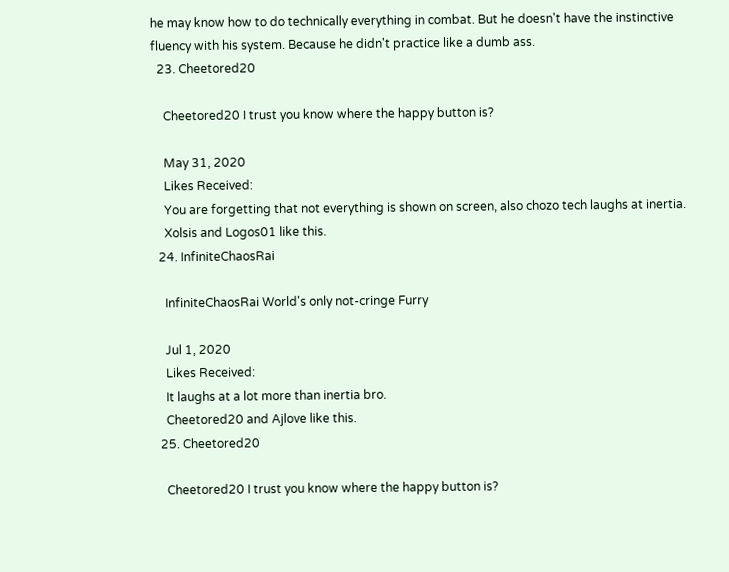he may know how to do technically everything in combat. But he doesn't have the instinctive fluency with his system. Because he didn't practice like a dumb ass.
  23. Cheetored20

    Cheetored20 I trust you know where the happy button is?

    May 31, 2020
    Likes Received:
    You are forgetting that not everything is shown on screen, also chozo tech laughs at inertia.
    Xolsis and Logos01 like this.
  24. InfiniteChaosRai

    InfiniteChaosRai World's only not-cringe Furry

    Jul 1, 2020
    Likes Received:
    It laughs at a lot more than inertia bro.
    Cheetored20 and Ajlove like this.
  25. Cheetored20

    Cheetored20 I trust you know where the happy button is?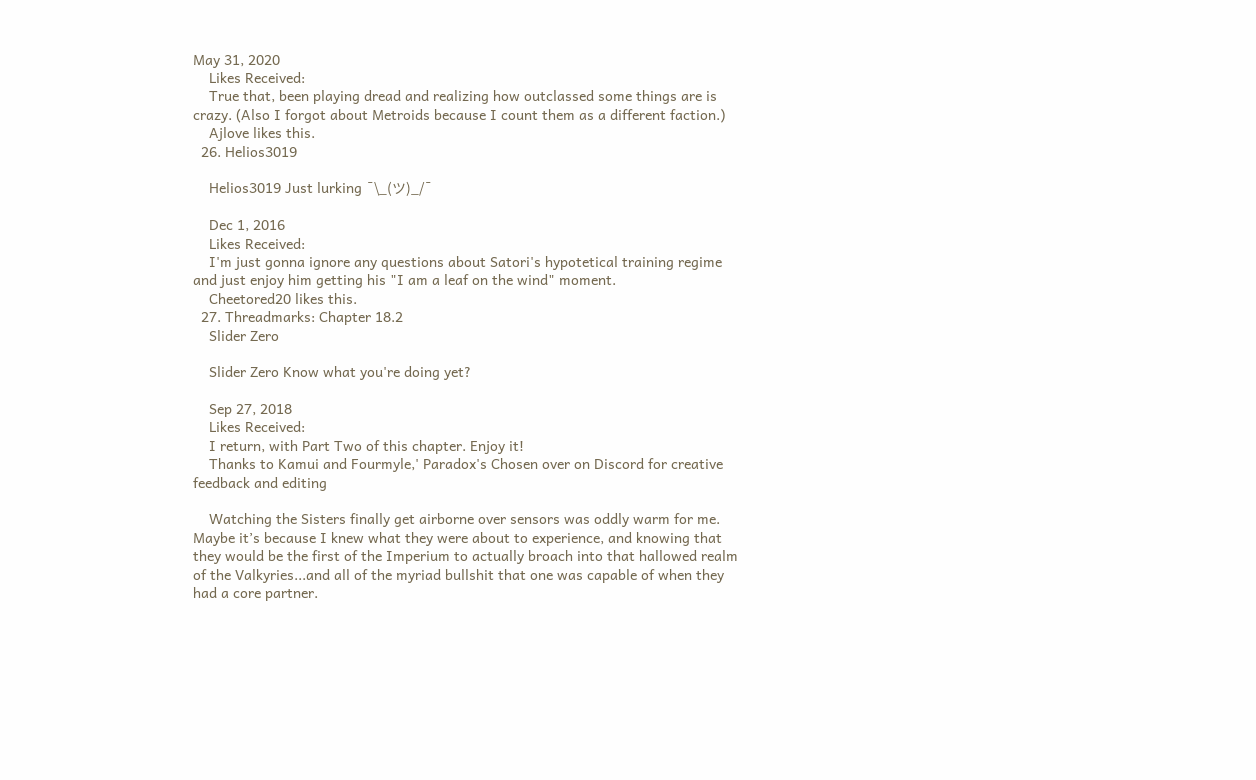May 31, 2020
    Likes Received:
    True that, been playing dread and realizing how outclassed some things are is crazy. (Also I forgot about Metroids because I count them as a different faction.)
    Ajlove likes this.
  26. Helios3019

    Helios3019 Just lurking ¯\_(ツ)_/¯

    Dec 1, 2016
    Likes Received:
    I'm just gonna ignore any questions about Satori's hypotetical training regime and just enjoy him getting his "I am a leaf on the wind" moment.
    Cheetored20 likes this.
  27. Threadmarks: Chapter 18.2
    Slider Zero

    Slider Zero Know what you're doing yet?

    Sep 27, 2018
    Likes Received:
    I return, with Part Two of this chapter. Enjoy it!
    Thanks to Kamui and Fourmyle,' Paradox's Chosen over on Discord for creative feedback and editing

    Watching the Sisters finally get airborne over sensors was oddly warm for me. Maybe it’s because I knew what they were about to experience, and knowing that they would be the first of the Imperium to actually broach into that hallowed realm of the Valkyries...and all of the myriad bullshit that one was capable of when they had a core partner.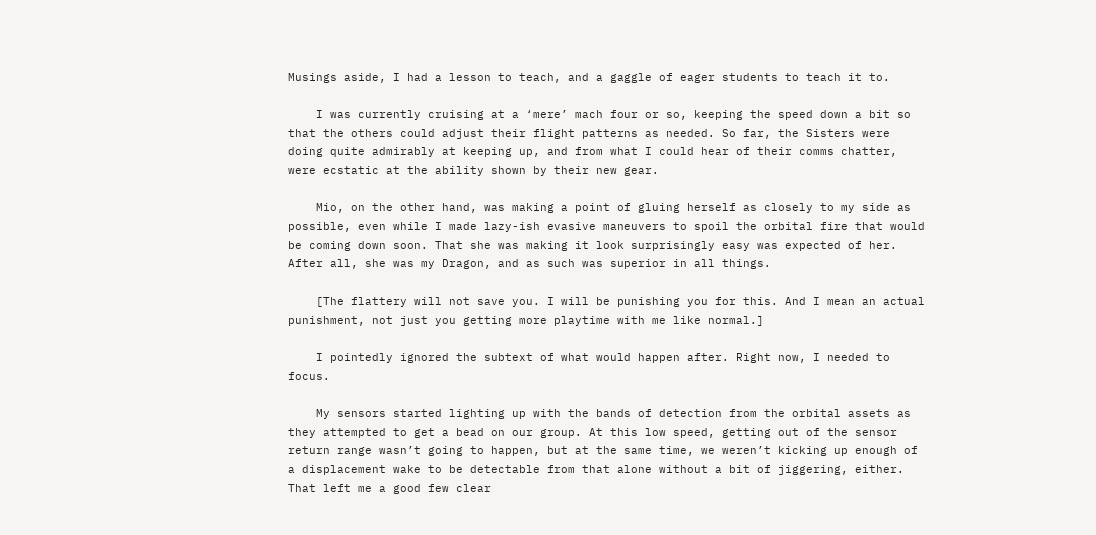Musings aside, I had a lesson to teach, and a gaggle of eager students to teach it to.

    I was currently cruising at a ‘mere’ mach four or so, keeping the speed down a bit so that the others could adjust their flight patterns as needed. So far, the Sisters were doing quite admirably at keeping up, and from what I could hear of their comms chatter, were ecstatic at the ability shown by their new gear.

    Mio, on the other hand, was making a point of gluing herself as closely to my side as possible, even while I made lazy-ish evasive maneuvers to spoil the orbital fire that would be coming down soon. That she was making it look surprisingly easy was expected of her. After all, she was my Dragon, and as such was superior in all things.

    [The flattery will not save you. I will be punishing you for this. And I mean an actual punishment, not just you getting more playtime with me like normal.]

    I pointedly ignored the subtext of what would happen after. Right now, I needed to focus.

    My sensors started lighting up with the bands of detection from the orbital assets as they attempted to get a bead on our group. At this low speed, getting out of the sensor return range wasn’t going to happen, but at the same time, we weren’t kicking up enough of a displacement wake to be detectable from that alone without a bit of jiggering, either. That left me a good few clear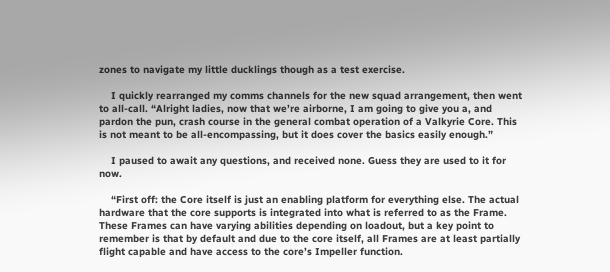zones to navigate my little ducklings though as a test exercise.

    I quickly rearranged my comms channels for the new squad arrangement, then went to all-call. “Alright ladies, now that we’re airborne, I am going to give you a, and pardon the pun, crash course in the general combat operation of a Valkyrie Core. This is not meant to be all-encompassing, but it does cover the basics easily enough.”

    I paused to await any questions, and received none. Guess they are used to it for now.

    “First off: the Core itself is just an enabling platform for everything else. The actual hardware that the core supports is integrated into what is referred to as the Frame. These Frames can have varying abilities depending on loadout, but a key point to remember is that by default and due to the core itself, all Frames are at least partially flight capable and have access to the core’s Impeller function.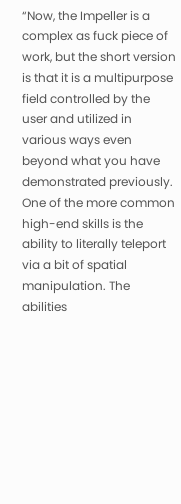“Now, the Impeller is a complex as fuck piece of work, but the short version is that it is a multipurpose field controlled by the user and utilized in various ways even beyond what you have demonstrated previously. One of the more common high-end skills is the ability to literally teleport via a bit of spatial manipulation. The abilities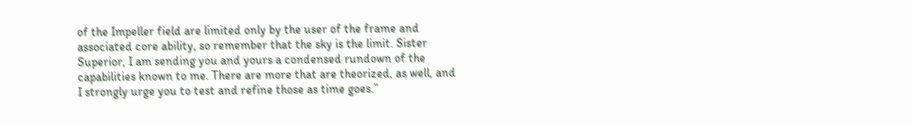of the Impeller field are limited only by the user of the frame and associated core ability, so remember that the sky is the limit. Sister Superior, I am sending you and yours a condensed rundown of the capabilities known to me. There are more that are theorized, as well, and I strongly urge you to test and refine those as time goes.”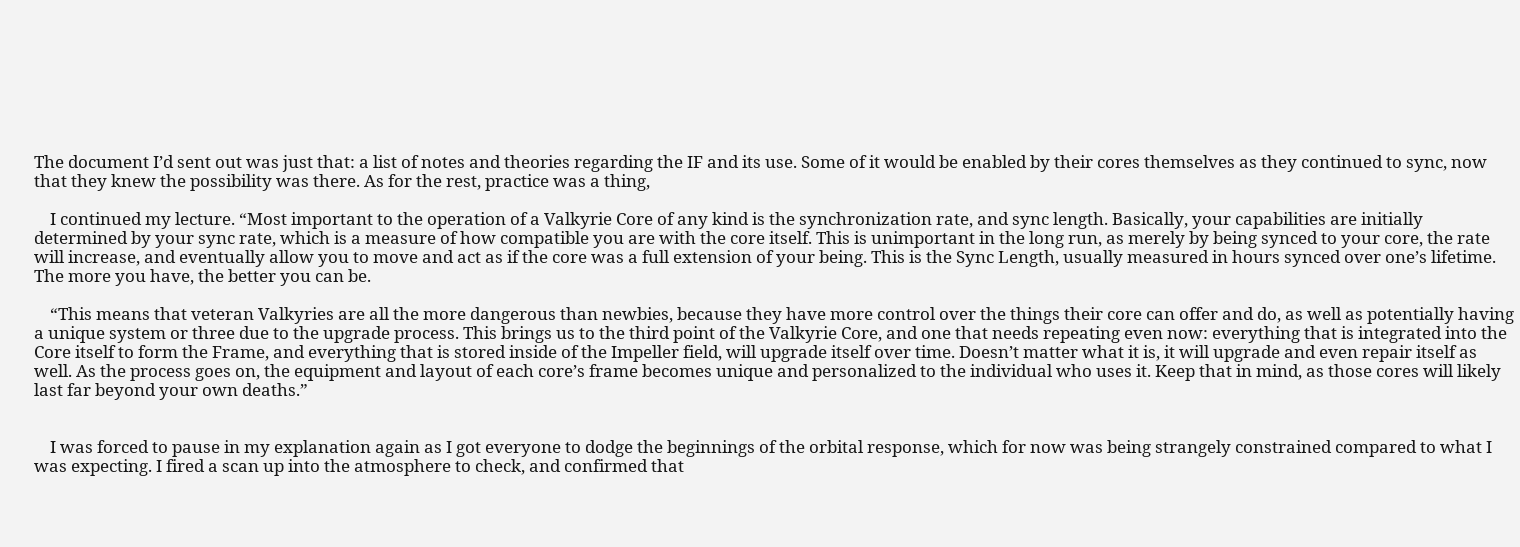The document I’d sent out was just that: a list of notes and theories regarding the IF and its use. Some of it would be enabled by their cores themselves as they continued to sync, now that they knew the possibility was there. As for the rest, practice was a thing,

    I continued my lecture. “Most important to the operation of a Valkyrie Core of any kind is the synchronization rate, and sync length. Basically, your capabilities are initially determined by your sync rate, which is a measure of how compatible you are with the core itself. This is unimportant in the long run, as merely by being synced to your core, the rate will increase, and eventually allow you to move and act as if the core was a full extension of your being. This is the Sync Length, usually measured in hours synced over one’s lifetime. The more you have, the better you can be.

    “This means that veteran Valkyries are all the more dangerous than newbies, because they have more control over the things their core can offer and do, as well as potentially having a unique system or three due to the upgrade process. This brings us to the third point of the Valkyrie Core, and one that needs repeating even now: everything that is integrated into the Core itself to form the Frame, and everything that is stored inside of the Impeller field, will upgrade itself over time. Doesn’t matter what it is, it will upgrade and even repair itself as well. As the process goes on, the equipment and layout of each core’s frame becomes unique and personalized to the individual who uses it. Keep that in mind, as those cores will likely last far beyond your own deaths.”


    I was forced to pause in my explanation again as I got everyone to dodge the beginnings of the orbital response, which for now was being strangely constrained compared to what I was expecting. I fired a scan up into the atmosphere to check, and confirmed that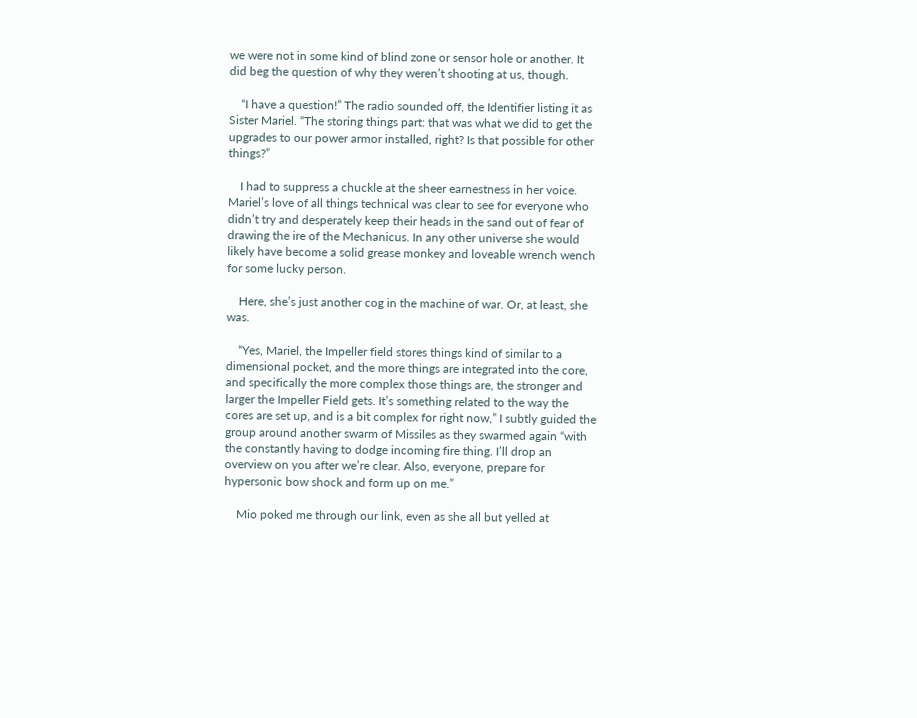we were not in some kind of blind zone or sensor hole or another. It did beg the question of why they weren’t shooting at us, though.

    “I have a question!” The radio sounded off, the Identifier listing it as Sister Mariel. “The storing things part: that was what we did to get the upgrades to our power armor installed, right? Is that possible for other things?”

    I had to suppress a chuckle at the sheer earnestness in her voice. Mariel’s love of all things technical was clear to see for everyone who didn’t try and desperately keep their heads in the sand out of fear of drawing the ire of the Mechanicus. In any other universe she would likely have become a solid grease monkey and loveable wrench wench for some lucky person.

    Here, she’s just another cog in the machine of war. Or, at least, she was.

    “Yes, Mariel, the Impeller field stores things kind of similar to a dimensional pocket, and the more things are integrated into the core, and specifically the more complex those things are, the stronger and larger the Impeller Field gets. It’s something related to the way the cores are set up, and is a bit complex for right now,” I subtly guided the group around another swarm of Missiles as they swarmed again “with the constantly having to dodge incoming fire thing. I’ll drop an overview on you after we’re clear. Also, everyone, prepare for hypersonic bow shock and form up on me.”

    Mio poked me through our link, even as she all but yelled at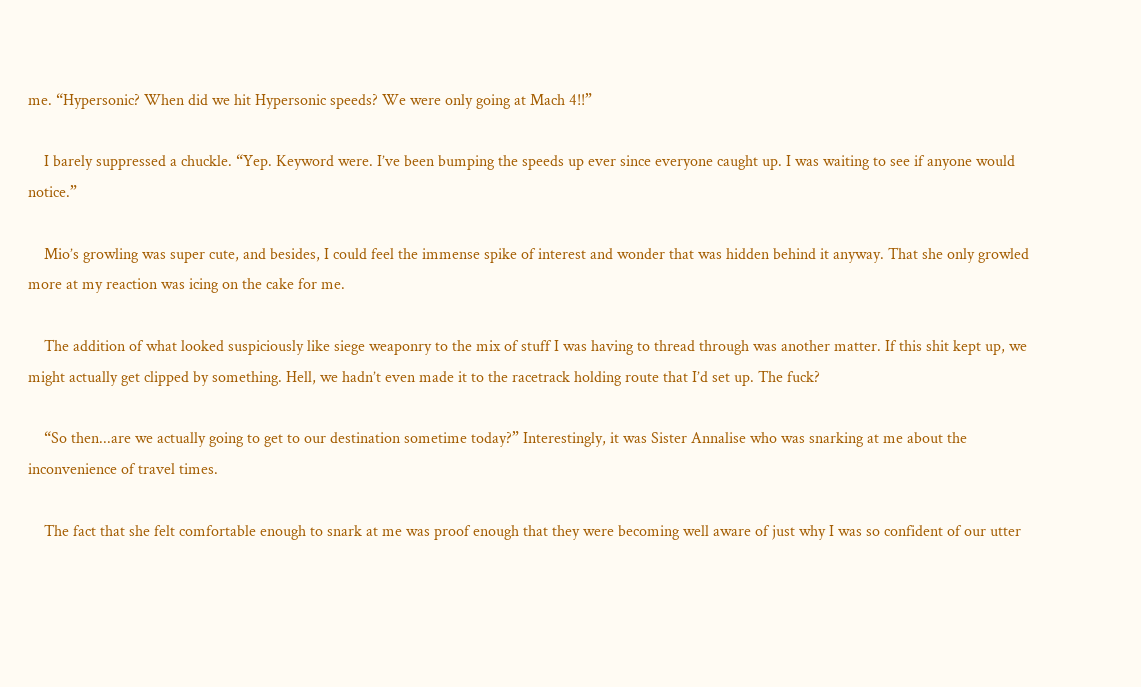me. “Hypersonic? When did we hit Hypersonic speeds? We were only going at Mach 4!!”

    I barely suppressed a chuckle. “Yep. Keyword were. I’ve been bumping the speeds up ever since everyone caught up. I was waiting to see if anyone would notice.”

    Mio’s growling was super cute, and besides, I could feel the immense spike of interest and wonder that was hidden behind it anyway. That she only growled more at my reaction was icing on the cake for me.

    The addition of what looked suspiciously like siege weaponry to the mix of stuff I was having to thread through was another matter. If this shit kept up, we might actually get clipped by something. Hell, we hadn’t even made it to the racetrack holding route that I’d set up. The fuck?

    “So then...are we actually going to get to our destination sometime today?” Interestingly, it was Sister Annalise who was snarking at me about the inconvenience of travel times.

    The fact that she felt comfortable enough to snark at me was proof enough that they were becoming well aware of just why I was so confident of our utter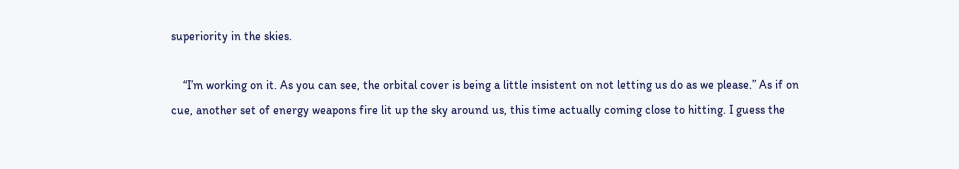superiority in the skies.

    “I’m working on it. As you can see, the orbital cover is being a little insistent on not letting us do as we please.” As if on cue, another set of energy weapons fire lit up the sky around us, this time actually coming close to hitting. I guess the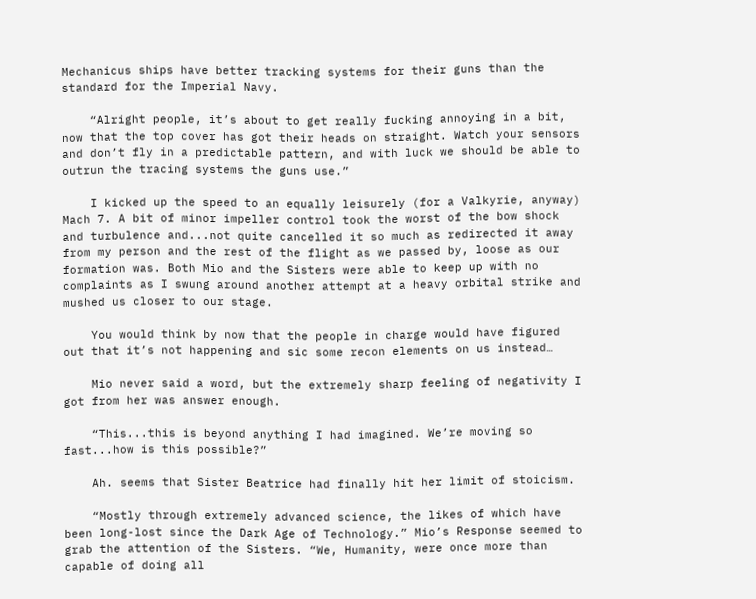Mechanicus ships have better tracking systems for their guns than the standard for the Imperial Navy.

    “Alright people, it’s about to get really fucking annoying in a bit, now that the top cover has got their heads on straight. Watch your sensors and don’t fly in a predictable pattern, and with luck we should be able to outrun the tracing systems the guns use.”

    I kicked up the speed to an equally leisurely (for a Valkyrie, anyway) Mach 7. A bit of minor impeller control took the worst of the bow shock and turbulence and...not quite cancelled it so much as redirected it away from my person and the rest of the flight as we passed by, loose as our formation was. Both Mio and the Sisters were able to keep up with no complaints as I swung around another attempt at a heavy orbital strike and mushed us closer to our stage.

    You would think by now that the people in charge would have figured out that it’s not happening and sic some recon elements on us instead…

    Mio never said a word, but the extremely sharp feeling of negativity I got from her was answer enough.

    “This...this is beyond anything I had imagined. We’re moving so fast...how is this possible?”

    Ah. seems that Sister Beatrice had finally hit her limit of stoicism.

    “Mostly through extremely advanced science, the likes of which have been long-lost since the Dark Age of Technology.” Mio’s Response seemed to grab the attention of the Sisters. “We, Humanity, were once more than capable of doing all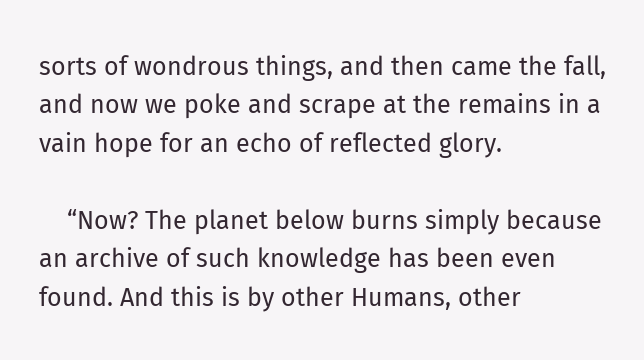sorts of wondrous things, and then came the fall, and now we poke and scrape at the remains in a vain hope for an echo of reflected glory.

    “Now? The planet below burns simply because an archive of such knowledge has been even found. And this is by other Humans, other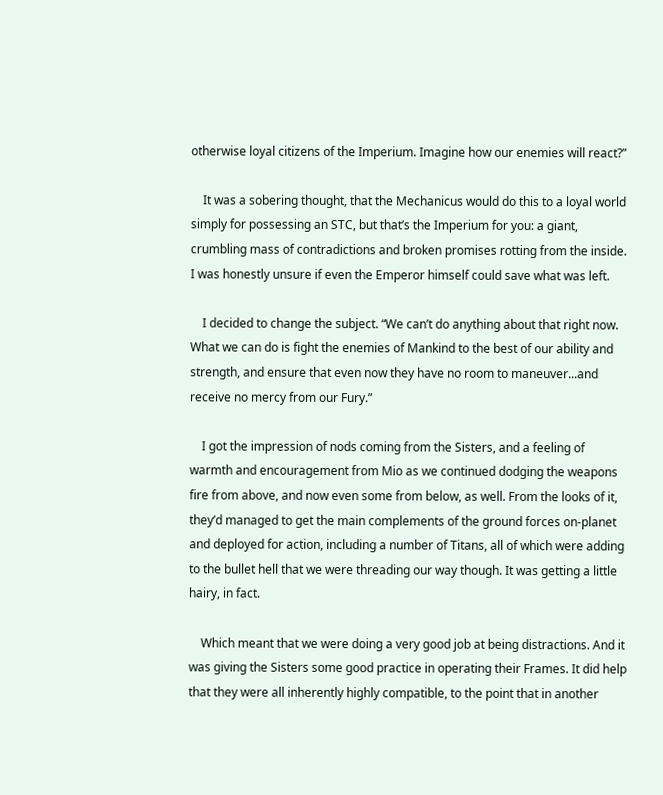otherwise loyal citizens of the Imperium. Imagine how our enemies will react?”

    It was a sobering thought, that the Mechanicus would do this to a loyal world simply for possessing an STC, but that’s the Imperium for you: a giant, crumbling mass of contradictions and broken promises rotting from the inside. I was honestly unsure if even the Emperor himself could save what was left.

    I decided to change the subject. “We can’t do anything about that right now. What we can do is fight the enemies of Mankind to the best of our ability and strength, and ensure that even now they have no room to maneuver...and receive no mercy from our Fury.”

    I got the impression of nods coming from the Sisters, and a feeling of warmth and encouragement from Mio as we continued dodging the weapons fire from above, and now even some from below, as well. From the looks of it, they’d managed to get the main complements of the ground forces on-planet and deployed for action, including a number of Titans, all of which were adding to the bullet hell that we were threading our way though. It was getting a little hairy, in fact.

    Which meant that we were doing a very good job at being distractions. And it was giving the Sisters some good practice in operating their Frames. It did help that they were all inherently highly compatible, to the point that in another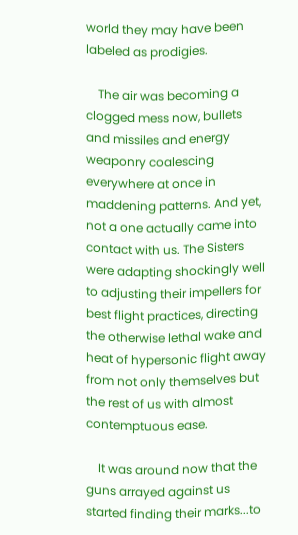world they may have been labeled as prodigies.

    The air was becoming a clogged mess now, bullets and missiles and energy weaponry coalescing everywhere at once in maddening patterns. And yet, not a one actually came into contact with us. The Sisters were adapting shockingly well to adjusting their impellers for best flight practices, directing the otherwise lethal wake and heat of hypersonic flight away from not only themselves but the rest of us with almost contemptuous ease.

    It was around now that the guns arrayed against us started finding their marks...to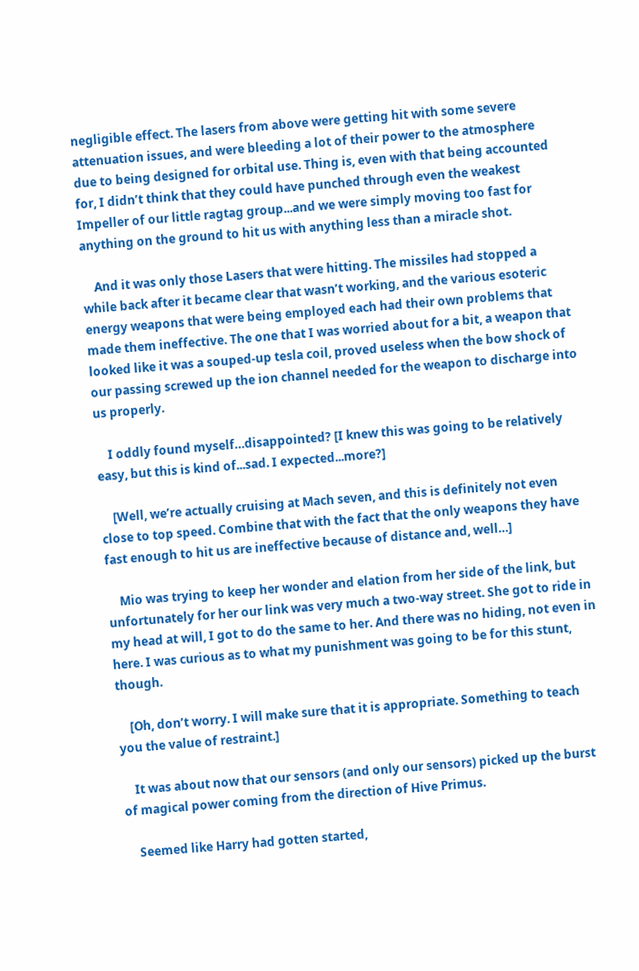negligible effect. The lasers from above were getting hit with some severe attenuation issues, and were bleeding a lot of their power to the atmosphere due to being designed for orbital use. Thing is, even with that being accounted for, I didn’t think that they could have punched through even the weakest Impeller of our little ragtag group...and we were simply moving too fast for anything on the ground to hit us with anything less than a miracle shot.

    And it was only those Lasers that were hitting. The missiles had stopped a while back after it became clear that wasn’t working, and the various esoteric energy weapons that were being employed each had their own problems that made them ineffective. The one that I was worried about for a bit, a weapon that looked like it was a souped-up tesla coil, proved useless when the bow shock of our passing screwed up the ion channel needed for the weapon to discharge into us properly.

    I oddly found myself…disappointed? [I knew this was going to be relatively easy, but this is kind of...sad. I expected...more?]

    [Well, we’re actually cruising at Mach seven, and this is definitely not even close to top speed. Combine that with the fact that the only weapons they have fast enough to hit us are ineffective because of distance and, well…]

    Mio was trying to keep her wonder and elation from her side of the link, but unfortunately for her our link was very much a two-way street. She got to ride in my head at will, I got to do the same to her. And there was no hiding, not even in here. I was curious as to what my punishment was going to be for this stunt, though.

    [Oh, don’t worry. I will make sure that it is appropriate. Something to teach you the value of restraint.]

    It was about now that our sensors (and only our sensors) picked up the burst of magical power coming from the direction of Hive Primus.

    Seemed like Harry had gotten started,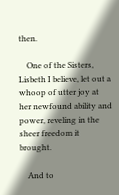then.

    One of the Sisters, Lisbeth I believe, let out a whoop of utter joy at her newfound ability and power, reveling in the sheer freedom it brought.

    And to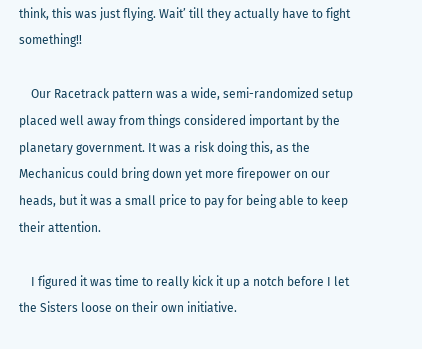think, this was just flying. Wait’ till they actually have to fight something!!

    Our Racetrack pattern was a wide, semi-randomized setup placed well away from things considered important by the planetary government. It was a risk doing this, as the Mechanicus could bring down yet more firepower on our heads, but it was a small price to pay for being able to keep their attention.

    I figured it was time to really kick it up a notch before I let the Sisters loose on their own initiative.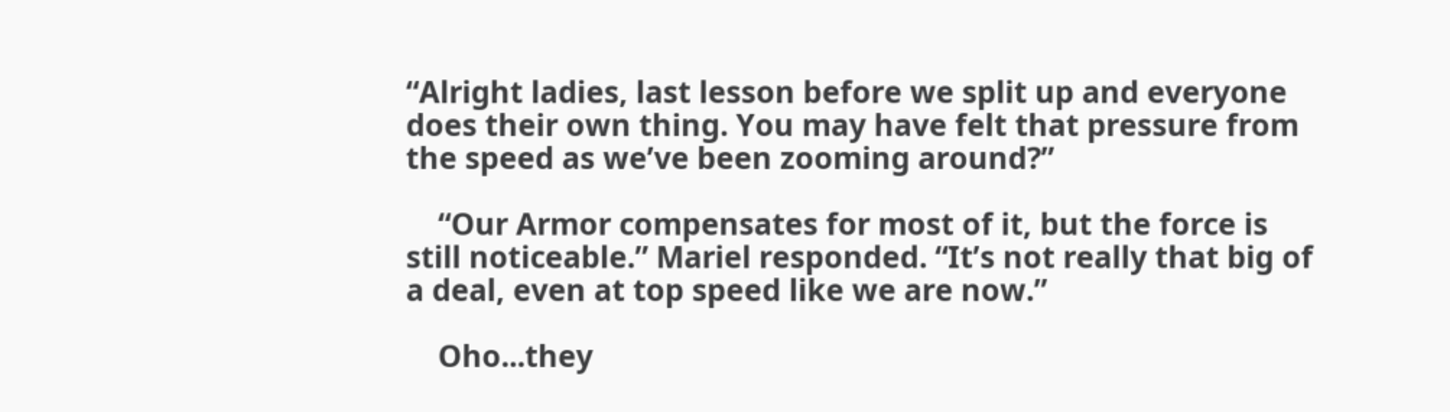“Alright ladies, last lesson before we split up and everyone does their own thing. You may have felt that pressure from the speed as we’ve been zooming around?”

    “Our Armor compensates for most of it, but the force is still noticeable.” Mariel responded. “It’s not really that big of a deal, even at top speed like we are now.”

    Oho...they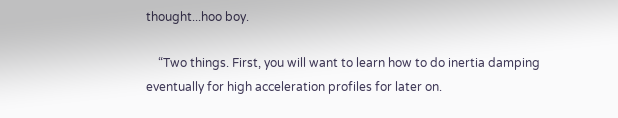thought...hoo boy.

    “Two things. First, you will want to learn how to do inertia damping eventually for high acceleration profiles for later on.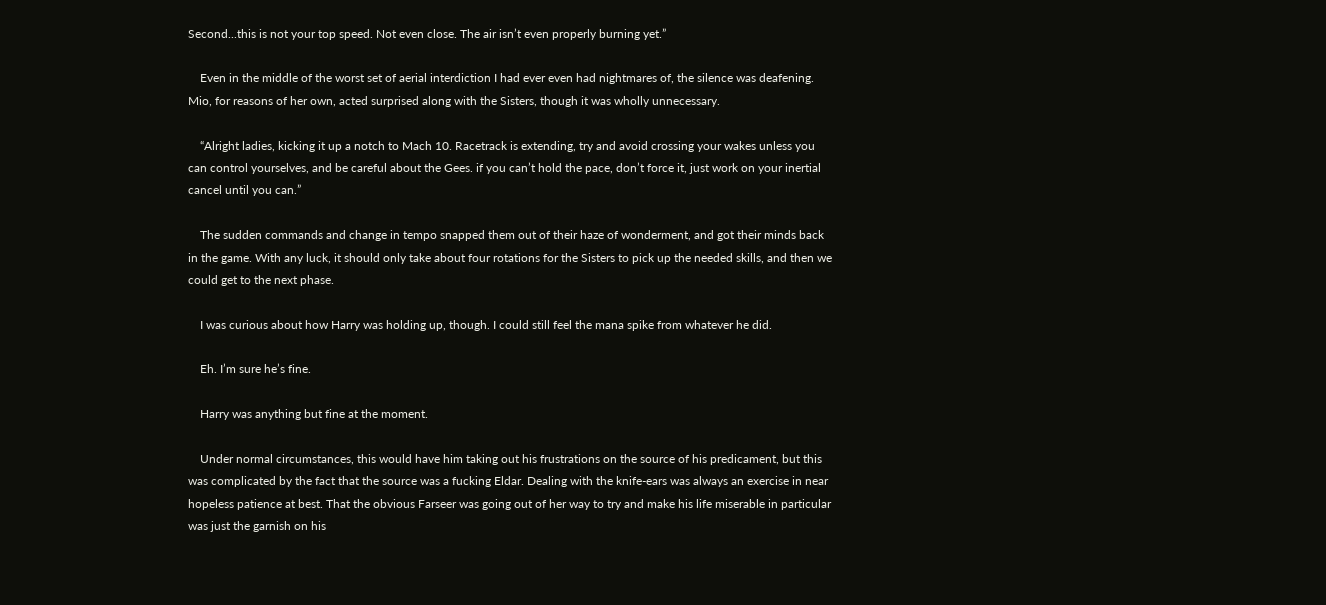Second...this is not your top speed. Not even close. The air isn’t even properly burning yet.”

    Even in the middle of the worst set of aerial interdiction I had ever even had nightmares of, the silence was deafening. Mio, for reasons of her own, acted surprised along with the Sisters, though it was wholly unnecessary.

    “Alright ladies, kicking it up a notch to Mach 10. Racetrack is extending, try and avoid crossing your wakes unless you can control yourselves, and be careful about the Gees. if you can’t hold the pace, don’t force it, just work on your inertial cancel until you can.”

    The sudden commands and change in tempo snapped them out of their haze of wonderment, and got their minds back in the game. With any luck, it should only take about four rotations for the Sisters to pick up the needed skills, and then we could get to the next phase.

    I was curious about how Harry was holding up, though. I could still feel the mana spike from whatever he did.

    Eh. I’m sure he’s fine.

    Harry was anything but fine at the moment.

    Under normal circumstances, this would have him taking out his frustrations on the source of his predicament, but this was complicated by the fact that the source was a fucking Eldar. Dealing with the knife-ears was always an exercise in near hopeless patience at best. That the obvious Farseer was going out of her way to try and make his life miserable in particular was just the garnish on his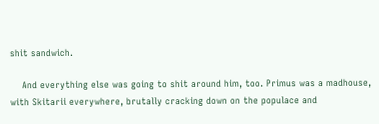shit sandwich.

    And everything else was going to shit around him, too. Primus was a madhouse, with Skitarii everywhere, brutally cracking down on the populace and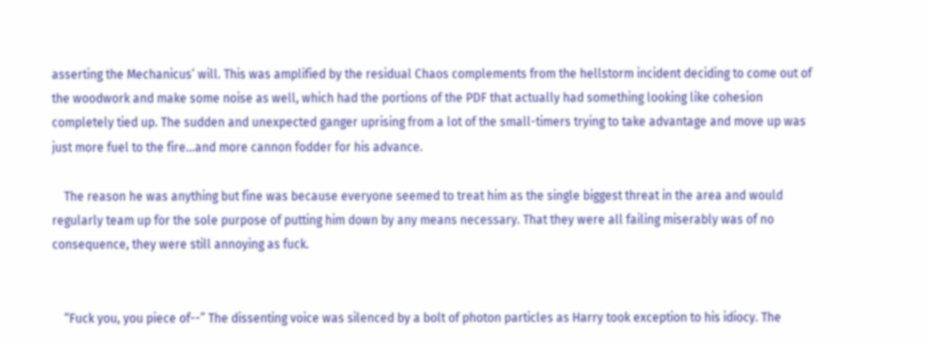asserting the Mechanicus’ will. This was amplified by the residual Chaos complements from the hellstorm incident deciding to come out of the woodwork and make some noise as well, which had the portions of the PDF that actually had something looking like cohesion completely tied up. The sudden and unexpected ganger uprising from a lot of the small-timers trying to take advantage and move up was just more fuel to the fire...and more cannon fodder for his advance.

    The reason he was anything but fine was because everyone seemed to treat him as the single biggest threat in the area and would regularly team up for the sole purpose of putting him down by any means necessary. That they were all failing miserably was of no consequence, they were still annoying as fuck.


    “Fuck you, you piece of--” The dissenting voice was silenced by a bolt of photon particles as Harry took exception to his idiocy. The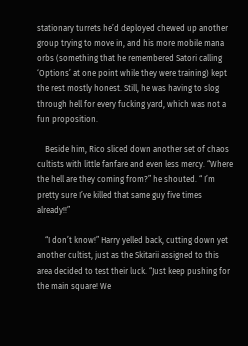stationary turrets he’d deployed chewed up another group trying to move in, and his more mobile mana orbs (something that he remembered Satori calling ‘Options’ at one point while they were training) kept the rest mostly honest. Still, he was having to slog through hell for every fucking yard, which was not a fun proposition.

    Beside him, Rico sliced down another set of chaos cultists with little fanfare and even less mercy. “Where the hell are they coming from?” he shouted. “ I’m pretty sure I’ve killed that same guy five times already!!”

    “I don’t know!” Harry yelled back, cutting down yet another cultist, just as the Skitarii assigned to this area decided to test their luck. “Just keep pushing for the main square! We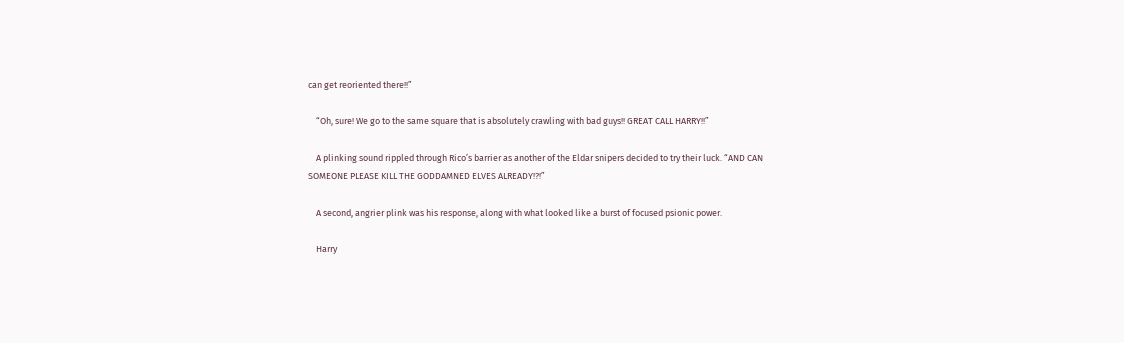can get reoriented there!!”

    “Oh, sure! We go to the same square that is absolutely crawling with bad guys!! GREAT CALL HARRY!!”

    A plinking sound rippled through Rico’s barrier as another of the Eldar snipers decided to try their luck. “AND CAN SOMEONE PLEASE KILL THE GODDAMNED ELVES ALREADY!?!”

    A second, angrier plink was his response, along with what looked like a burst of focused psionic power.

    Harry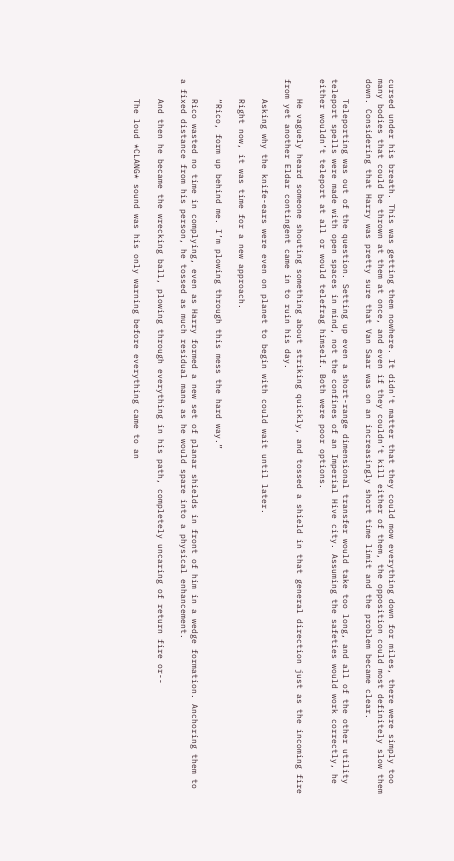cursed under his breath. This was getting them nowhere. It didn't matter that they could mow everything down for miles, there were simply too many bodies that could be thrown at them at once, and even if they couldn’t kill either of them, the opposition could most definitely slow them down. Considering that Harry was pretty sure that Van Saar was on an increasingly short time limit and the problem became clear.

    Teleporting was out of the question. Setting up even a short-range dimensional transfer would take too long, and all of the other utility teleport spells were made with open spaces in mind, not the confines of an Imperial Hive city. Assuming the safeties would work correctly, he either wouldn’t teleport at all or would telefrag himself. Both were poor options.

    He vaguely heard someone shouting something about striking quickly, and tossed a shield in that general direction just as the incoming fire from yet another Eldar contingent came in to ruin his day.

    Asking why the knife-ears were even on planet to begin with could wait until later.

    Right now, it was time for a new approach.

    “Rico, form up behind me. I’m plowing through this mess the hard way.”

    Rico wasted no time in complying, even as Harry formed a new set of planar shields in front of him in a wedge formation. Anchoring them to a fixed distance from his person, he tossed as much residual mana as he would spare into a physical enhancement.

    And then he became the wrecking ball, plowing through everything in his path, completely uncaring of return fire or--

    The loud *CLANG* sound was his only warning before everything came to an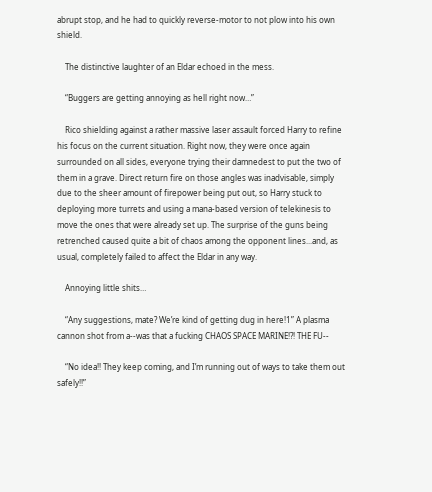abrupt stop, and he had to quickly reverse-motor to not plow into his own shield.

    The distinctive laughter of an Eldar echoed in the mess.

    “Buggers are getting annoying as hell right now…”

    Rico shielding against a rather massive laser assault forced Harry to refine his focus on the current situation. Right now, they were once again surrounded on all sides, everyone trying their damnedest to put the two of them in a grave. Direct return fire on those angles was inadvisable, simply due to the sheer amount of firepower being put out, so Harry stuck to deploying more turrets and using a mana-based version of telekinesis to move the ones that were already set up. The surprise of the guns being retrenched caused quite a bit of chaos among the opponent lines...and, as usual, completely failed to affect the Eldar in any way.

    Annoying little shits…

    “Any suggestions, mate? We’re kind of getting dug in here!1” A plasma cannon shot from a--was that a fucking CHAOS SPACE MARINE!?! THE FU--

    “No idea!! They keep coming, and I’m running out of ways to take them out safely!!”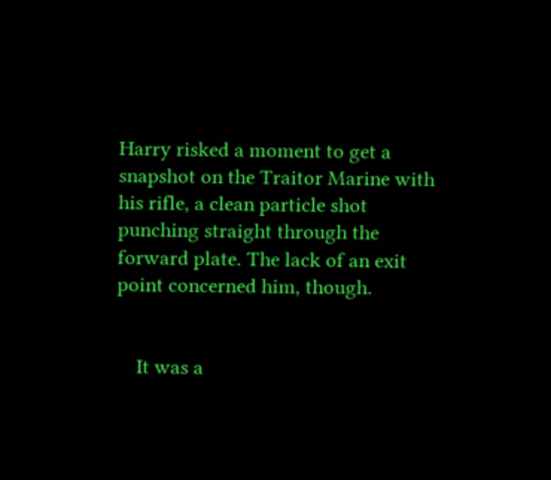Harry risked a moment to get a snapshot on the Traitor Marine with his rifle, a clean particle shot punching straight through the forward plate. The lack of an exit point concerned him, though.


    It was a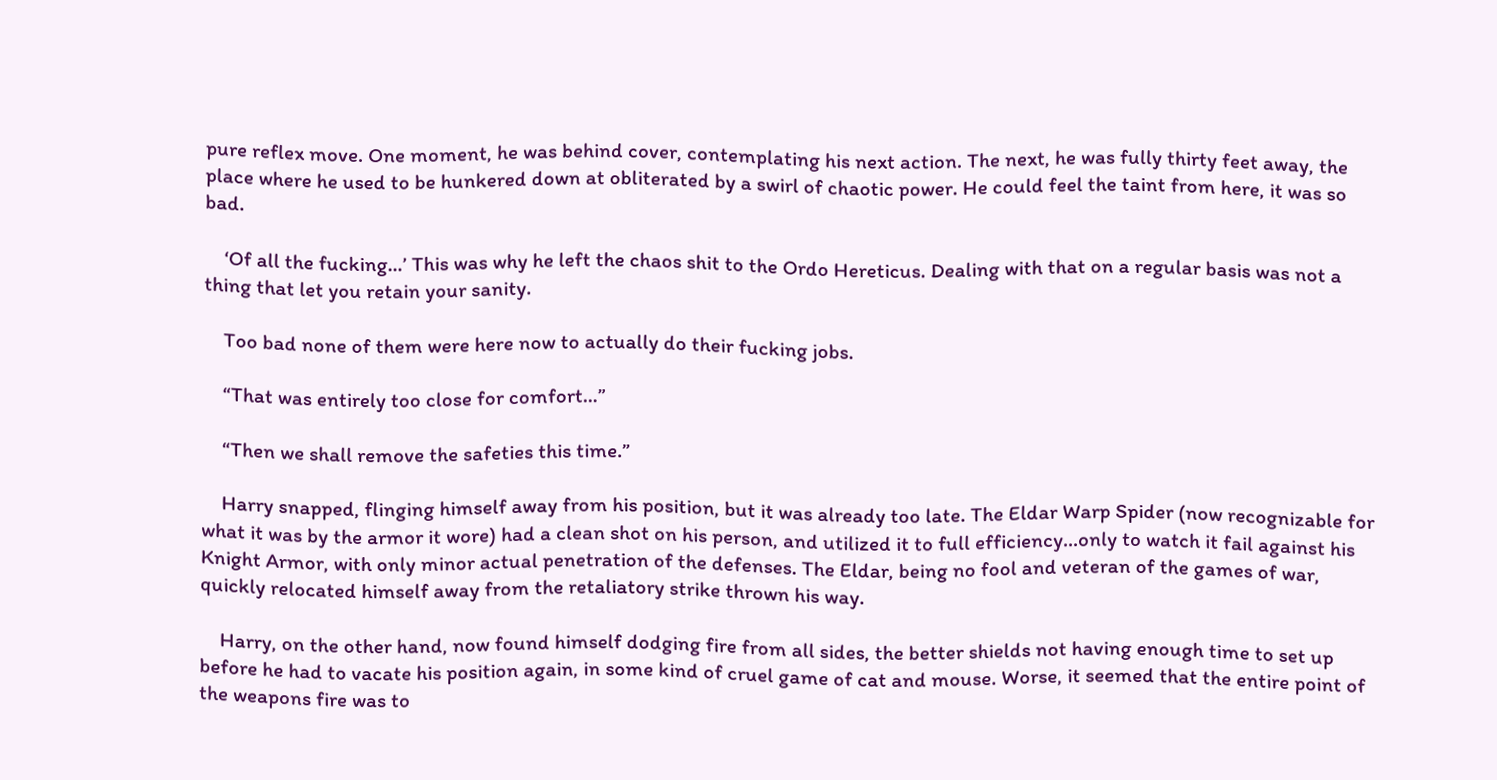pure reflex move. One moment, he was behind cover, contemplating his next action. The next, he was fully thirty feet away, the place where he used to be hunkered down at obliterated by a swirl of chaotic power. He could feel the taint from here, it was so bad.

    ‘Of all the fucking…’ This was why he left the chaos shit to the Ordo Hereticus. Dealing with that on a regular basis was not a thing that let you retain your sanity.

    Too bad none of them were here now to actually do their fucking jobs.

    “That was entirely too close for comfort…”

    “Then we shall remove the safeties this time.”

    Harry snapped, flinging himself away from his position, but it was already too late. The Eldar Warp Spider (now recognizable for what it was by the armor it wore) had a clean shot on his person, and utilized it to full efficiency...only to watch it fail against his Knight Armor, with only minor actual penetration of the defenses. The Eldar, being no fool and veteran of the games of war, quickly relocated himself away from the retaliatory strike thrown his way.

    Harry, on the other hand, now found himself dodging fire from all sides, the better shields not having enough time to set up before he had to vacate his position again, in some kind of cruel game of cat and mouse. Worse, it seemed that the entire point of the weapons fire was to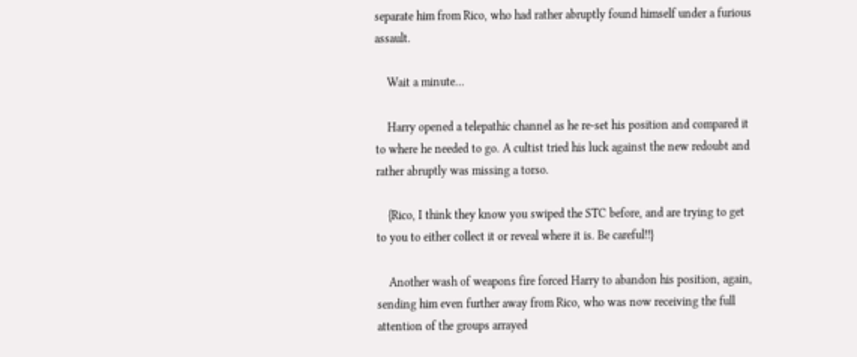separate him from Rico, who had rather abruptly found himself under a furious assault.

    Wait a minute…

    Harry opened a telepathic channel as he re-set his position and compared it to where he needed to go. A cultist tried his luck against the new redoubt and rather abruptly was missing a torso.

    {Rico, I think they know you swiped the STC before, and are trying to get to you to either collect it or reveal where it is. Be careful!!}

    Another wash of weapons fire forced Harry to abandon his position, again, sending him even further away from Rico, who was now receiving the full attention of the groups arrayed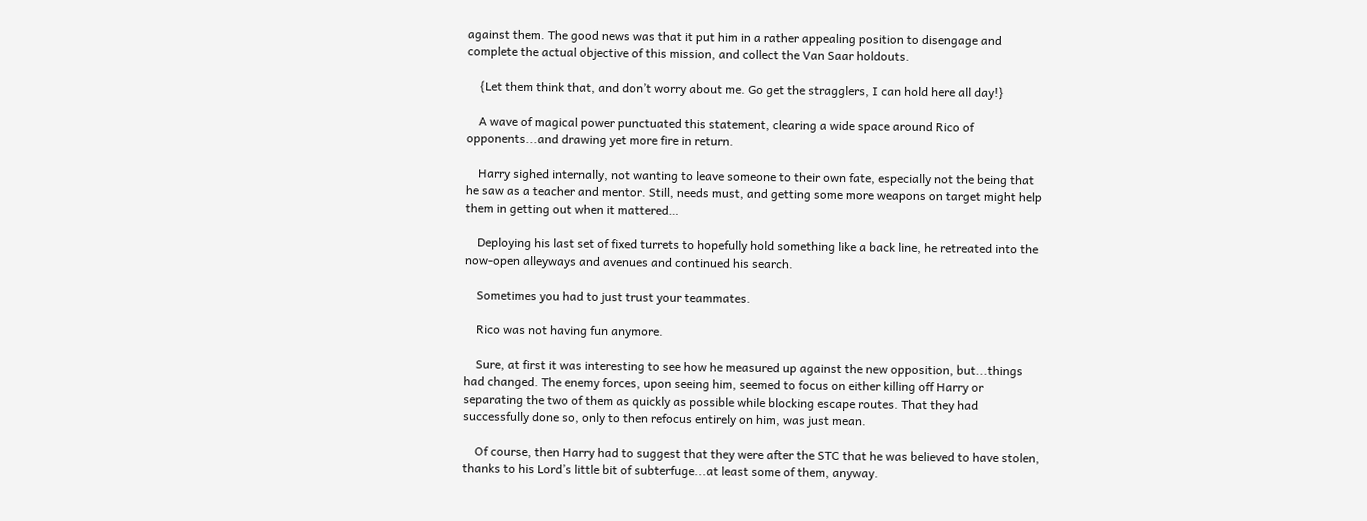against them. The good news was that it put him in a rather appealing position to disengage and complete the actual objective of this mission, and collect the Van Saar holdouts.

    {Let them think that, and don’t worry about me. Go get the stragglers, I can hold here all day!}

    A wave of magical power punctuated this statement, clearing a wide space around Rico of opponents...and drawing yet more fire in return.

    Harry sighed internally, not wanting to leave someone to their own fate, especially not the being that he saw as a teacher and mentor. Still, needs must, and getting some more weapons on target might help them in getting out when it mattered…

    Deploying his last set of fixed turrets to hopefully hold something like a back line, he retreated into the now-open alleyways and avenues and continued his search.

    Sometimes you had to just trust your teammates.

    Rico was not having fun anymore.

    Sure, at first it was interesting to see how he measured up against the new opposition, but...things had changed. The enemy forces, upon seeing him, seemed to focus on either killing off Harry or separating the two of them as quickly as possible while blocking escape routes. That they had successfully done so, only to then refocus entirely on him, was just mean.

    Of course, then Harry had to suggest that they were after the STC that he was believed to have stolen, thanks to his Lord’s little bit of subterfuge...at least some of them, anyway.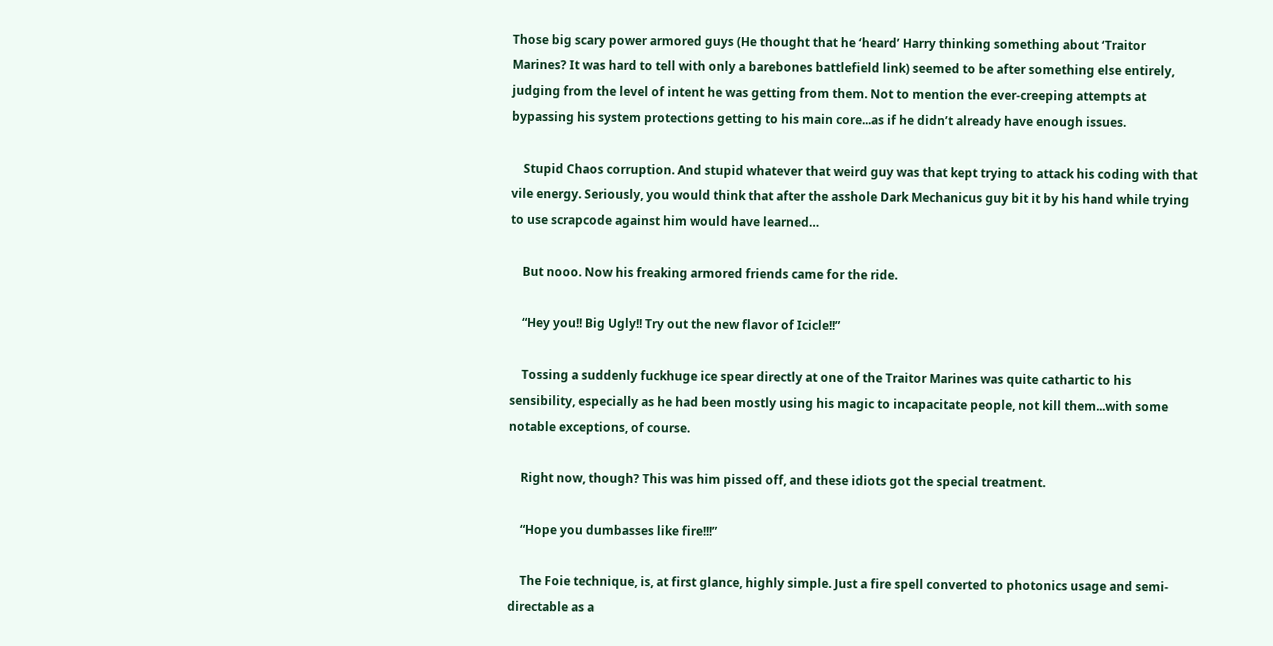Those big scary power armored guys (He thought that he ‘heard’ Harry thinking something about ‘Traitor Marines? It was hard to tell with only a barebones battlefield link) seemed to be after something else entirely, judging from the level of intent he was getting from them. Not to mention the ever-creeping attempts at bypassing his system protections getting to his main core...as if he didn’t already have enough issues.

    Stupid Chaos corruption. And stupid whatever that weird guy was that kept trying to attack his coding with that vile energy. Seriously, you would think that after the asshole Dark Mechanicus guy bit it by his hand while trying to use scrapcode against him would have learned…

    But nooo. Now his freaking armored friends came for the ride.

    “Hey you!! Big Ugly!! Try out the new flavor of Icicle!!”

    Tossing a suddenly fuckhuge ice spear directly at one of the Traitor Marines was quite cathartic to his sensibility, especially as he had been mostly using his magic to incapacitate people, not kill them...with some notable exceptions, of course.

    Right now, though? This was him pissed off, and these idiots got the special treatment.

    “Hope you dumbasses like fire!!!”

    The Foie technique, is, at first glance, highly simple. Just a fire spell converted to photonics usage and semi-directable as a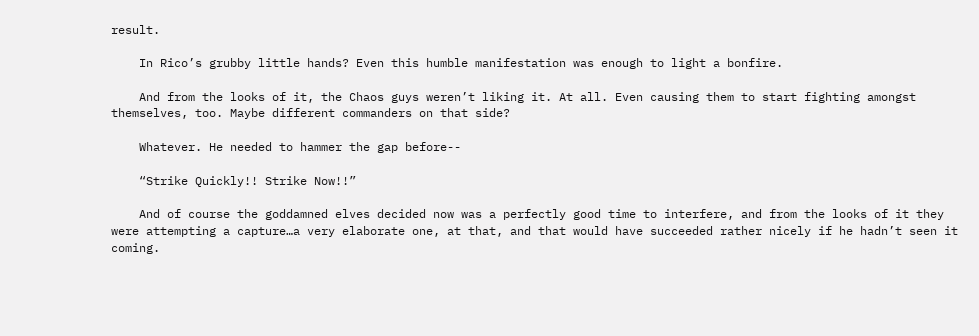result.

    In Rico’s grubby little hands? Even this humble manifestation was enough to light a bonfire.

    And from the looks of it, the Chaos guys weren’t liking it. At all. Even causing them to start fighting amongst themselves, too. Maybe different commanders on that side?

    Whatever. He needed to hammer the gap before--

    “Strike Quickly!! Strike Now!!”

    And of course the goddamned elves decided now was a perfectly good time to interfere, and from the looks of it they were attempting a capture…a very elaborate one, at that, and that would have succeeded rather nicely if he hadn’t seen it coming.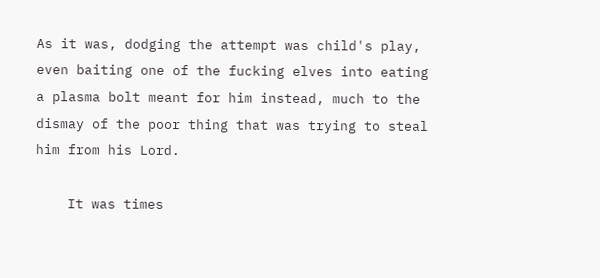As it was, dodging the attempt was child's play, even baiting one of the fucking elves into eating a plasma bolt meant for him instead, much to the dismay of the poor thing that was trying to steal him from his Lord.

    It was times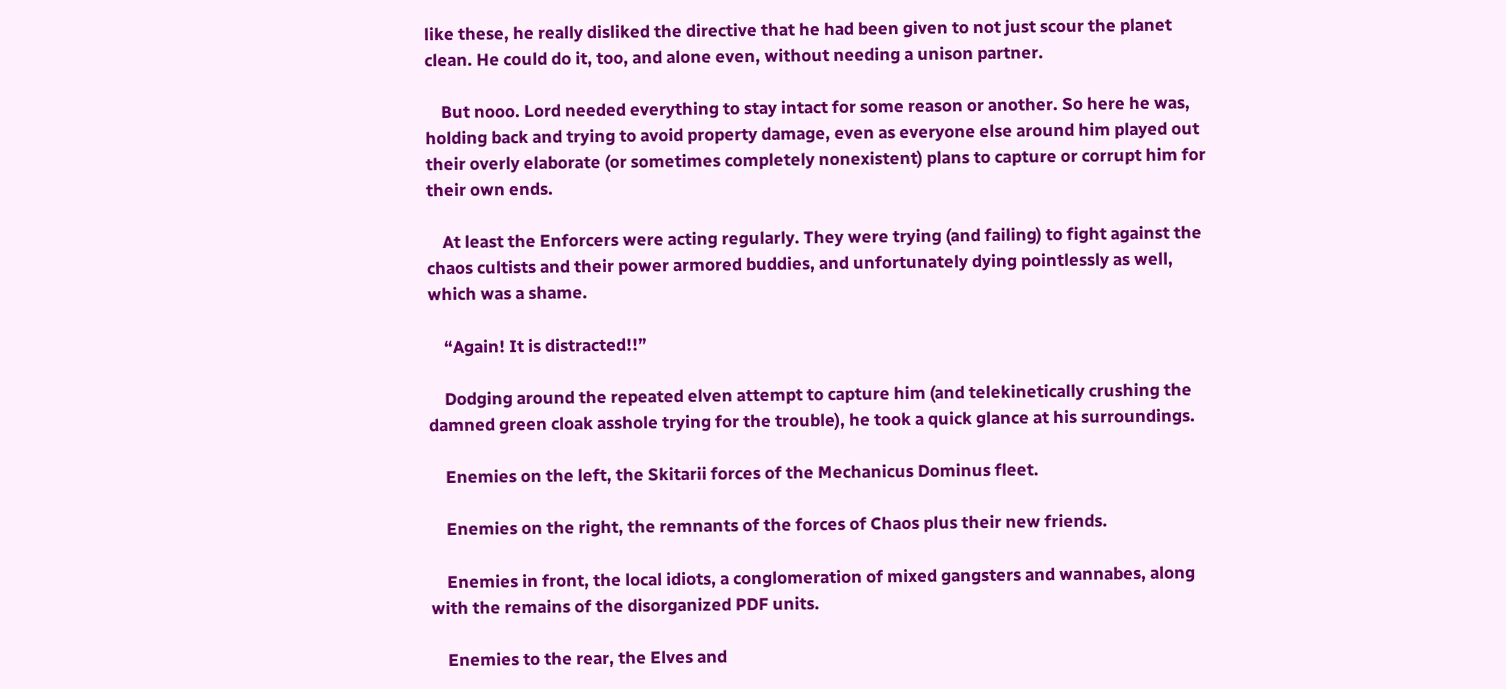like these, he really disliked the directive that he had been given to not just scour the planet clean. He could do it, too, and alone even, without needing a unison partner.

    But nooo. Lord needed everything to stay intact for some reason or another. So here he was, holding back and trying to avoid property damage, even as everyone else around him played out their overly elaborate (or sometimes completely nonexistent) plans to capture or corrupt him for their own ends.

    At least the Enforcers were acting regularly. They were trying (and failing) to fight against the chaos cultists and their power armored buddies, and unfortunately dying pointlessly as well, which was a shame.

    “Again! It is distracted!!”

    Dodging around the repeated elven attempt to capture him (and telekinetically crushing the damned green cloak asshole trying for the trouble), he took a quick glance at his surroundings.

    Enemies on the left, the Skitarii forces of the Mechanicus Dominus fleet.

    Enemies on the right, the remnants of the forces of Chaos plus their new friends.

    Enemies in front, the local idiots, a conglomeration of mixed gangsters and wannabes, along with the remains of the disorganized PDF units.

    Enemies to the rear, the Elves and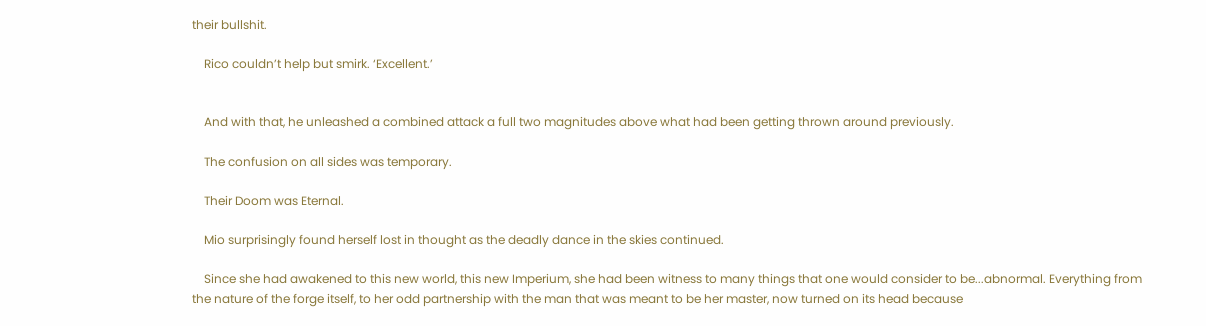their bullshit.

    Rico couldn’t help but smirk. ‘Excellent.’


    And with that, he unleashed a combined attack a full two magnitudes above what had been getting thrown around previously.

    The confusion on all sides was temporary.

    Their Doom was Eternal.

    Mio surprisingly found herself lost in thought as the deadly dance in the skies continued.

    Since she had awakened to this new world, this new Imperium, she had been witness to many things that one would consider to be...abnormal. Everything from the nature of the forge itself, to her odd partnership with the man that was meant to be her master, now turned on its head because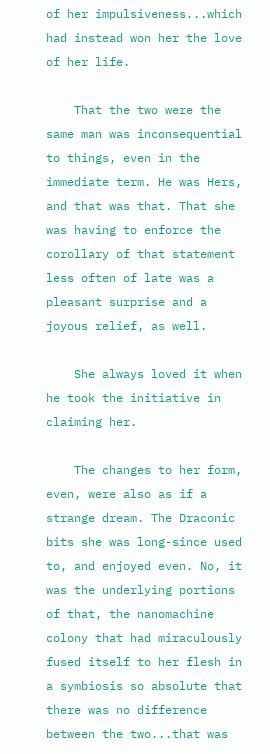of her impulsiveness...which had instead won her the love of her life.

    That the two were the same man was inconsequential to things, even in the immediate term. He was Hers, and that was that. That she was having to enforce the corollary of that statement less often of late was a pleasant surprise and a joyous relief, as well.

    She always loved it when he took the initiative in claiming her.

    The changes to her form, even, were also as if a strange dream. The Draconic bits she was long-since used to, and enjoyed even. No, it was the underlying portions of that, the nanomachine colony that had miraculously fused itself to her flesh in a symbiosis so absolute that there was no difference between the two...that was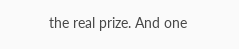the real prize. And one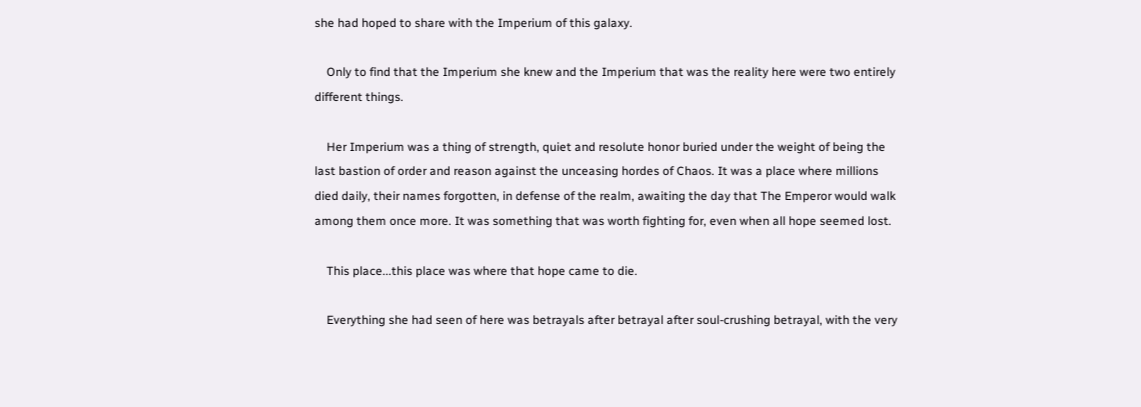she had hoped to share with the Imperium of this galaxy.

    Only to find that the Imperium she knew and the Imperium that was the reality here were two entirely different things.

    Her Imperium was a thing of strength, quiet and resolute honor buried under the weight of being the last bastion of order and reason against the unceasing hordes of Chaos. It was a place where millions died daily, their names forgotten, in defense of the realm, awaiting the day that The Emperor would walk among them once more. It was something that was worth fighting for, even when all hope seemed lost.

    This place...this place was where that hope came to die.

    Everything she had seen of here was betrayals after betrayal after soul-crushing betrayal, with the very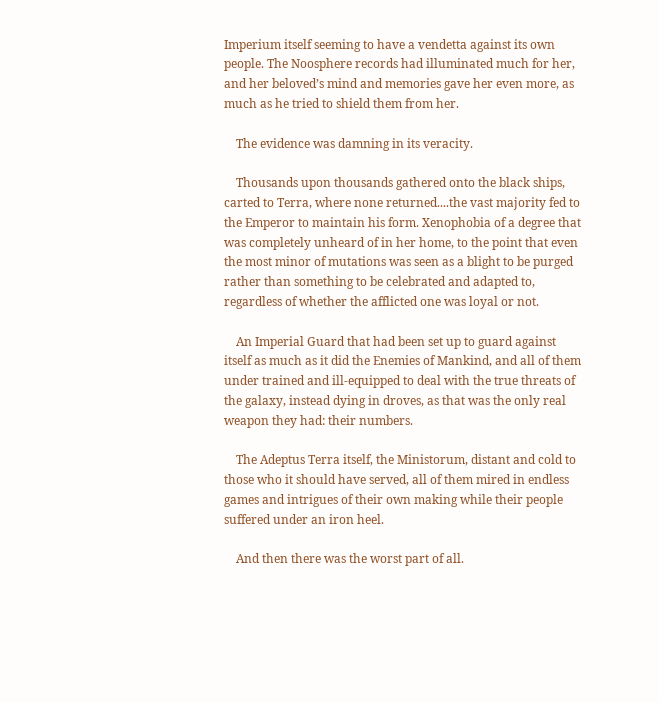Imperium itself seeming to have a vendetta against its own people. The Noosphere records had illuminated much for her, and her beloved’s mind and memories gave her even more, as much as he tried to shield them from her.

    The evidence was damning in its veracity.

    Thousands upon thousands gathered onto the black ships, carted to Terra, where none returned....the vast majority fed to the Emperor to maintain his form. Xenophobia of a degree that was completely unheard of in her home, to the point that even the most minor of mutations was seen as a blight to be purged rather than something to be celebrated and adapted to, regardless of whether the afflicted one was loyal or not.

    An Imperial Guard that had been set up to guard against itself as much as it did the Enemies of Mankind, and all of them under trained and ill-equipped to deal with the true threats of the galaxy, instead dying in droves, as that was the only real weapon they had: their numbers.

    The Adeptus Terra itself, the Ministorum, distant and cold to those who it should have served, all of them mired in endless games and intrigues of their own making while their people suffered under an iron heel.

    And then there was the worst part of all.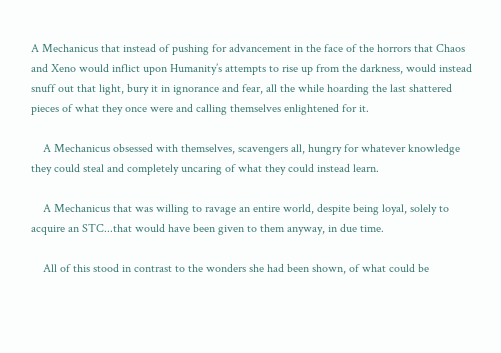A Mechanicus that instead of pushing for advancement in the face of the horrors that Chaos and Xeno would inflict upon Humanity’s attempts to rise up from the darkness, would instead snuff out that light, bury it in ignorance and fear, all the while hoarding the last shattered pieces of what they once were and calling themselves enlightened for it.

    A Mechanicus obsessed with themselves, scavengers all, hungry for whatever knowledge they could steal and completely uncaring of what they could instead learn.

    A Mechanicus that was willing to ravage an entire world, despite being loyal, solely to acquire an STC...that would have been given to them anyway, in due time.

    All of this stood in contrast to the wonders she had been shown, of what could be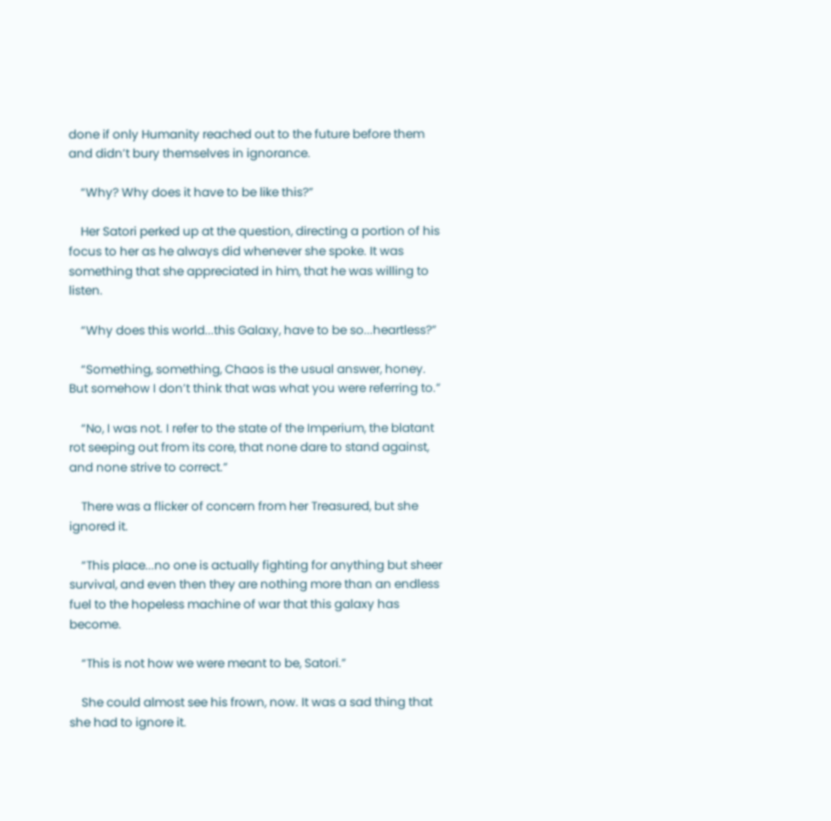done if only Humanity reached out to the future before them and didn’t bury themselves in ignorance.

    “Why? Why does it have to be like this?”

    Her Satori perked up at the question, directing a portion of his focus to her as he always did whenever she spoke. It was something that she appreciated in him, that he was willing to listen.

    “Why does this world...this Galaxy, have to be so...heartless?”

    “Something, something, Chaos is the usual answer, honey. But somehow I don’t think that was what you were referring to.”

    “No, I was not. I refer to the state of the Imperium, the blatant rot seeping out from its core, that none dare to stand against, and none strive to correct.”

    There was a flicker of concern from her Treasured, but she ignored it.

    “This place...no one is actually fighting for anything but sheer survival, and even then they are nothing more than an endless fuel to the hopeless machine of war that this galaxy has become.

    “This is not how we were meant to be, Satori.”

    She could almost see his frown, now. It was a sad thing that she had to ignore it.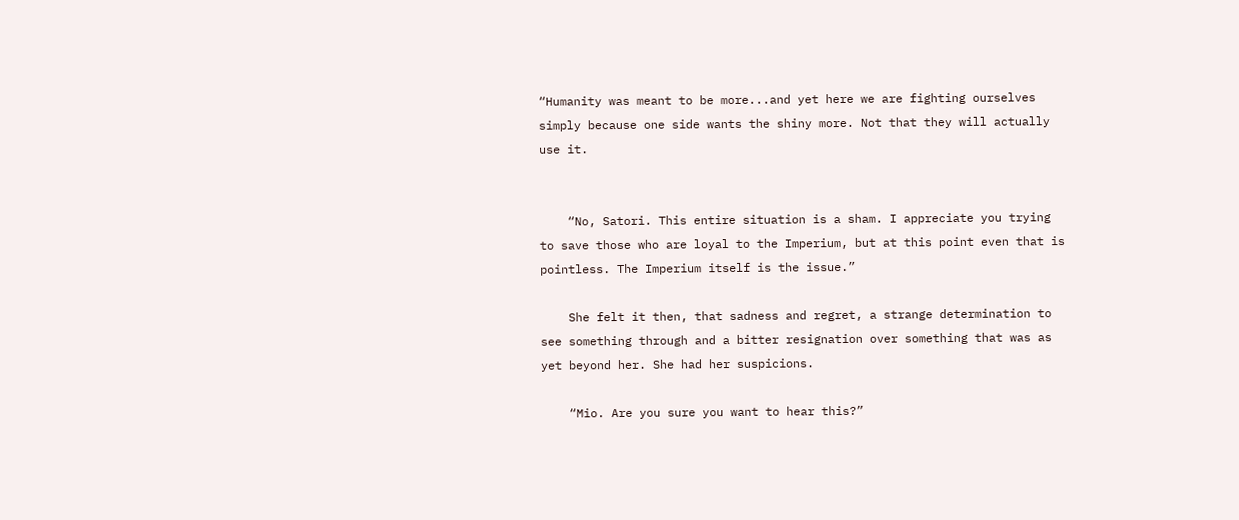“Humanity was meant to be more...and yet here we are fighting ourselves simply because one side wants the shiny more. Not that they will actually use it.


    “No, Satori. This entire situation is a sham. I appreciate you trying to save those who are loyal to the Imperium, but at this point even that is pointless. The Imperium itself is the issue.”

    She felt it then, that sadness and regret, a strange determination to see something through and a bitter resignation over something that was as yet beyond her. She had her suspicions.

    “Mio. Are you sure you want to hear this?”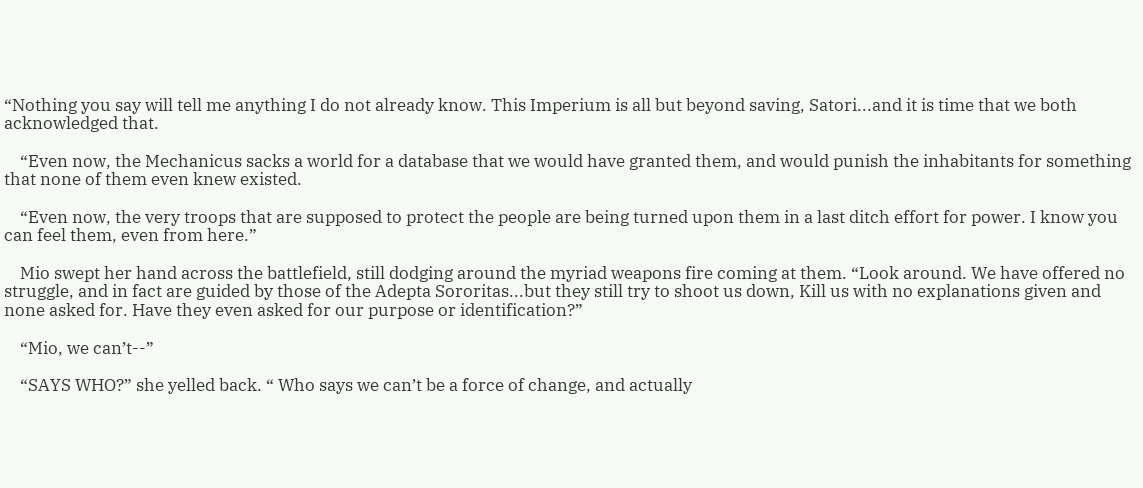“Nothing you say will tell me anything I do not already know. This Imperium is all but beyond saving, Satori...and it is time that we both acknowledged that.

    “Even now, the Mechanicus sacks a world for a database that we would have granted them, and would punish the inhabitants for something that none of them even knew existed.

    “Even now, the very troops that are supposed to protect the people are being turned upon them in a last ditch effort for power. I know you can feel them, even from here.”

    Mio swept her hand across the battlefield, still dodging around the myriad weapons fire coming at them. “Look around. We have offered no struggle, and in fact are guided by those of the Adepta Sororitas...but they still try to shoot us down, Kill us with no explanations given and none asked for. Have they even asked for our purpose or identification?”

    “Mio, we can’t--”

    “SAYS WHO?” she yelled back. “ Who says we can’t be a force of change, and actually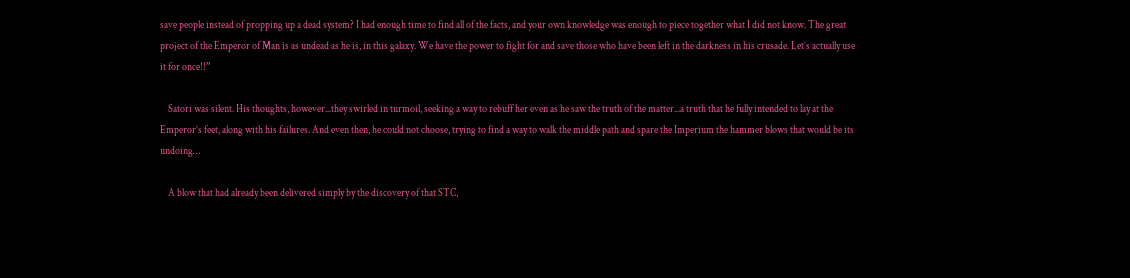save people instead of propping up a dead system? I had enough time to find all of the facts, and your own knowledge was enough to piece together what I did not know. The great project of the Emperor of Man is as undead as he is, in this galaxy. We have the power to fight for and save those who have been left in the darkness in his crusade. Let’s actually use it for once!!”

    Satori was silent. His thoughts, however...they swirled in turmoil, seeking a way to rebuff her even as he saw the truth of the matter...a truth that he fully intended to lay at the Emperor’s feet, along with his failures. And even then, he could not choose, trying to find a way to walk the middle path and spare the Imperium the hammer blows that would be its undoing…

    A blow that had already been delivered simply by the discovery of that STC,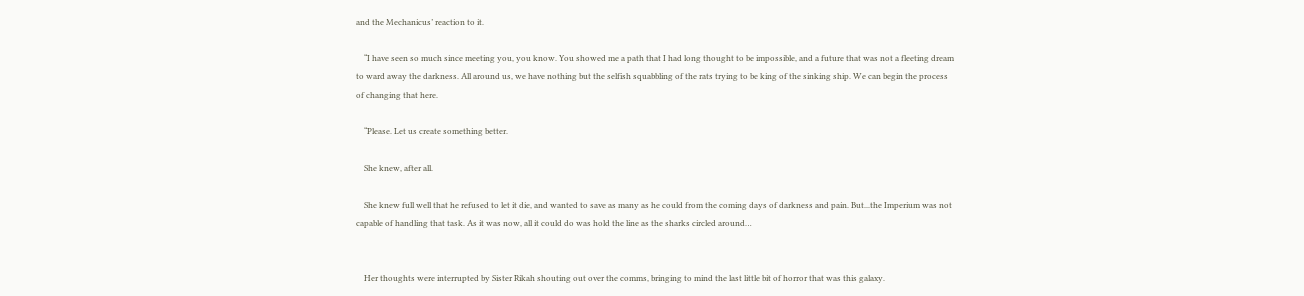and the Mechanicus’ reaction to it.

    “I have seen so much since meeting you, you know. You showed me a path that I had long thought to be impossible, and a future that was not a fleeting dream to ward away the darkness. All around us, we have nothing but the selfish squabbling of the rats trying to be king of the sinking ship. We can begin the process of changing that here.

    “Please. Let us create something better.

    She knew, after all.

    She knew full well that he refused to let it die, and wanted to save as many as he could from the coming days of darkness and pain. But...the Imperium was not capable of handling that task. As it was now, all it could do was hold the line as the sharks circled around…


    Her thoughts were interrupted by Sister Rikah shouting out over the comms, bringing to mind the last little bit of horror that was this galaxy.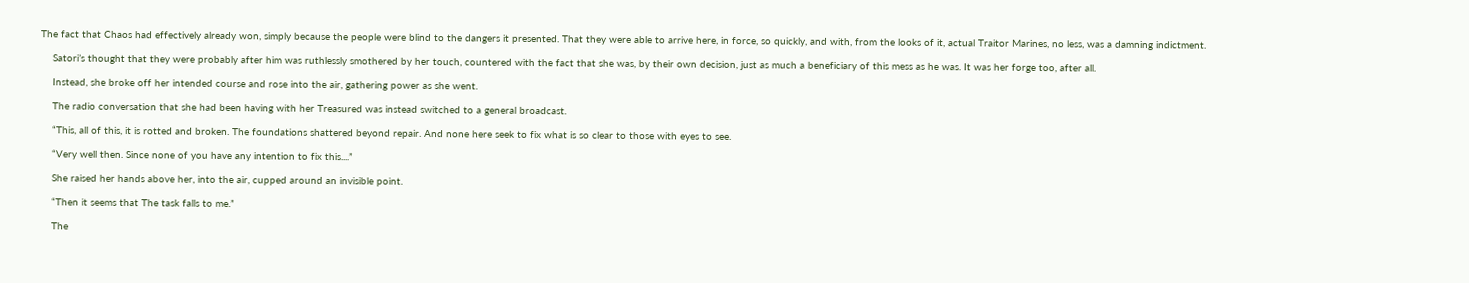The fact that Chaos had effectively already won, simply because the people were blind to the dangers it presented. That they were able to arrive here, in force, so quickly, and with, from the looks of it, actual Traitor Marines, no less, was a damning indictment.

    Satori’s thought that they were probably after him was ruthlessly smothered by her touch, countered with the fact that she was, by their own decision, just as much a beneficiary of this mess as he was. It was her forge too, after all.

    Instead, she broke off her intended course and rose into the air, gathering power as she went.

    The radio conversation that she had been having with her Treasured was instead switched to a general broadcast.

    “This, all of this, it is rotted and broken. The foundations shattered beyond repair. And none here seek to fix what is so clear to those with eyes to see.

    “Very well then. Since none of you have any intention to fix this....”

    She raised her hands above her, into the air, cupped around an invisible point.

    “Then it seems that The task falls to me.”

    The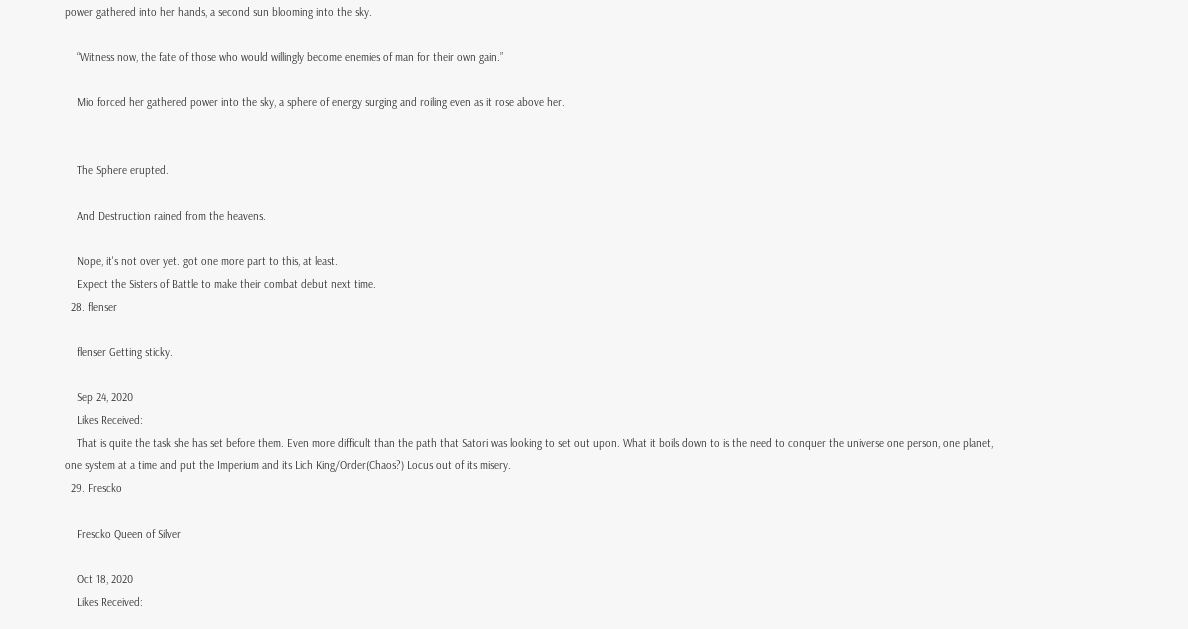power gathered into her hands, a second sun blooming into the sky.

    “Witness now, the fate of those who would willingly become enemies of man for their own gain.”

    Mio forced her gathered power into the sky, a sphere of energy surging and roiling even as it rose above her.


    The Sphere erupted.

    And Destruction rained from the heavens.

    Nope, it's not over yet. got one more part to this, at least.
    Expect the Sisters of Battle to make their combat debut next time.
  28. flenser

    flenser Getting sticky.

    Sep 24, 2020
    Likes Received:
    That is quite the task she has set before them. Even more difficult than the path that Satori was looking to set out upon. What it boils down to is the need to conquer the universe one person, one planet, one system at a time and put the Imperium and its Lich King/Order(Chaos?) Locus out of its misery.
  29. Frescko

    Frescko Queen of Silver

    Oct 18, 2020
    Likes Received: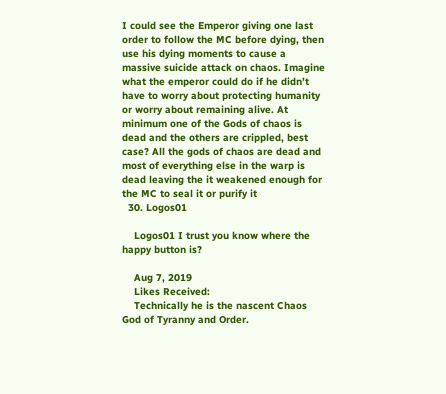I could see the Emperor giving one last order to follow the MC before dying, then use his dying moments to cause a massive suicide attack on chaos. Imagine what the emperor could do if he didn’t have to worry about protecting humanity or worry about remaining alive. At minimum one of the Gods of chaos is dead and the others are crippled, best case? All the gods of chaos are dead and most of everything else in the warp is dead leaving the it weakened enough for the MC to seal it or purify it
  30. Logos01

    Logos01 I trust you know where the happy button is?

    Aug 7, 2019
    Likes Received:
    Technically he is the nascent Chaos God of Tyranny and Order.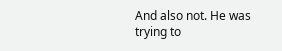And also not. He was trying to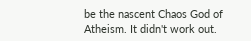be the nascent Chaos God of Atheism. It didn't work out.